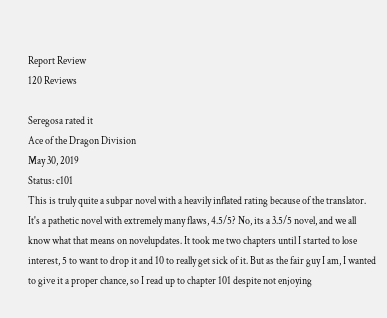Report Review
120 Reviews

Seregosa rated it
Ace of the Dragon Division
May 30, 2019
Status: c101
This is truly quite a subpar novel with a heavily inflated rating because of the translator. It's a pathetic novel with extremely many flaws, 4.5/5? No, its a 3.5/5 novel, and we all know what that means on novelupdates. It took me two chapters until I started to lose interest, 5 to want to drop it and 10 to really get sick of it. But as the fair guy I am, I wanted to give it a proper chance, so I read up to chapter 101 despite not enjoying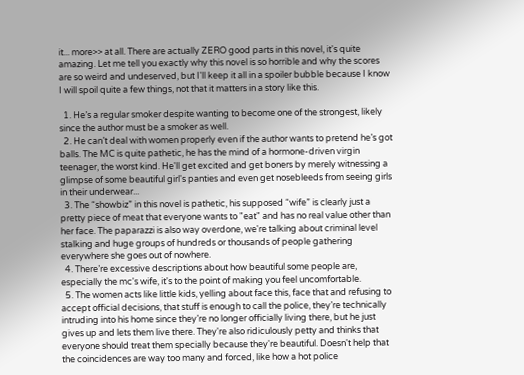it... more>> at all. There are actually ZERO good parts in this novel, it's quite amazing. Let me tell you exactly why this novel is so horrible and why the scores are so weird and undeserved, but I'll keep it all in a spoiler bubble because I know I will spoil quite a few things, not that it matters in a story like this.

  1. He’s a regular smoker despite wanting to become one of the strongest, likely since the author must be a smoker as well.
  2. He can’t deal with women properly even if the author wants to pretend he’s got balls. The MC is quite pathetic, he has the mind of a hormone-driven virgin teenager, the worst kind. He'll get excited and get boners by merely witnessing a glimpse of some beautiful girl's panties and even get nosebleeds from seeing girls in their underwear...
  3. The “showbiz” in this novel is pathetic, his supposed “wife” is clearly just a pretty piece of meat that everyone wants to "eat" and has no real value other than her face. The paparazzi is also way overdone, we're talking about criminal level stalking and huge groups of hundreds or thousands of people gathering everywhere she goes out of nowhere.
  4. There’re excessive descriptions about how beautiful some people are, especially the mc's wife, it's to the point of making you feel uncomfortable.
  5. The women acts like little kids, yelling about face this, face that and refusing to accept official decisions, that stuff is enough to call the police, they’re technically intruding into his home since they’re no longer officially living there, but he just gives up and lets them live there. They're also ridiculously petty and thinks that everyone should treat them specially because they're beautiful. Doesn't help that the coincidences are way too many and forced, like how a hot police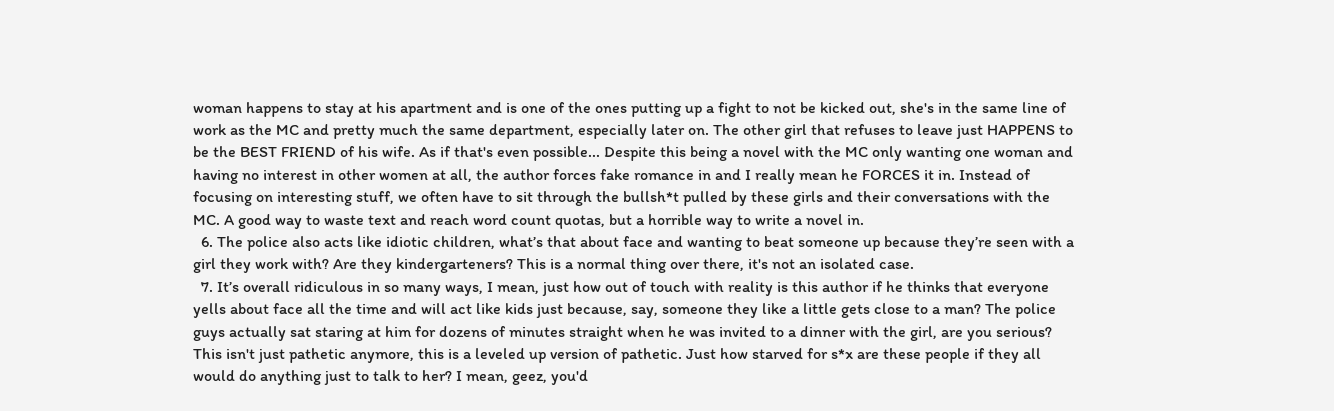woman happens to stay at his apartment and is one of the ones putting up a fight to not be kicked out, she's in the same line of work as the MC and pretty much the same department, especially later on. The other girl that refuses to leave just HAPPENS to be the BEST FRIEND of his wife. As if that's even possible... Despite this being a novel with the MC only wanting one woman and having no interest in other women at all, the author forces fake romance in and I really mean he FORCES it in. Instead of focusing on interesting stuff, we often have to sit through the bullsh*t pulled by these girls and their conversations with the MC. A good way to waste text and reach word count quotas, but a horrible way to write a novel in.
  6. The police also acts like idiotic children, what’s that about face and wanting to beat someone up because they’re seen with a girl they work with? Are they kindergarteners? This is a normal thing over there, it's not an isolated case.
  7. It’s overall ridiculous in so many ways, I mean, just how out of touch with reality is this author if he thinks that everyone yells about face all the time and will act like kids just because, say, someone they like a little gets close to a man? The police guys actually sat staring at him for dozens of minutes straight when he was invited to a dinner with the girl, are you serious? This isn't just pathetic anymore, this is a leveled up version of pathetic. Just how starved for s*x are these people if they all would do anything just to talk to her? I mean, geez, you'd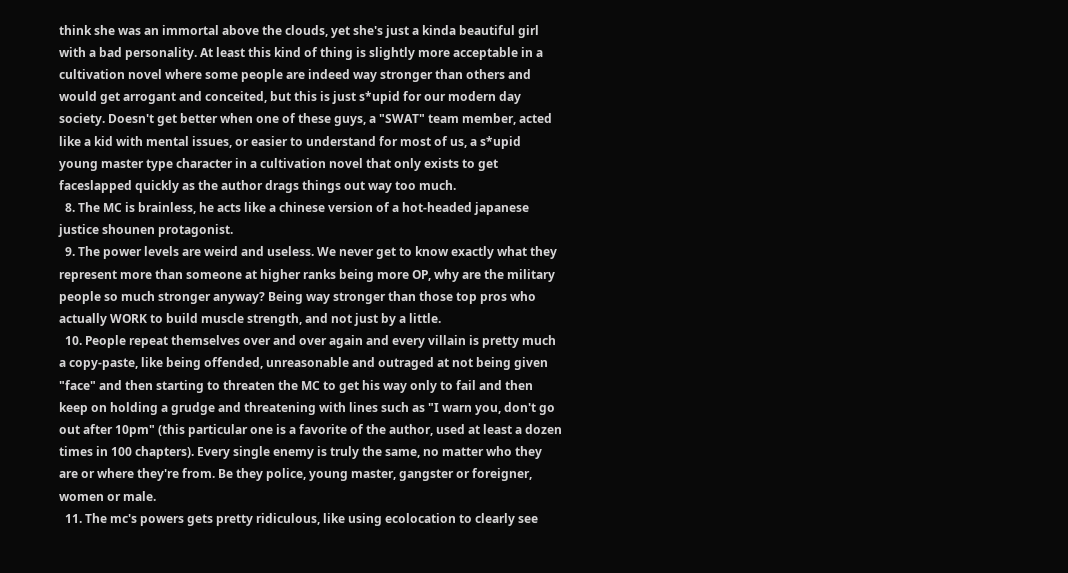think she was an immortal above the clouds, yet she's just a kinda beautiful girl with a bad personality. At least this kind of thing is slightly more acceptable in a cultivation novel where some people are indeed way stronger than others and would get arrogant and conceited, but this is just s*upid for our modern day society. Doesn't get better when one of these guys, a "SWAT" team member, acted like a kid with mental issues, or easier to understand for most of us, a s*upid young master type character in a cultivation novel that only exists to get faceslapped quickly as the author drags things out way too much.
  8. The MC is brainless, he acts like a chinese version of a hot-headed japanese justice shounen protagonist.
  9. The power levels are weird and useless. We never get to know exactly what they represent more than someone at higher ranks being more OP, why are the military people so much stronger anyway? Being way stronger than those top pros who actually WORK to build muscle strength, and not just by a little.
  10. People repeat themselves over and over again and every villain is pretty much a copy-paste, like being offended, unreasonable and outraged at not being given "face" and then starting to threaten the MC to get his way only to fail and then keep on holding a grudge and threatening with lines such as "I warn you, don't go out after 10pm" (this particular one is a favorite of the author, used at least a dozen times in 100 chapters). Every single enemy is truly the same, no matter who they are or where they're from. Be they police, young master, gangster or foreigner, women or male.
  11. The mc's powers gets pretty ridiculous, like using ecolocation to clearly see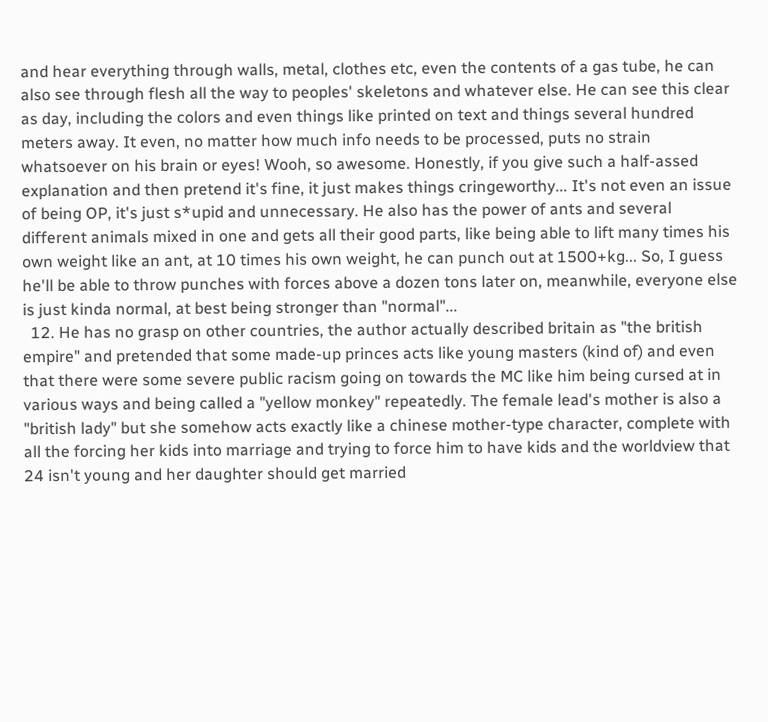and hear everything through walls, metal, clothes etc, even the contents of a gas tube, he can also see through flesh all the way to peoples' skeletons and whatever else. He can see this clear as day, including the colors and even things like printed on text and things several hundred meters away. It even, no matter how much info needs to be processed, puts no strain whatsoever on his brain or eyes! Wooh, so awesome. Honestly, if you give such a half-assed explanation and then pretend it's fine, it just makes things cringeworthy... It's not even an issue of being OP, it's just s*upid and unnecessary. He also has the power of ants and several different animals mixed in one and gets all their good parts, like being able to lift many times his own weight like an ant, at 10 times his own weight, he can punch out at 1500+kg... So, I guess he'll be able to throw punches with forces above a dozen tons later on, meanwhile, everyone else is just kinda normal, at best being stronger than "normal"...
  12. He has no grasp on other countries, the author actually described britain as "the british empire" and pretended that some made-up princes acts like young masters (kind of) and even that there were some severe public racism going on towards the MC like him being cursed at in various ways and being called a "yellow monkey" repeatedly. The female lead's mother is also a "british lady" but she somehow acts exactly like a chinese mother-type character, complete with all the forcing her kids into marriage and trying to force him to have kids and the worldview that 24 isn't young and her daughter should get married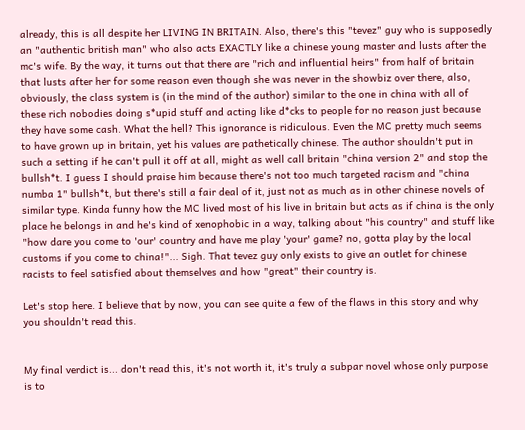already, this is all despite her LIVING IN BRITAIN. Also, there's this "tevez" guy who is supposedly an "authentic british man" who also acts EXACTLY like a chinese young master and lusts after the mc's wife. By the way, it turns out that there are "rich and influential heirs" from half of britain that lusts after her for some reason even though she was never in the showbiz over there, also, obviously, the class system is (in the mind of the author) similar to the one in china with all of these rich nobodies doing s*upid stuff and acting like d*cks to people for no reason just because they have some cash. What the hell? This ignorance is ridiculous. Even the MC pretty much seems to have grown up in britain, yet his values are pathetically chinese. The author shouldn't put in such a setting if he can't pull it off at all, might as well call britain "china version 2" and stop the bullsh*t. I guess I should praise him because there's not too much targeted racism and "china numba 1" bullsh*t, but there's still a fair deal of it, just not as much as in other chinese novels of similar type. Kinda funny how the MC lived most of his live in britain but acts as if china is the only place he belongs in and he's kind of xenophobic in a way, talking about "his country" and stuff like "how dare you come to 'our' country and have me play 'your' game? no, gotta play by the local customs if you come to china!"... Sigh. That tevez guy only exists to give an outlet for chinese racists to feel satisfied about themselves and how "great" their country is.

Let's stop here. I believe that by now, you can see quite a few of the flaws in this story and why you shouldn't read this.


My final verdict is... don't read this, it's not worth it, it's truly a subpar novel whose only purpose is to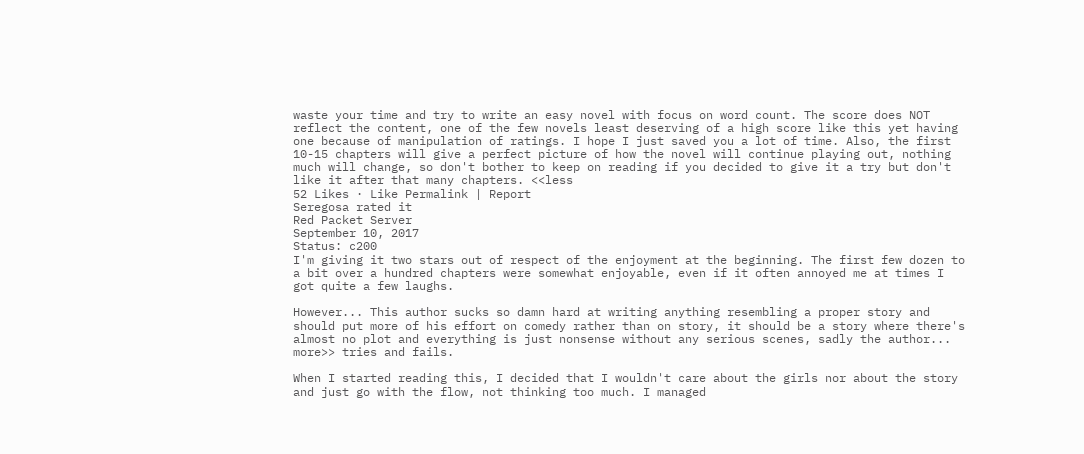waste your time and try to write an easy novel with focus on word count. The score does NOT reflect the content, one of the few novels least deserving of a high score like this yet having one because of manipulation of ratings. I hope I just saved you a lot of time. Also, the first 10-15 chapters will give a perfect picture of how the novel will continue playing out, nothing much will change, so don't bother to keep on reading if you decided to give it a try but don't like it after that many chapters. <<less
52 Likes · Like Permalink | Report
Seregosa rated it
Red Packet Server
September 10, 2017
Status: c200
I'm giving it two stars out of respect of the enjoyment at the beginning. The first few dozen to a bit over a hundred chapters were somewhat enjoyable, even if it often annoyed me at times I got quite a few laughs.

However... This author sucks so damn hard at writing anything resembling a proper story and should put more of his effort on comedy rather than on story, it should be a story where there's almost no plot and everything is just nonsense without any serious scenes, sadly the author... more>> tries and fails.

When I started reading this, I decided that I wouldn't care about the girls nor about the story and just go with the flow, not thinking too much. I managed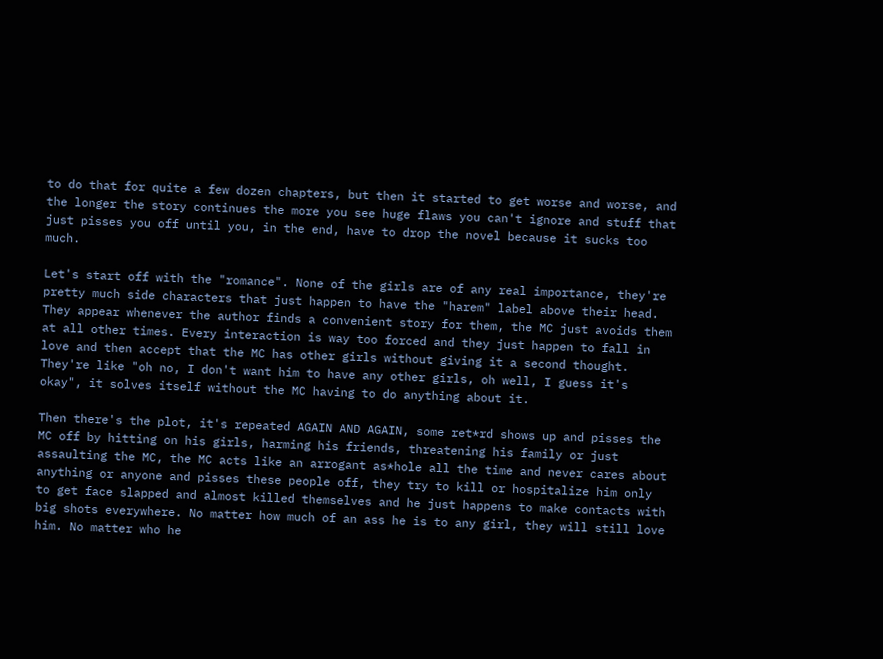to do that for quite a few dozen chapters, but then it started to get worse and worse, and the longer the story continues the more you see huge flaws you can't ignore and stuff that just pisses you off until you, in the end, have to drop the novel because it sucks too much.

Let's start off with the "romance". None of the girls are of any real importance, they're pretty much side characters that just happen to have the "harem" label above their head. They appear whenever the author finds a convenient story for them, the MC just avoids them at all other times. Every interaction is way too forced and they just happen to fall in love and then accept that the MC has other girls without giving it a second thought. They're like "oh no, I don't want him to have any other girls, oh well, I guess it's okay", it solves itself without the MC having to do anything about it.

Then there's the plot, it's repeated AGAIN AND AGAIN, some ret*rd shows up and pisses the MC off by hitting on his girls, harming his friends, threatening his family or just assaulting the MC, the MC acts like an arrogant as*hole all the time and never cares about anything or anyone and pisses these people off, they try to kill or hospitalize him only to get face slapped and almost killed themselves and he just happens to make contacts with big shots everywhere. No matter how much of an ass he is to any girl, they will still love him. No matter who he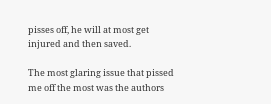pisses off, he will at most get injured and then saved.

The most glaring issue that pissed me off the most was the authors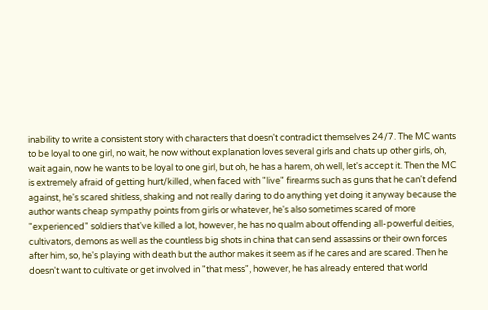inability to write a consistent story with characters that doesn't contradict themselves 24/7. The MC wants to be loyal to one girl, no wait, he now without explanation loves several girls and chats up other girls, oh, wait again, now he wants to be loyal to one girl, but oh, he has a harem, oh well, let's accept it. Then the MC is extremely afraid of getting hurt/killed, when faced with "live" firearms such as guns that he can't defend against, he's scared shitless, shaking and not really daring to do anything yet doing it anyway because the author wants cheap sympathy points from girls or whatever, he's also sometimes scared of more "experienced" soldiers that've killed a lot, however, he has no qualm about offending all-powerful deities, cultivators, demons as well as the countless big shots in china that can send assassins or their own forces after him, so, he's playing with death but the author makes it seem as if he cares and are scared. Then he doesn't want to cultivate or get involved in "that mess", however, he has already entered that world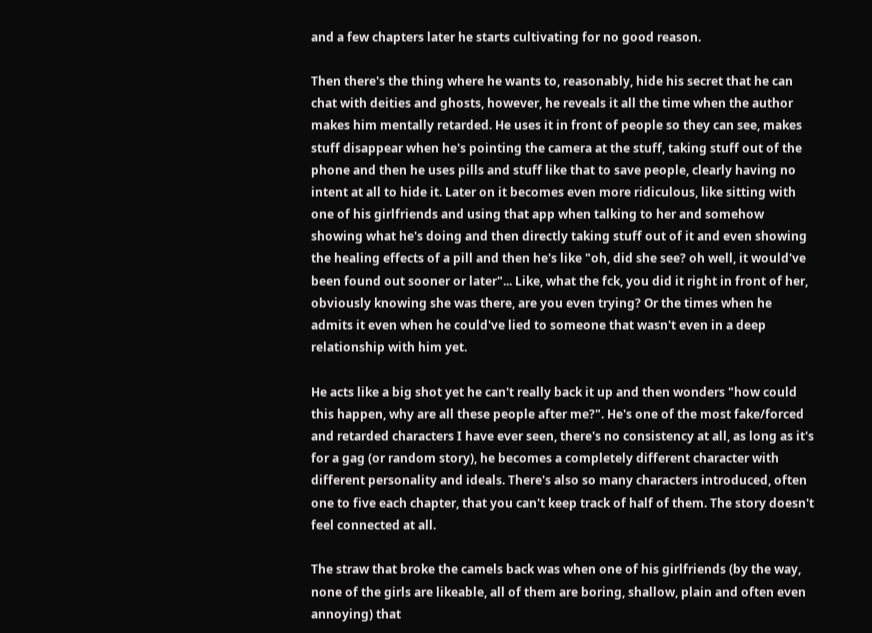and a few chapters later he starts cultivating for no good reason.

Then there's the thing where he wants to, reasonably, hide his secret that he can chat with deities and ghosts, however, he reveals it all the time when the author makes him mentally retarded. He uses it in front of people so they can see, makes stuff disappear when he's pointing the camera at the stuff, taking stuff out of the phone and then he uses pills and stuff like that to save people, clearly having no intent at all to hide it. Later on it becomes even more ridiculous, like sitting with one of his girlfriends and using that app when talking to her and somehow showing what he's doing and then directly taking stuff out of it and even showing the healing effects of a pill and then he's like "oh, did she see? oh well, it would've been found out sooner or later"... Like, what the fck, you did it right in front of her, obviously knowing she was there, are you even trying? Or the times when he admits it even when he could've lied to someone that wasn't even in a deep relationship with him yet.

He acts like a big shot yet he can't really back it up and then wonders "how could this happen, why are all these people after me?". He's one of the most fake/forced and retarded characters I have ever seen, there's no consistency at all, as long as it's for a gag (or random story), he becomes a completely different character with different personality and ideals. There's also so many characters introduced, often one to five each chapter, that you can't keep track of half of them. The story doesn't feel connected at all.

The straw that broke the camels back was when one of his girlfriends (by the way, none of the girls are likeable, all of them are boring, shallow, plain and often even annoying) that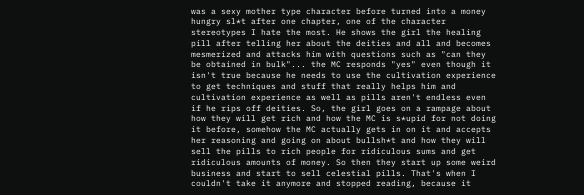was a sexy mother type character before turned into a money hungry sl*t after one chapter, one of the character stereotypes I hate the most. He shows the girl the healing pill after telling her about the deities and all and becomes mesmerized and attacks him with questions such as "can they be obtained in bulk"... the MC responds "yes" even though it isn't true because he needs to use the cultivation experience to get techniques and stuff that really helps him and cultivation experience as well as pills aren't endless even if he rips off deities. So, the girl goes on a rampage about how they will get rich and how the MC is s*upid for not doing it before, somehow the MC actually gets in on it and accepts her reasoning and going on about bullsh*t and how they will sell the pills to rich people for ridiculous sums and get ridiculous amounts of money. So then they start up some weird business and start to sell celestial pills. That's when I couldn't take it anymore and stopped reading, because it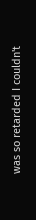was so retarded I couldn't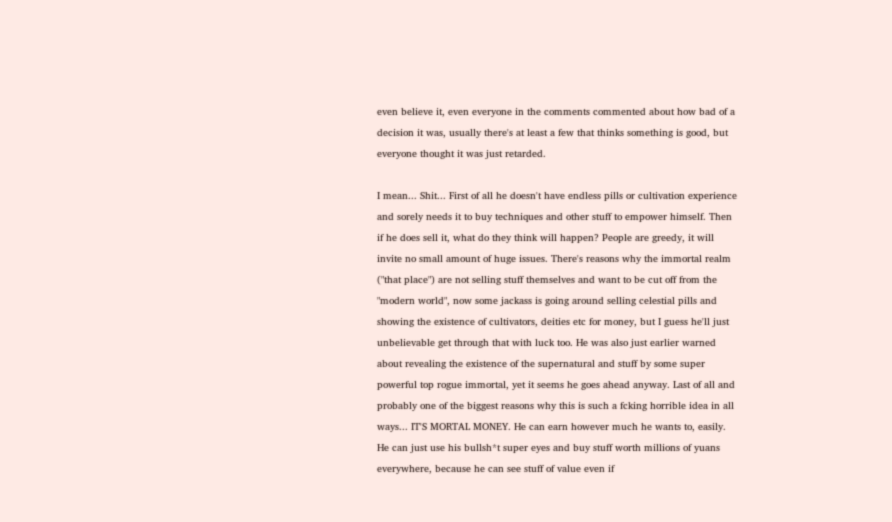even believe it, even everyone in the comments commented about how bad of a decision it was, usually there's at least a few that thinks something is good, but everyone thought it was just retarded.

I mean... Shit... First of all he doesn't have endless pills or cultivation experience and sorely needs it to buy techniques and other stuff to empower himself. Then if he does sell it, what do they think will happen? People are greedy, it will invite no small amount of huge issues. There's reasons why the immortal realm ("that place") are not selling stuff themselves and want to be cut off from the "modern world", now some jackass is going around selling celestial pills and showing the existence of cultivators, deities etc for money, but I guess he'll just unbelievable get through that with luck too. He was also just earlier warned about revealing the existence of the supernatural and stuff by some super powerful top rogue immortal, yet it seems he goes ahead anyway. Last of all and probably one of the biggest reasons why this is such a fcking horrible idea in all ways... IT'S MORTAL MONEY. He can earn however much he wants to, easily. He can just use his bullsh*t super eyes and buy stuff worth millions of yuans everywhere, because he can see stuff of value even if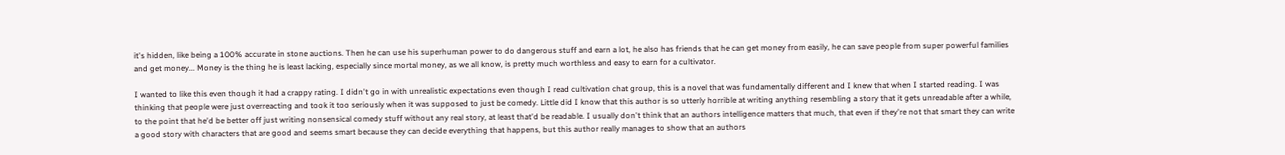it's hidden, like being a 100% accurate in stone auctions. Then he can use his superhuman power to do dangerous stuff and earn a lot, he also has friends that he can get money from easily, he can save people from super powerful families and get money... Money is the thing he is least lacking, especially since mortal money, as we all know, is pretty much worthless and easy to earn for a cultivator.

I wanted to like this even though it had a crappy rating. I didn't go in with unrealistic expectations even though I read cultivation chat group, this is a novel that was fundamentally different and I knew that when I started reading. I was thinking that people were just overreacting and took it too seriously when it was supposed to just be comedy. Little did I know that this author is so utterly horrible at writing anything resembling a story that it gets unreadable after a while, to the point that he'd be better off just writing nonsensical comedy stuff without any real story, at least that'd be readable. I usually don't think that an authors intelligence matters that much, that even if they're not that smart they can write a good story with characters that are good and seems smart because they can decide everything that happens, but this author really manages to show that an authors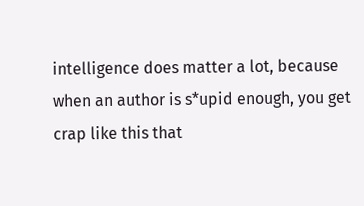intelligence does matter a lot, because when an author is s*upid enough, you get crap like this that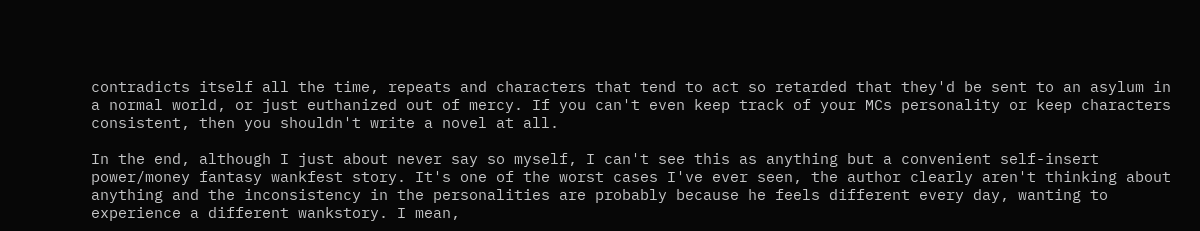contradicts itself all the time, repeats and characters that tend to act so retarded that they'd be sent to an asylum in a normal world, or just euthanized out of mercy. If you can't even keep track of your MCs personality or keep characters consistent, then you shouldn't write a novel at all.

In the end, although I just about never say so myself, I can't see this as anything but a convenient self-insert power/money fantasy wankfest story. It's one of the worst cases I've ever seen, the author clearly aren't thinking about anything and the inconsistency in the personalities are probably because he feels different every day, wanting to experience a different wankstory. I mean,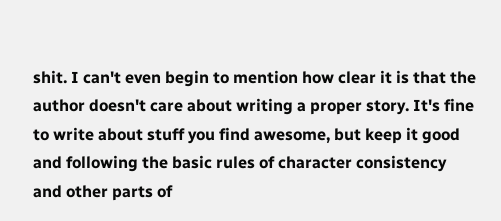shit. I can't even begin to mention how clear it is that the author doesn't care about writing a proper story. It's fine to write about stuff you find awesome, but keep it good and following the basic rules of character consistency and other parts of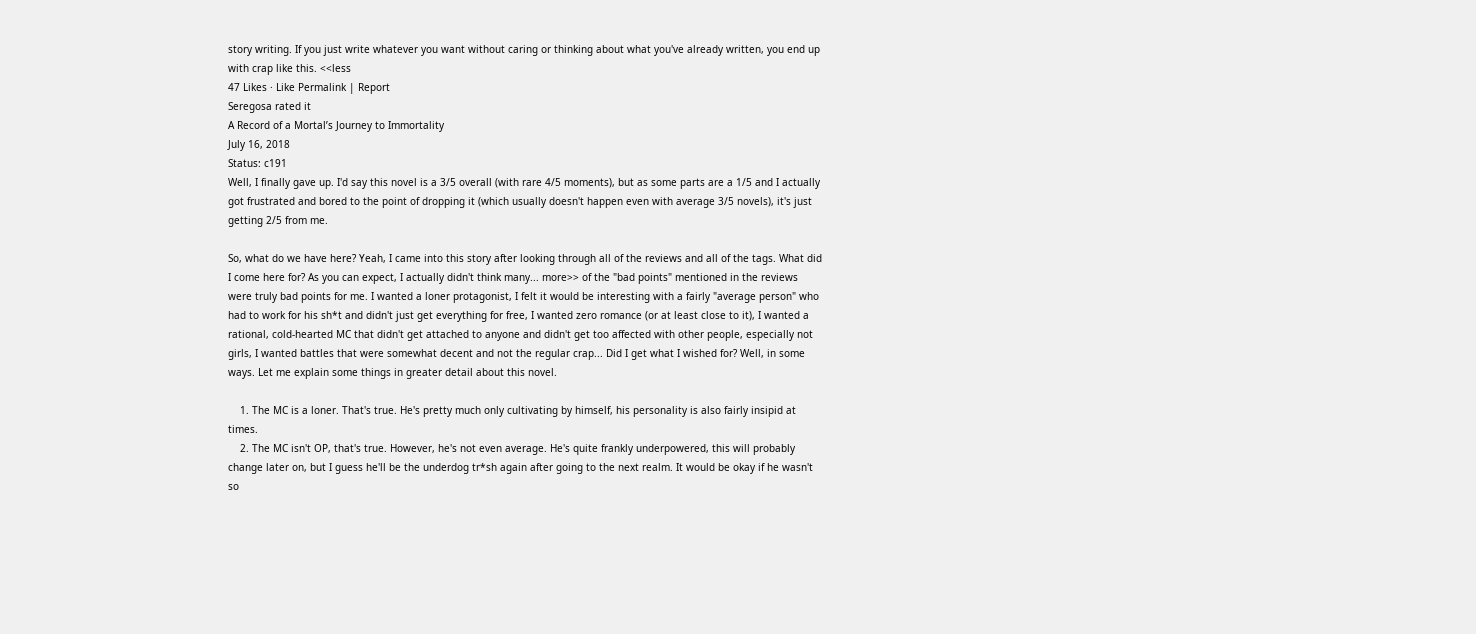story writing. If you just write whatever you want without caring or thinking about what you've already written, you end up with crap like this. <<less
47 Likes · Like Permalink | Report
Seregosa rated it
A Record of a Mortal’s Journey to Immortality
July 16, 2018
Status: c191
Well, I finally gave up. I'd say this novel is a 3/5 overall (with rare 4/5 moments), but as some parts are a 1/5 and I actually got frustrated and bored to the point of dropping it (which usually doesn't happen even with average 3/5 novels), it's just getting 2/5 from me.

So, what do we have here? Yeah, I came into this story after looking through all of the reviews and all of the tags. What did I come here for? As you can expect, I actually didn't think many... more>> of the "bad points" mentioned in the reviews were truly bad points for me. I wanted a loner protagonist, I felt it would be interesting with a fairly "average person" who had to work for his sh*t and didn't just get everything for free, I wanted zero romance (or at least close to it), I wanted a rational, cold-hearted MC that didn't get attached to anyone and didn't get too affected with other people, especially not girls, I wanted battles that were somewhat decent and not the regular crap... Did I get what I wished for? Well, in some ways. Let me explain some things in greater detail about this novel.

    1. The MC is a loner. That's true. He's pretty much only cultivating by himself, his personality is also fairly insipid at times.
    2. The MC isn't OP, that's true. However, he's not even average. He's quite frankly underpowered, this will probably change later on, but I guess he'll be the underdog tr*sh again after going to the next realm. It would be okay if he wasn't so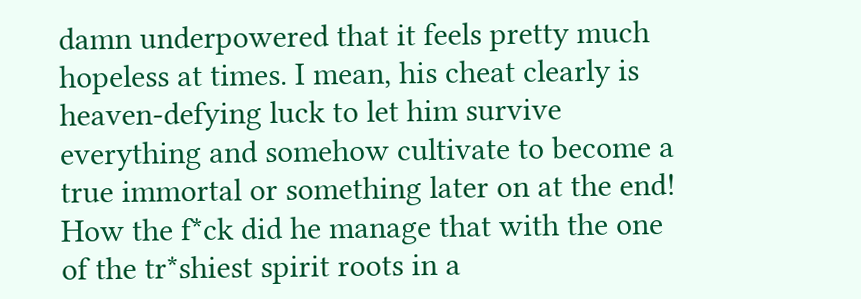damn underpowered that it feels pretty much hopeless at times. I mean, his cheat clearly is heaven-defying luck to let him survive everything and somehow cultivate to become a true immortal or something later on at the end! How the f*ck did he manage that with the one of the tr*shiest spirit roots in a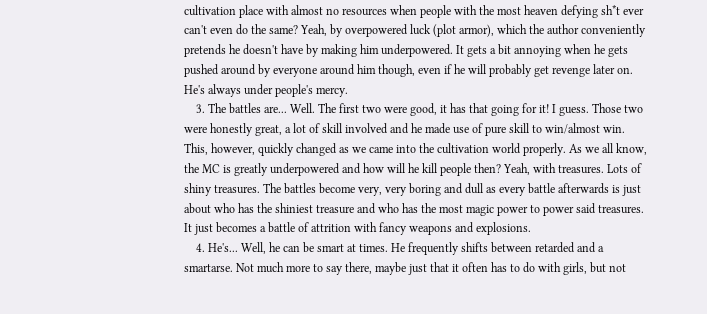cultivation place with almost no resources when people with the most heaven defying sh*t ever can't even do the same? Yeah, by overpowered luck (plot armor), which the author conveniently pretends he doesn't have by making him underpowered. It gets a bit annoying when he gets pushed around by everyone around him though, even if he will probably get revenge later on. He's always under people's mercy.
    3. The battles are... Well. The first two were good, it has that going for it! I guess. Those two were honestly great, a lot of skill involved and he made use of pure skill to win/almost win. This, however, quickly changed as we came into the cultivation world properly. As we all know, the MC is greatly underpowered and how will he kill people then? Yeah, with treasures. Lots of shiny treasures. The battles become very, very boring and dull as every battle afterwards is just about who has the shiniest treasure and who has the most magic power to power said treasures. It just becomes a battle of attrition with fancy weapons and explosions.
    4. He's... Well, he can be smart at times. He frequently shifts between retarded and a smartarse. Not much more to say there, maybe just that it often has to do with girls, but not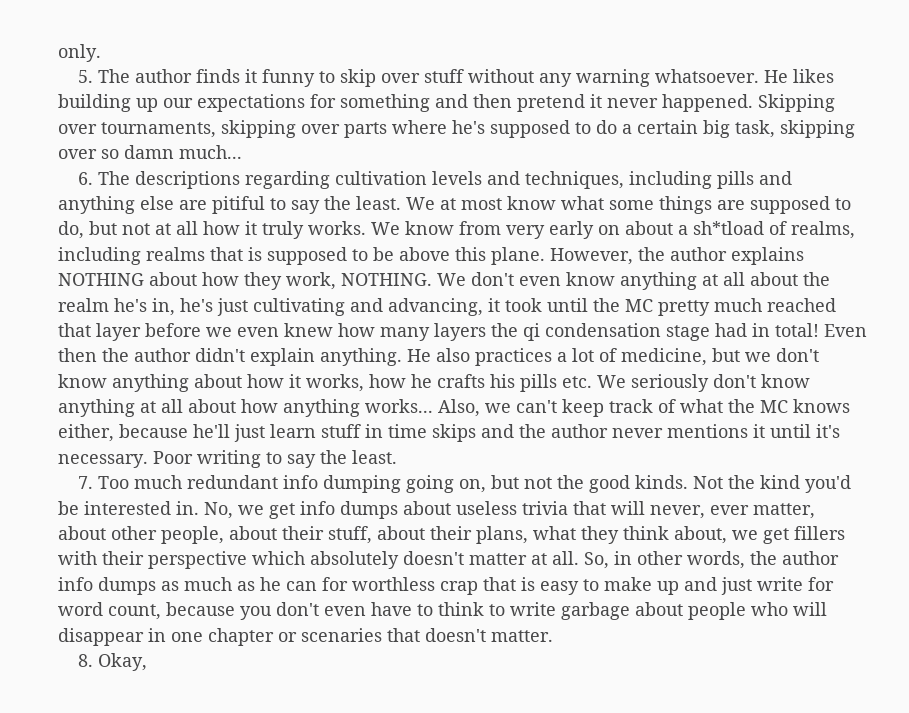only.
    5. The author finds it funny to skip over stuff without any warning whatsoever. He likes building up our expectations for something and then pretend it never happened. Skipping over tournaments, skipping over parts where he's supposed to do a certain big task, skipping over so damn much...
    6. The descriptions regarding cultivation levels and techniques, including pills and anything else are pitiful to say the least. We at most know what some things are supposed to do, but not at all how it truly works. We know from very early on about a sh*tload of realms, including realms that is supposed to be above this plane. However, the author explains NOTHING about how they work, NOTHING. We don't even know anything at all about the realm he's in, he's just cultivating and advancing, it took until the MC pretty much reached that layer before we even knew how many layers the qi condensation stage had in total! Even then the author didn't explain anything. He also practices a lot of medicine, but we don't know anything about how it works, how he crafts his pills etc. We seriously don't know anything at all about how anything works... Also, we can't keep track of what the MC knows either, because he'll just learn stuff in time skips and the author never mentions it until it's necessary. Poor writing to say the least.
    7. Too much redundant info dumping going on, but not the good kinds. Not the kind you'd be interested in. No, we get info dumps about useless trivia that will never, ever matter, about other people, about their stuff, about their plans, what they think about, we get fillers with their perspective which absolutely doesn't matter at all. So, in other words, the author info dumps as much as he can for worthless crap that is easy to make up and just write for word count, because you don't even have to think to write garbage about people who will disappear in one chapter or scenaries that doesn't matter.
    8. Okay,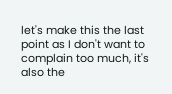let's make this the last point as I don't want to complain too much, it's also the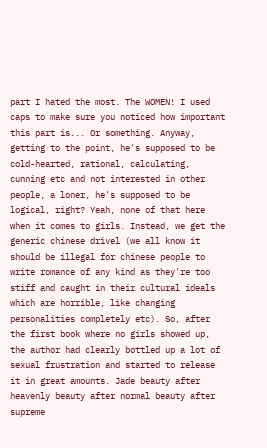part I hated the most. The WOMEN! I used caps to make sure you noticed how important this part is... Or something. Anyway, getting to the point, he's supposed to be cold-hearted, rational, calculating, cunning etc and not interested in other people, a loner, he's supposed to be logical, right? Yeah, none of that here when it comes to girls. Instead, we get the generic chinese drivel (we all know it should be illegal for chinese people to write romance of any kind as they're too stiff and caught in their cultural ideals which are horrible, like changing personalities completely etc). So, after the first book where no girls showed up, the author had clearly bottled up a lot of sexual frustration and started to release it in great amounts. Jade beauty after heavenly beauty after normal beauty after supreme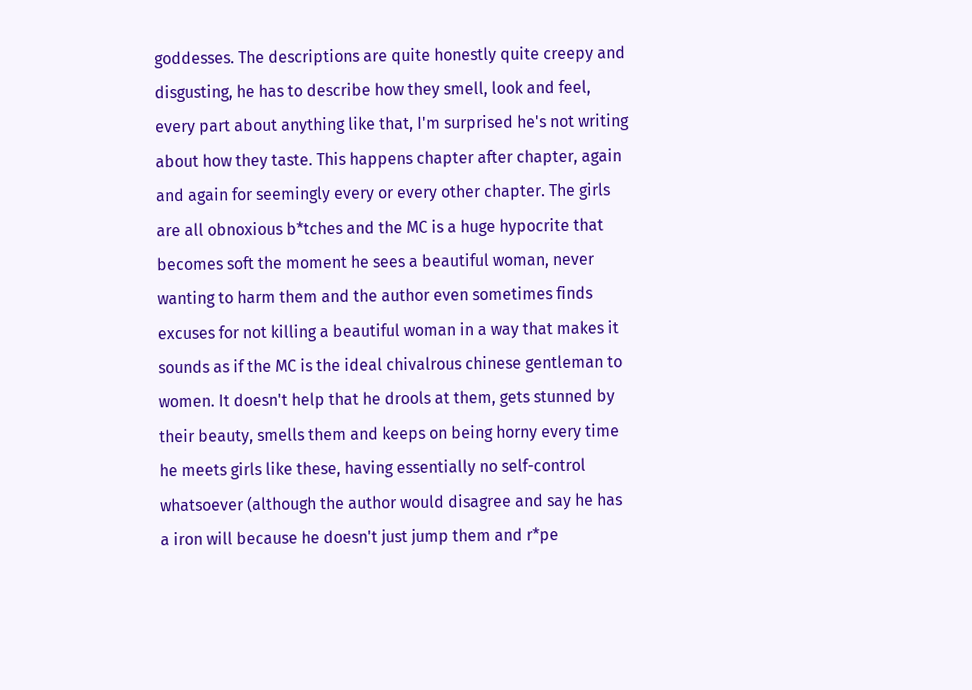goddesses. The descriptions are quite honestly quite creepy and disgusting, he has to describe how they smell, look and feel, every part about anything like that, I'm surprised he's not writing about how they taste. This happens chapter after chapter, again and again for seemingly every or every other chapter. The girls are all obnoxious b*tches and the MC is a huge hypocrite that becomes soft the moment he sees a beautiful woman, never wanting to harm them and the author even sometimes finds excuses for not killing a beautiful woman in a way that makes it sounds as if the MC is the ideal chivalrous chinese gentleman to women. It doesn't help that he drools at them, gets stunned by their beauty, smells them and keeps on being horny every time he meets girls like these, having essentially no self-control whatsoever (although the author would disagree and say he has a iron will because he doesn't just jump them and r*pe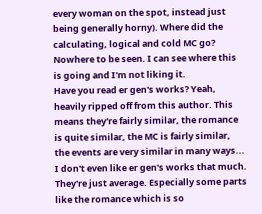every woman on the spot, instead just being generally horny). Where did the calculating, logical and cold MC go? Nowhere to be seen. I can see where this is going and I'm not liking it.
Have you read er gen's works? Yeah, heavily ripped off from this author. This means they're fairly similar, the romance is quite similar, the MC is fairly similar, the events are very similar in many ways... I don't even like er gen's works that much. They're just average. Especially some parts like the romance which is so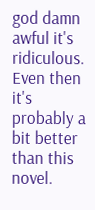god damn awful it's ridiculous. Even then it's probably a bit better than this novel.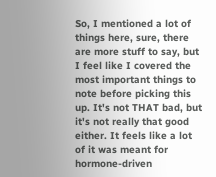So, I mentioned a lot of things here, sure, there are more stuff to say, but I feel like I covered the most important things to note before picking this up. It's not THAT bad, but it's not really that good either. It feels like a lot of it was meant for hormone-driven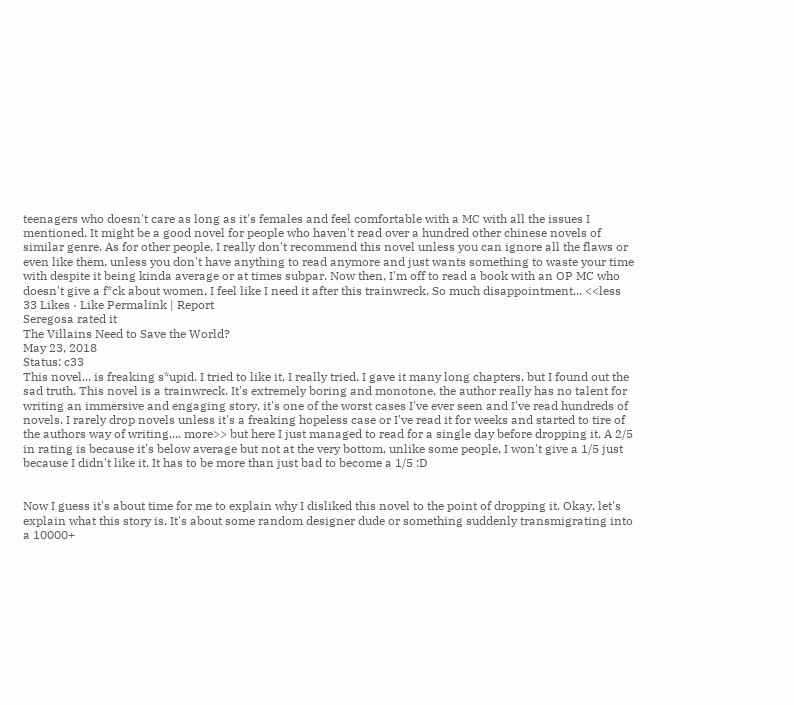teenagers who doesn't care as long as it's females and feel comfortable with a MC with all the issues I mentioned. It might be a good novel for people who haven't read over a hundred other chinese novels of similar genre. As for other people, I really don't recommend this novel unless you can ignore all the flaws or even like them, unless you don't have anything to read anymore and just wants something to waste your time with despite it being kinda average or at times subpar. Now then, I'm off to read a book with an OP MC who doesn't give a f*ck about women, I feel like I need it after this trainwreck. So much disappointment... <<less
33 Likes · Like Permalink | Report
Seregosa rated it
The Villains Need to Save the World?
May 23, 2018
Status: c33
This novel... is freaking s*upid. I tried to like it, I really tried. I gave it many long chapters, but I found out the sad truth. This novel is a trainwreck. It's extremely boring and monotone, the author really has no talent for writing an immersive and engaging story, it's one of the worst cases I've ever seen and I've read hundreds of novels. I rarely drop novels unless it's a freaking hopeless case or I've read it for weeks and started to tire of the authors way of writing,... more>> but here I just managed to read for a single day before dropping it. A 2/5 in rating is because it's below average but not at the very bottom, unlike some people, I won't give a 1/5 just because I didn't like it. It has to be more than just bad to become a 1/5 :D


Now I guess it's about time for me to explain why I disliked this novel to the point of dropping it. Okay, let's explain what this story is. It's about some random designer dude or something suddenly transmigrating into a 10000+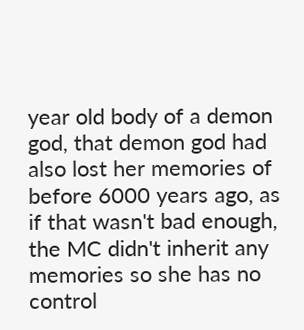year old body of a demon god, that demon god had also lost her memories of before 6000 years ago, as if that wasn't bad enough, the MC didn't inherit any memories so she has no control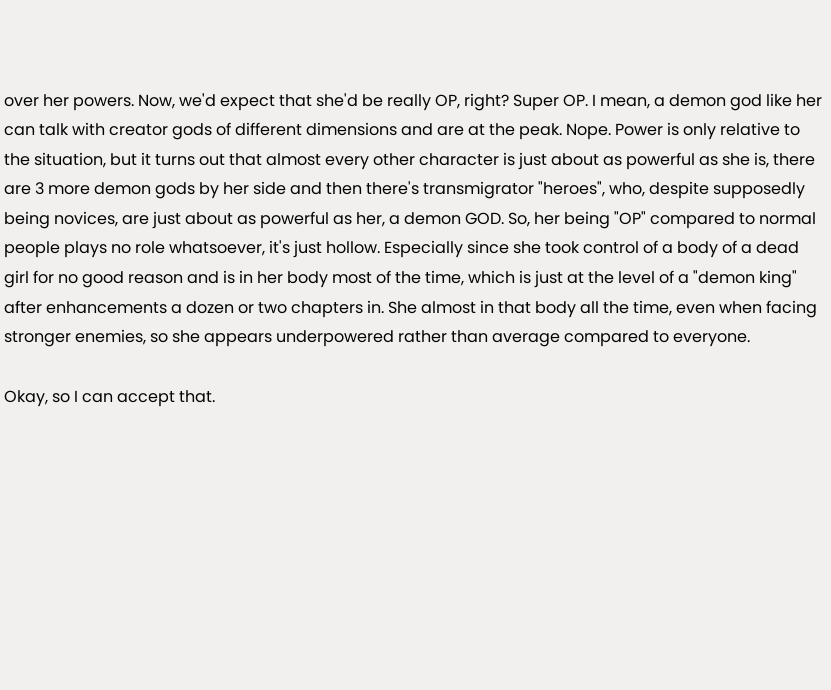over her powers. Now, we'd expect that she'd be really OP, right? Super OP. I mean, a demon god like her can talk with creator gods of different dimensions and are at the peak. Nope. Power is only relative to the situation, but it turns out that almost every other character is just about as powerful as she is, there are 3 more demon gods by her side and then there's transmigrator "heroes", who, despite supposedly being novices, are just about as powerful as her, a demon GOD. So, her being "OP" compared to normal people plays no role whatsoever, it's just hollow. Especially since she took control of a body of a dead girl for no good reason and is in her body most of the time, which is just at the level of a "demon king" after enhancements a dozen or two chapters in. She almost in that body all the time, even when facing stronger enemies, so she appears underpowered rather than average compared to everyone.

Okay, so I can accept that.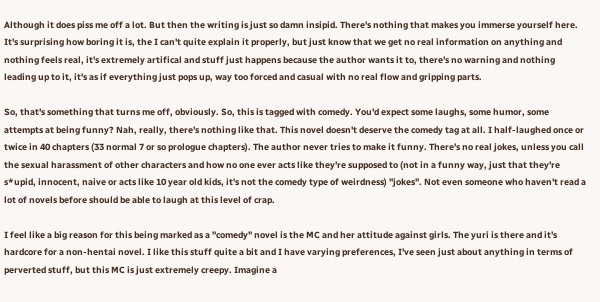Although it does piss me off a lot. But then the writing is just so damn insipid. There's nothing that makes you immerse yourself here. It's surprising how boring it is, the I can't quite explain it properly, but just know that we get no real information on anything and nothing feels real, it's extremely artifical and stuff just happens because the author wants it to, there's no warning and nothing leading up to it, it's as if everything just pops up, way too forced and casual with no real flow and gripping parts.

So, that's something that turns me off, obviously. So, this is tagged with comedy. You'd expect some laughs, some humor, some attempts at being funny? Nah, really, there's nothing like that. This novel doesn't deserve the comedy tag at all. I half-laughed once or twice in 40 chapters (33 normal 7 or so prologue chapters). The author never tries to make it funny. There's no real jokes, unless you call the sexual harassment of other characters and how no one ever acts like they're supposed to (not in a funny way, just that they're s*upid, innocent, naive or acts like 10 year old kids, it's not the comedy type of weirdness) "jokes". Not even someone who haven't read a lot of novels before should be able to laugh at this level of crap.

I feel like a big reason for this being marked as a "comedy" novel is the MC and her attitude against girls. The yuri is there and it's hardcore for a non-hentai novel. I like this stuff quite a bit and I have varying preferences, I've seen just about anything in terms of perverted stuff, but this MC is just extremely creepy. Imagine a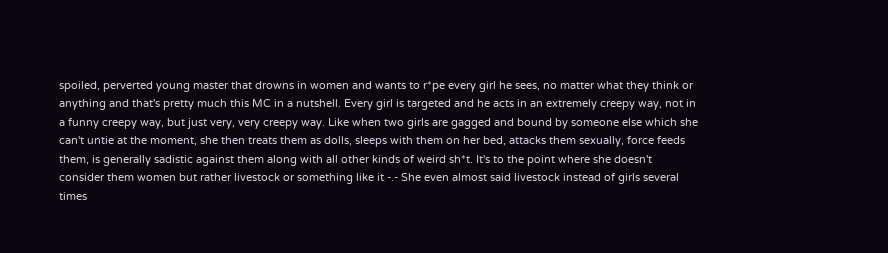spoiled, perverted young master that drowns in women and wants to r*pe every girl he sees, no matter what they think or anything and that's pretty much this MC in a nutshell. Every girl is targeted and he acts in an extremely creepy way, not in a funny creepy way, but just very, very creepy way. Like when two girls are gagged and bound by someone else which she can't untie at the moment, she then treats them as dolls, sleeps with them on her bed, attacks them sexually, force feeds them, is generally sadistic against them along with all other kinds of weird sh*t. It's to the point where she doesn't consider them women but rather livestock or something like it -.- She even almost said livestock instead of girls several times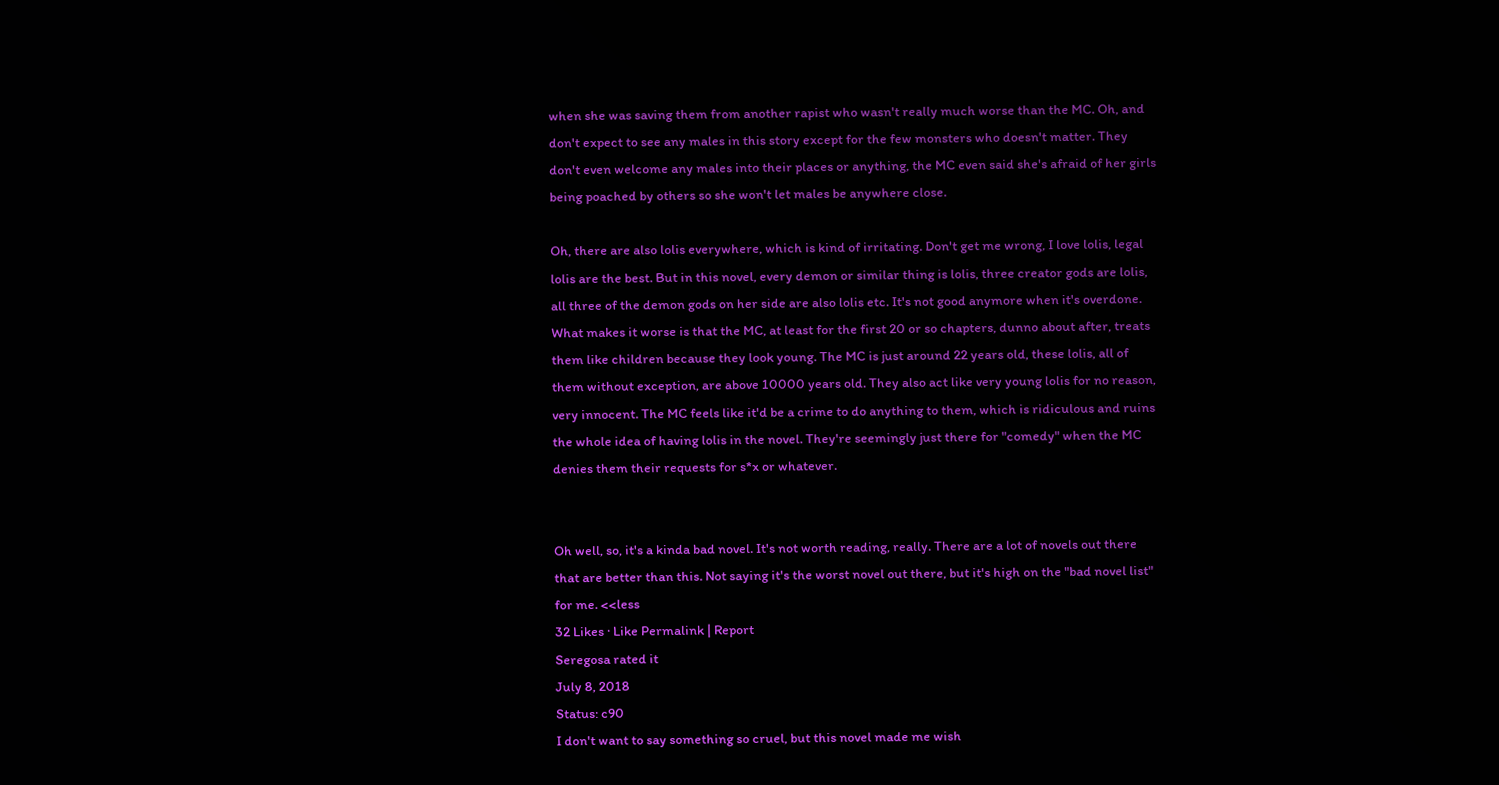when she was saving them from another rapist who wasn't really much worse than the MC. Oh, and don't expect to see any males in this story except for the few monsters who doesn't matter. They don't even welcome any males into their places or anything, the MC even said she's afraid of her girls being poached by others so she won't let males be anywhere close.

Oh, there are also lolis everywhere, which is kind of irritating. Don't get me wrong, I love lolis, legal lolis are the best. But in this novel, every demon or similar thing is lolis, three creator gods are lolis, all three of the demon gods on her side are also lolis etc. It's not good anymore when it's overdone. What makes it worse is that the MC, at least for the first 20 or so chapters, dunno about after, treats them like children because they look young. The MC is just around 22 years old, these lolis, all of them without exception, are above 10000 years old. They also act like very young lolis for no reason, very innocent. The MC feels like it'd be a crime to do anything to them, which is ridiculous and ruins the whole idea of having lolis in the novel. They're seemingly just there for "comedy" when the MC denies them their requests for s*x or whatever.


Oh well, so, it's a kinda bad novel. It's not worth reading, really. There are a lot of novels out there that are better than this. Not saying it's the worst novel out there, but it's high on the "bad novel list" for me. <<less
32 Likes · Like Permalink | Report
Seregosa rated it
July 8, 2018
Status: c90
I don't want to say something so cruel, but this novel made me wish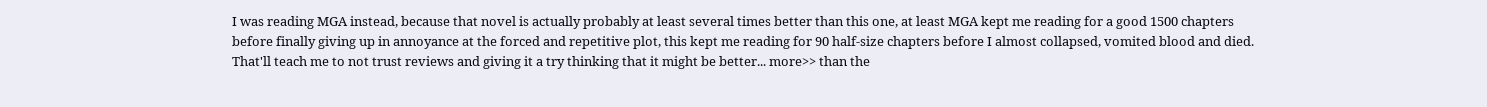I was reading MGA instead, because that novel is actually probably at least several times better than this one, at least MGA kept me reading for a good 1500 chapters before finally giving up in annoyance at the forced and repetitive plot, this kept me reading for 90 half-size chapters before I almost collapsed, vomited blood and died. That'll teach me to not trust reviews and giving it a try thinking that it might be better... more>> than the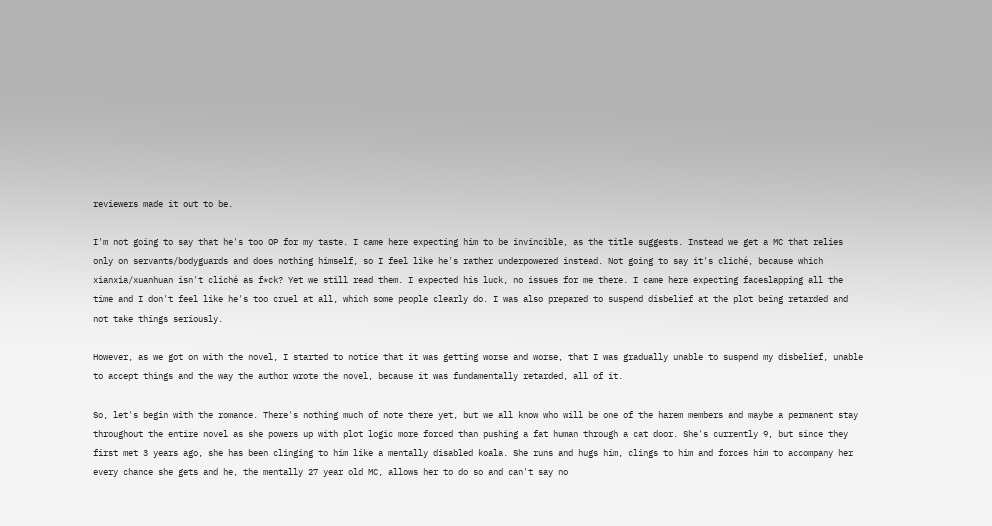reviewers made it out to be.

I'm not going to say that he's too OP for my taste. I came here expecting him to be invincible, as the title suggests. Instead we get a MC that relies only on servants/bodyguards and does nothing himself, so I feel like he's rather underpowered instead. Not going to say it's cliché, because which xianxia/xuanhuan isn't cliché as f*ck? Yet we still read them. I expected his luck, no issues for me there. I came here expecting faceslapping all the time and I don't feel like he's too cruel at all, which some people clearly do. I was also prepared to suspend disbelief at the plot being retarded and not take things seriously.

However, as we got on with the novel, I started to notice that it was getting worse and worse, that I was gradually unable to suspend my disbelief, unable to accept things and the way the author wrote the novel, because it was fundamentally retarded, all of it.

So, let's begin with the romance. There's nothing much of note there yet, but we all know who will be one of the harem members and maybe a permanent stay throughout the entire novel as she powers up with plot logic more forced than pushing a fat human through a cat door. She's currently 9, but since they first met 3 years ago, she has been clinging to him like a mentally disabled koala. She runs and hugs him, clings to him and forces him to accompany her every chance she gets and he, the mentally 27 year old MC, allows her to do so and can't say no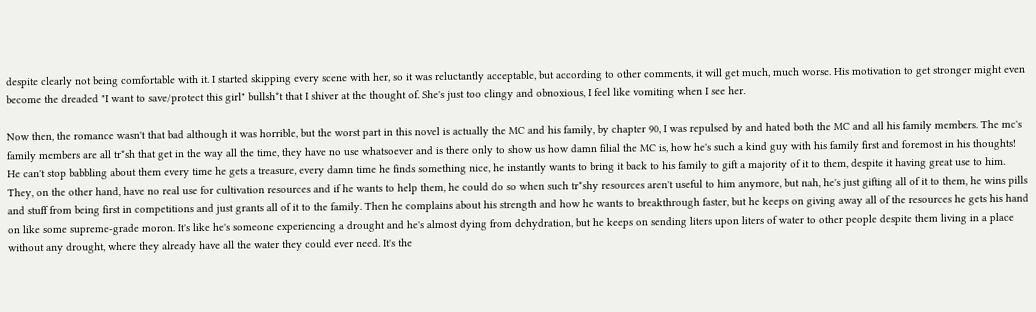despite clearly not being comfortable with it. I started skipping every scene with her, so it was reluctantly acceptable, but according to other comments, it will get much, much worse. His motivation to get stronger might even become the dreaded "I want to save/protect this girl" bullsh*t that I shiver at the thought of. She's just too clingy and obnoxious, I feel like vomiting when I see her.

Now then, the romance wasn't that bad although it was horrible, but the worst part in this novel is actually the MC and his family, by chapter 90, I was repulsed by and hated both the MC and all his family members. The mc's family members are all tr*sh that get in the way all the time, they have no use whatsoever and is there only to show us how damn filial the MC is, how he's such a kind guy with his family first and foremost in his thoughts! He can't stop babbling about them every time he gets a treasure, every damn time he finds something nice, he instantly wants to bring it back to his family to gift a majority of it to them, despite it having great use to him. They, on the other hand, have no real use for cultivation resources and if he wants to help them, he could do so when such tr*shy resources aren't useful to him anymore, but nah, he's just gifting all of it to them, he wins pills and stuff from being first in competitions and just grants all of it to the family. Then he complains about his strength and how he wants to breakthrough faster, but he keeps on giving away all of the resources he gets his hand on like some supreme-grade moron. It's like he's someone experiencing a drought and he's almost dying from dehydration, but he keeps on sending liters upon liters of water to other people despite them living in a place without any drought, where they already have all the water they could ever need. It's the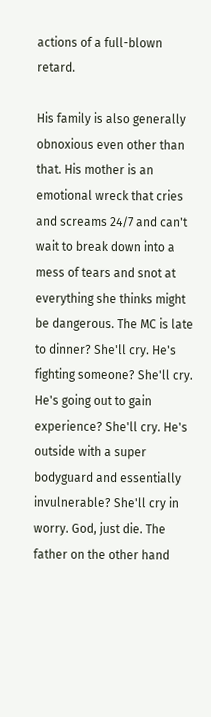actions of a full-blown retard.

His family is also generally obnoxious even other than that. His mother is an emotional wreck that cries and screams 24/7 and can't wait to break down into a mess of tears and snot at everything she thinks might be dangerous. The MC is late to dinner? She'll cry. He's fighting someone? She'll cry. He's going out to gain experience? She'll cry. He's outside with a super bodyguard and essentially invulnerable? She'll cry in worry. God, just die. The father on the other hand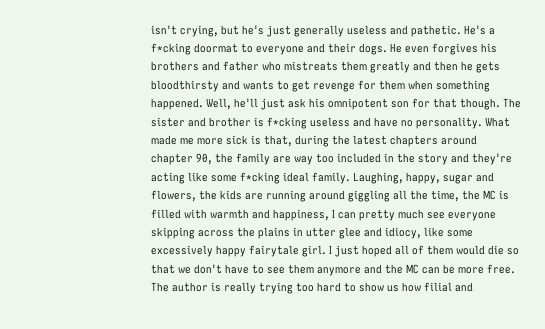isn't crying, but he's just generally useless and pathetic. He's a f*cking doormat to everyone and their dogs. He even forgives his brothers and father who mistreats them greatly and then he gets bloodthirsty and wants to get revenge for them when something happened. Well, he'll just ask his omnipotent son for that though. The sister and brother is f*cking useless and have no personality. What made me more sick is that, during the latest chapters around chapter 90, the family are way too included in the story and they're acting like some f*cking ideal family. Laughing, happy, sugar and flowers, the kids are running around giggling all the time, the MC is filled with warmth and happiness, I can pretty much see everyone skipping across the plains in utter glee and idiocy, like some excessively happy fairytale girl. I just hoped all of them would die so that we don't have to see them anymore and the MC can be more free. The author is really trying too hard to show us how filial and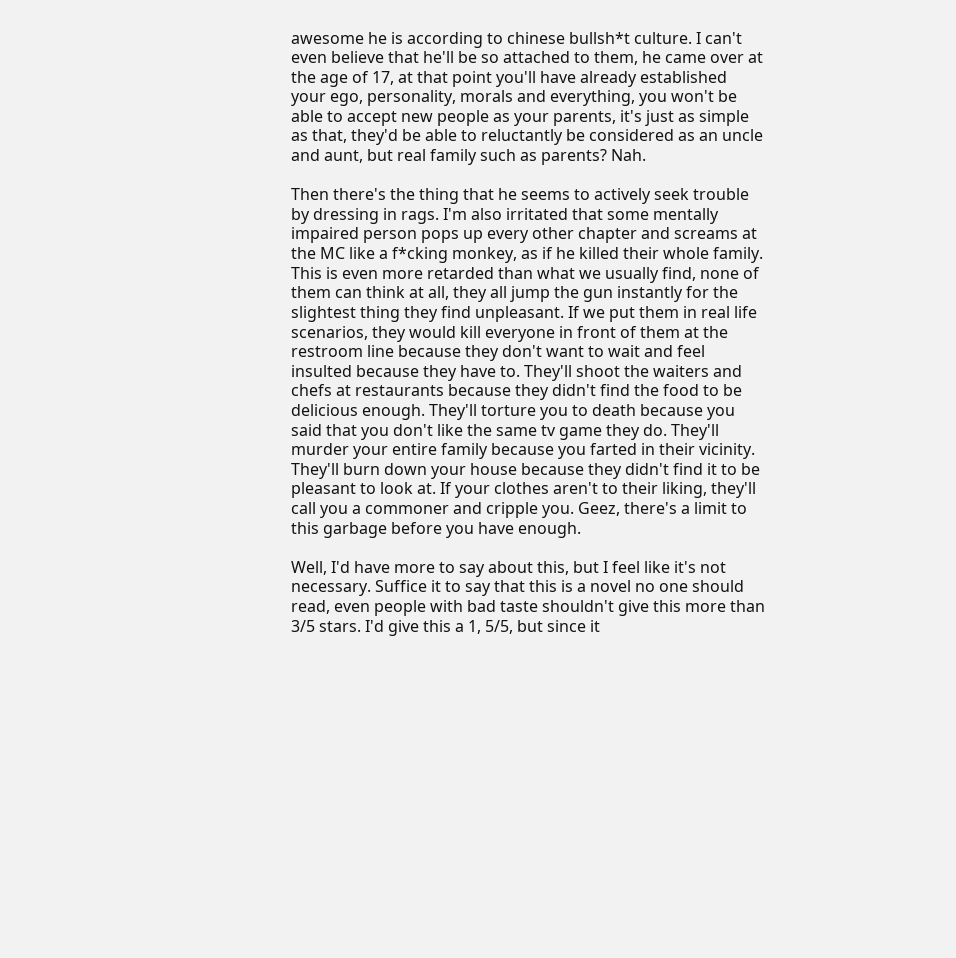awesome he is according to chinese bullsh*t culture. I can't even believe that he'll be so attached to them, he came over at the age of 17, at that point you'll have already established your ego, personality, morals and everything, you won't be able to accept new people as your parents, it's just as simple as that, they'd be able to reluctantly be considered as an uncle and aunt, but real family such as parents? Nah.

Then there's the thing that he seems to actively seek trouble by dressing in rags. I'm also irritated that some mentally impaired person pops up every other chapter and screams at the MC like a f*cking monkey, as if he killed their whole family. This is even more retarded than what we usually find, none of them can think at all, they all jump the gun instantly for the slightest thing they find unpleasant. If we put them in real life scenarios, they would kill everyone in front of them at the restroom line because they don't want to wait and feel insulted because they have to. They'll shoot the waiters and chefs at restaurants because they didn't find the food to be delicious enough. They'll torture you to death because you said that you don't like the same tv game they do. They'll murder your entire family because you farted in their vicinity. They'll burn down your house because they didn't find it to be pleasant to look at. If your clothes aren't to their liking, they'll call you a commoner and cripple you. Geez, there's a limit to this garbage before you have enough.

Well, I'd have more to say about this, but I feel like it's not necessary. Suffice it to say that this is a novel no one should read, even people with bad taste shouldn't give this more than 3/5 stars. I'd give this a 1, 5/5, but since it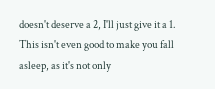doesn't deserve a 2, I'll just give it a 1. This isn't even good to make you fall asleep, as it's not only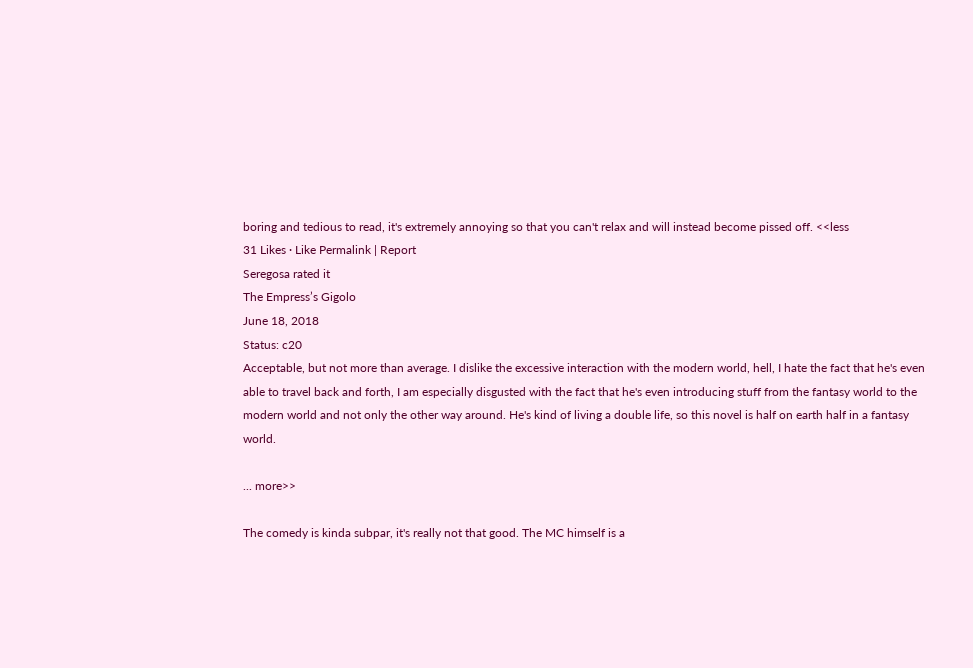boring and tedious to read, it's extremely annoying so that you can't relax and will instead become pissed off. <<less
31 Likes · Like Permalink | Report
Seregosa rated it
The Empress’s Gigolo
June 18, 2018
Status: c20
Acceptable, but not more than average. I dislike the excessive interaction with the modern world, hell, I hate the fact that he's even able to travel back and forth, I am especially disgusted with the fact that he's even introducing stuff from the fantasy world to the modern world and not only the other way around. He's kind of living a double life, so this novel is half on earth half in a fantasy world.

... more>>

The comedy is kinda subpar, it's really not that good. The MC himself is a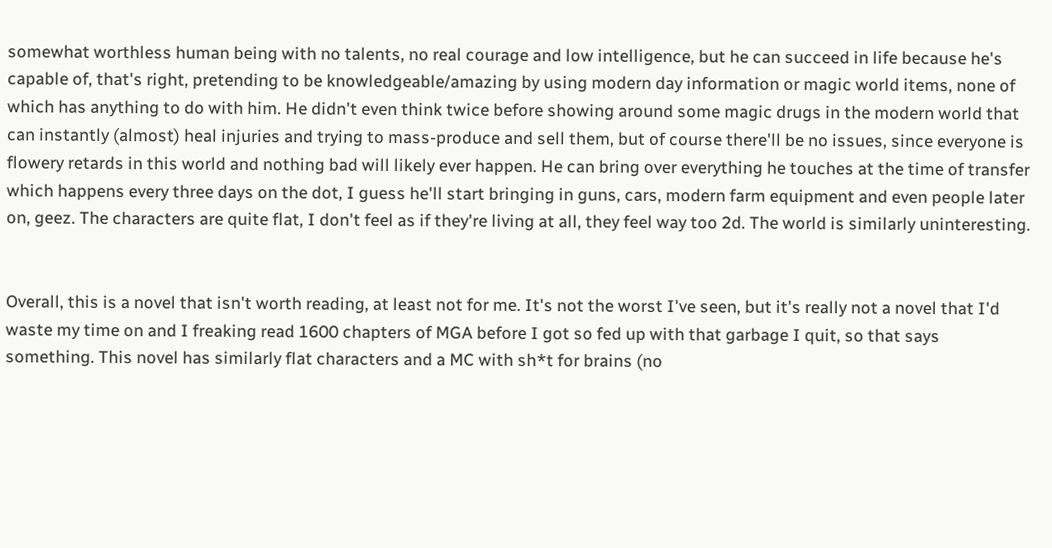somewhat worthless human being with no talents, no real courage and low intelligence, but he can succeed in life because he's capable of, that's right, pretending to be knowledgeable/amazing by using modern day information or magic world items, none of which has anything to do with him. He didn't even think twice before showing around some magic drugs in the modern world that can instantly (almost) heal injuries and trying to mass-produce and sell them, but of course there'll be no issues, since everyone is flowery retards in this world and nothing bad will likely ever happen. He can bring over everything he touches at the time of transfer which happens every three days on the dot, I guess he'll start bringing in guns, cars, modern farm equipment and even people later on, geez. The characters are quite flat, I don't feel as if they're living at all, they feel way too 2d. The world is similarly uninteresting.


Overall, this is a novel that isn't worth reading, at least not for me. It's not the worst I've seen, but it's really not a novel that I'd waste my time on and I freaking read 1600 chapters of MGA before I got so fed up with that garbage I quit, so that says something. This novel has similarly flat characters and a MC with sh*t for brains (no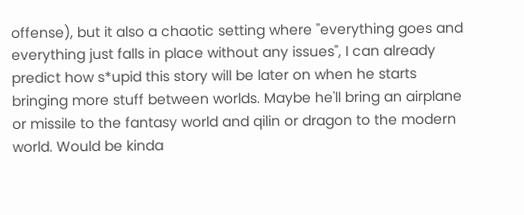offense), but it also a chaotic setting where "everything goes and everything just falls in place without any issues", I can already predict how s*upid this story will be later on when he starts bringing more stuff between worlds. Maybe he'll bring an airplane or missile to the fantasy world and qilin or dragon to the modern world. Would be kinda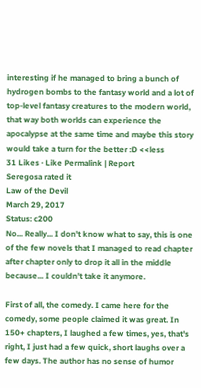interesting if he managed to bring a bunch of hydrogen bombs to the fantasy world and a lot of top-level fantasy creatures to the modern world, that way both worlds can experience the apocalypse at the same time and maybe this story would take a turn for the better :D <<less
31 Likes · Like Permalink | Report
Seregosa rated it
Law of the Devil
March 29, 2017
Status: c200
No... Really... I don't know what to say, this is one of the few novels that I managed to read chapter after chapter only to drop it all in the middle because... I couldn't take it anymore.

First of all, the comedy. I came here for the comedy, some people claimed it was great. In 150+ chapters, I laughed a few times, yes, that's right, I just had a few quick, short laughs over a few days. The author has no sense of humor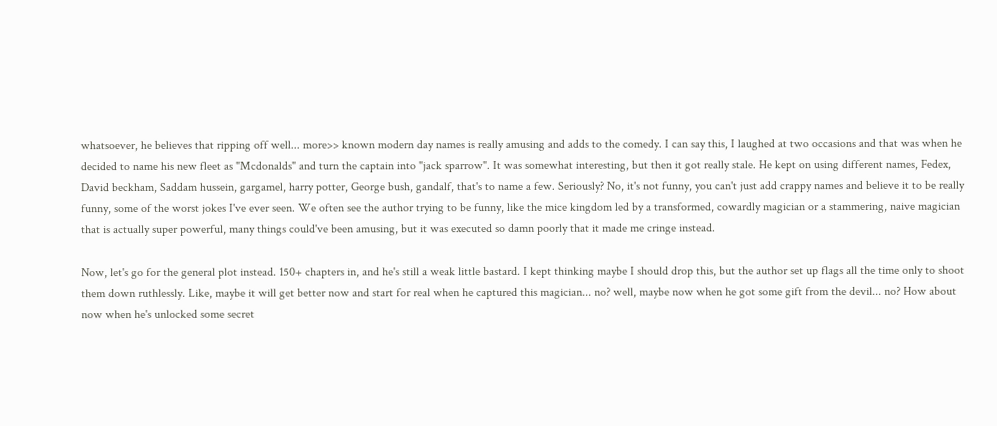whatsoever, he believes that ripping off well... more>> known modern day names is really amusing and adds to the comedy. I can say this, I laughed at two occasions and that was when he decided to name his new fleet as "Mcdonalds" and turn the captain into "jack sparrow". It was somewhat interesting, but then it got really stale. He kept on using different names, Fedex, David beckham, Saddam hussein, gargamel, harry potter, George bush, gandalf, that's to name a few. Seriously? No, it's not funny, you can't just add crappy names and believe it to be really funny, some of the worst jokes I've ever seen. We often see the author trying to be funny, like the mice kingdom led by a transformed, cowardly magician or a stammering, naive magician that is actually super powerful, many things could've been amusing, but it was executed so damn poorly that it made me cringe instead.

Now, let's go for the general plot instead. 150+ chapters in, and he's still a weak little bastard. I kept thinking maybe I should drop this, but the author set up flags all the time only to shoot them down ruthlessly. Like, maybe it will get better now and start for real when he captured this magician... no? well, maybe now when he got some gift from the devil... no? How about now when he's unlocked some secret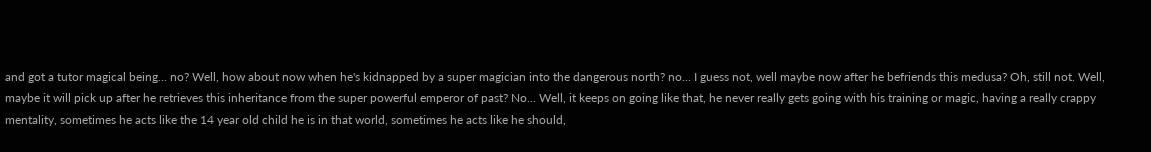and got a tutor magical being... no? Well, how about now when he's kidnapped by a super magician into the dangerous north? no... I guess not, well maybe now after he befriends this medusa? Oh, still not. Well, maybe it will pick up after he retrieves this inheritance from the super powerful emperor of past? No... Well, it keeps on going like that, he never really gets going with his training or magic, having a really crappy mentality, sometimes he acts like the 14 year old child he is in that world, sometimes he acts like he should,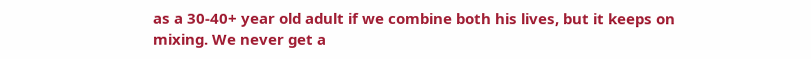as a 30-40+ year old adult if we combine both his lives, but it keeps on mixing. We never get a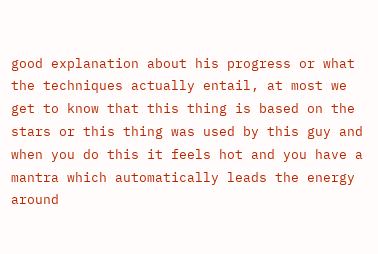good explanation about his progress or what the techniques actually entail, at most we get to know that this thing is based on the stars or this thing was used by this guy and when you do this it feels hot and you have a mantra which automatically leads the energy around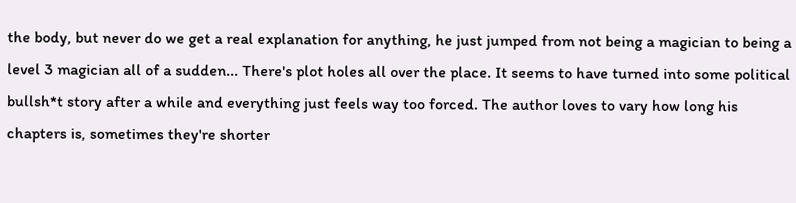the body, but never do we get a real explanation for anything, he just jumped from not being a magician to being a level 3 magician all of a sudden... There's plot holes all over the place. It seems to have turned into some political bullsh*t story after a while and everything just feels way too forced. The author loves to vary how long his chapters is, sometimes they're shorter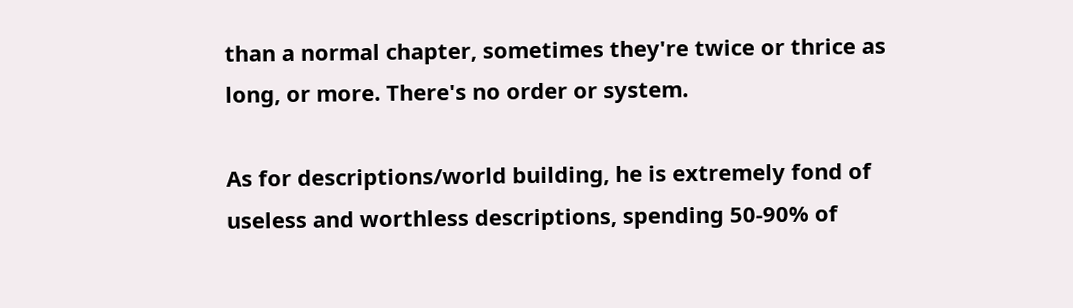than a normal chapter, sometimes they're twice or thrice as long, or more. There's no order or system.

As for descriptions/world building, he is extremely fond of useless and worthless descriptions, spending 50-90% of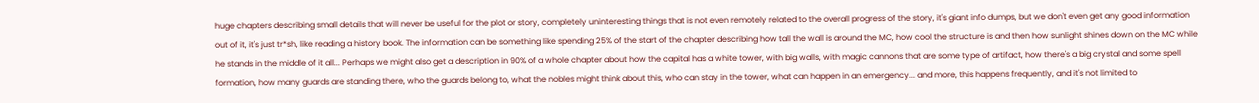huge chapters describing small details that will never be useful for the plot or story, completely uninteresting things that is not even remotely related to the overall progress of the story, it's giant info dumps, but we don't even get any good information out of it, it's just tr*sh, like reading a history book. The information can be something like spending 25% of the start of the chapter describing how tall the wall is around the MC, how cool the structure is and then how sunlight shines down on the MC while he stands in the middle of it all... Perhaps we might also get a description in 90% of a whole chapter about how the capital has a white tower, with big walls, with magic cannons that are some type of artifact, how there's a big crystal and some spell formation, how many guards are standing there, who the guards belong to, what the nobles might think about this, who can stay in the tower, what can happen in an emergency... and more, this happens frequently, and it's not limited to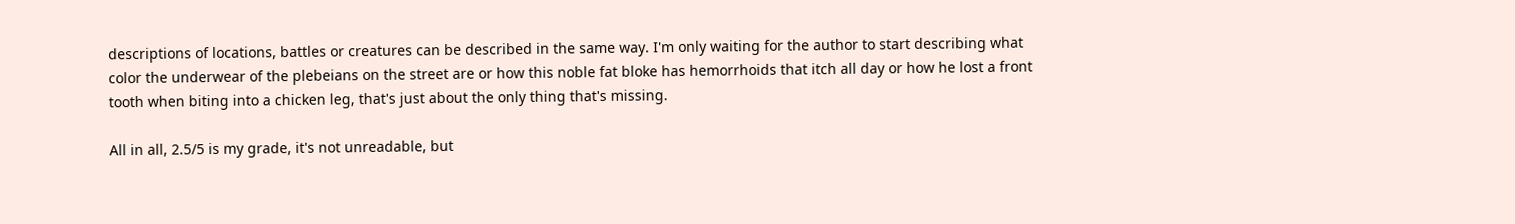descriptions of locations, battles or creatures can be described in the same way. I'm only waiting for the author to start describing what color the underwear of the plebeians on the street are or how this noble fat bloke has hemorrhoids that itch all day or how he lost a front tooth when biting into a chicken leg, that's just about the only thing that's missing.

All in all, 2.5/5 is my grade, it's not unreadable, but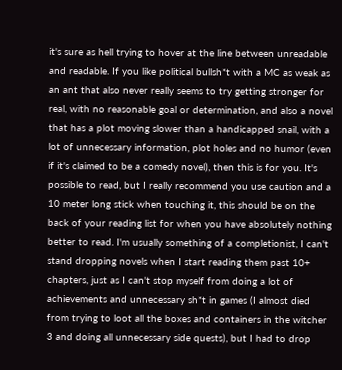it's sure as hell trying to hover at the line between unreadable and readable. If you like political bullsh*t with a MC as weak as an ant that also never really seems to try getting stronger for real, with no reasonable goal or determination, and also a novel that has a plot moving slower than a handicapped snail, with a lot of unnecessary information, plot holes and no humor (even if it's claimed to be a comedy novel), then this is for you. It's possible to read, but I really recommend you use caution and a 10 meter long stick when touching it, this should be on the back of your reading list for when you have absolutely nothing better to read. I'm usually something of a completionist, I can't stand dropping novels when I start reading them past 10+ chapters, just as I can't stop myself from doing a lot of achievements and unnecessary sh*t in games (I almost died from trying to loot all the boxes and containers in the witcher 3 and doing all unnecessary side quests), but I had to drop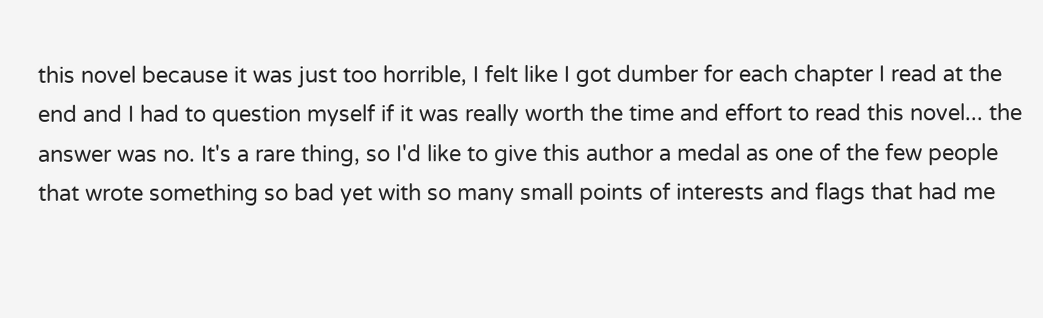this novel because it was just too horrible, I felt like I got dumber for each chapter I read at the end and I had to question myself if it was really worth the time and effort to read this novel... the answer was no. It's a rare thing, so I'd like to give this author a medal as one of the few people that wrote something so bad yet with so many small points of interests and flags that had me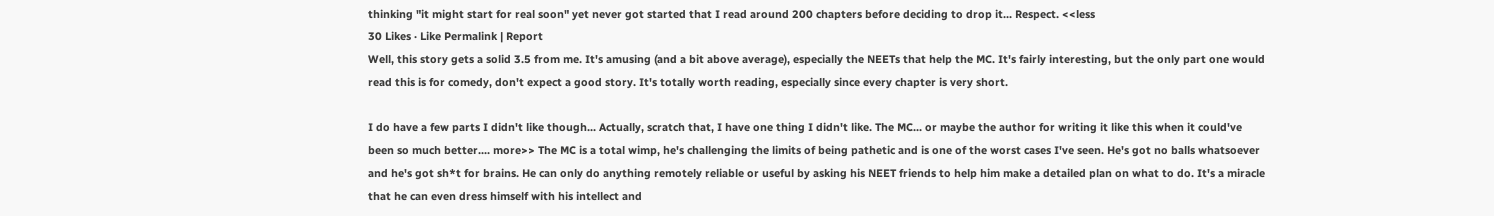thinking "it might start for real soon" yet never got started that I read around 200 chapters before deciding to drop it... Respect. <<less
30 Likes · Like Permalink | Report
Well, this story gets a solid 3.5 from me. It's amusing (and a bit above average), especially the NEETs that help the MC. It's fairly interesting, but the only part one would read this is for comedy, don't expect a good story. It's totally worth reading, especially since every chapter is very short.

I do have a few parts I didn't like though... Actually, scratch that, I have one thing I didn't like. The MC... or maybe the author for writing it like this when it could've been so much better.... more>> The MC is a total wimp, he's challenging the limits of being pathetic and is one of the worst cases I've seen. He's got no balls whatsoever and he's got sh*t for brains. He can only do anything remotely reliable or useful by asking his NEET friends to help him make a detailed plan on what to do. It's a miracle that he can even dress himself with his intellect and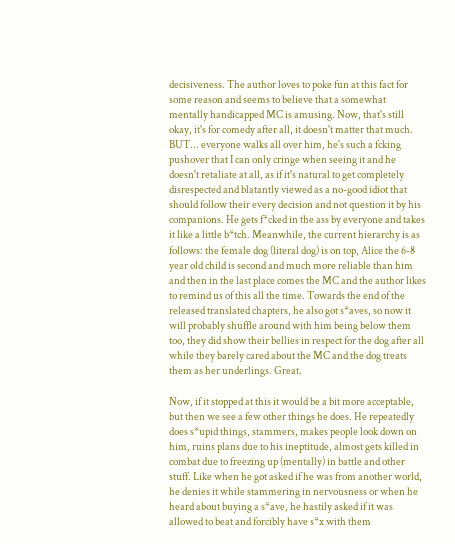decisiveness. The author loves to poke fun at this fact for some reason and seems to believe that a somewhat mentally handicapped MC is amusing. Now, that's still okay, it's for comedy after all, it doesn't matter that much. BUT... everyone walks all over him, he's such a fcking pushover that I can only cringe when seeing it and he doesn't retaliate at all, as if it's natural to get completely disrespected and blatantly viewed as a no-good idiot that should follow their every decision and not question it by his companions. He gets f*cked in the ass by everyone and takes it like a little b*tch. Meanwhile, the current hierarchy is as follows: the female dog (literal dog) is on top, Alice the 6-8 year old child is second and much more reliable than him and then in the last place comes the MC and the author likes to remind us of this all the time. Towards the end of the released translated chapters, he also got s*aves, so now it will probably shuffle around with him being below them too, they did show their bellies in respect for the dog after all while they barely cared about the MC and the dog treats them as her underlings. Great.

Now, if it stopped at this it would be a bit more acceptable, but then we see a few other things he does. He repeatedly does s*upid things, stammers, makes people look down on him, ruins plans due to his ineptitude, almost gets killed in combat due to freezing up (mentally) in battle and other stuff. Like when he got asked if he was from another world, he denies it while stammering in nervousness or when he heard about buying a s*ave, he hastily asked if it was allowed to beat and forcibly have s*x with them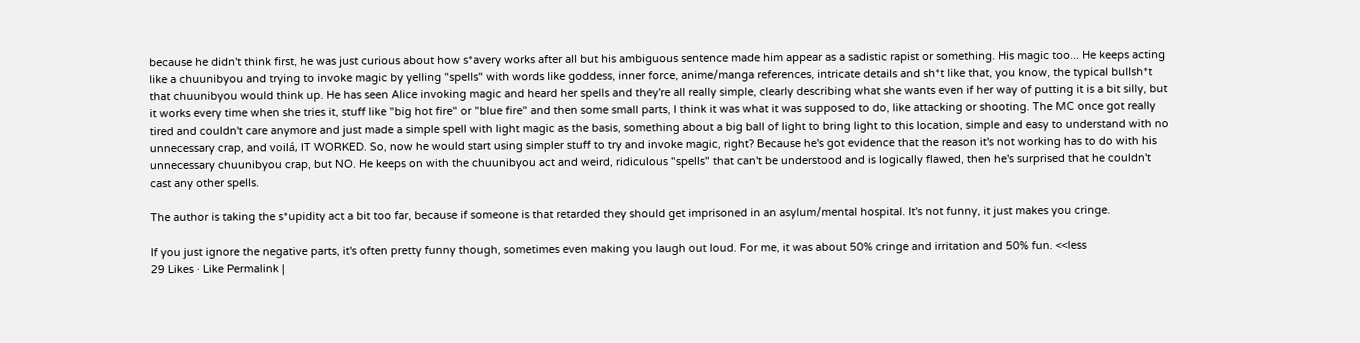because he didn't think first, he was just curious about how s*avery works after all but his ambiguous sentence made him appear as a sadistic rapist or something. His magic too... He keeps acting like a chuunibyou and trying to invoke magic by yelling "spells" with words like goddess, inner force, anime/manga references, intricate details and sh*t like that, you know, the typical bullsh*t that chuunibyou would think up. He has seen Alice invoking magic and heard her spells and they're all really simple, clearly describing what she wants even if her way of putting it is a bit silly, but it works every time when she tries it, stuff like "big hot fire" or "blue fire" and then some small parts, I think it was what it was supposed to do, like attacking or shooting. The MC once got really tired and couldn't care anymore and just made a simple spell with light magic as the basis, something about a big ball of light to bring light to this location, simple and easy to understand with no unnecessary crap, and voilá, IT WORKED. So, now he would start using simpler stuff to try and invoke magic, right? Because he's got evidence that the reason it's not working has to do with his unnecessary chuunibyou crap, but NO. He keeps on with the chuunibyou act and weird, ridiculous "spells" that can't be understood and is logically flawed, then he's surprised that he couldn't cast any other spells.

The author is taking the s*upidity act a bit too far, because if someone is that retarded they should get imprisoned in an asylum/mental hospital. It's not funny, it just makes you cringe.

If you just ignore the negative parts, it's often pretty funny though, sometimes even making you laugh out loud. For me, it was about 50% cringe and irritation and 50% fun. <<less
29 Likes · Like Permalink |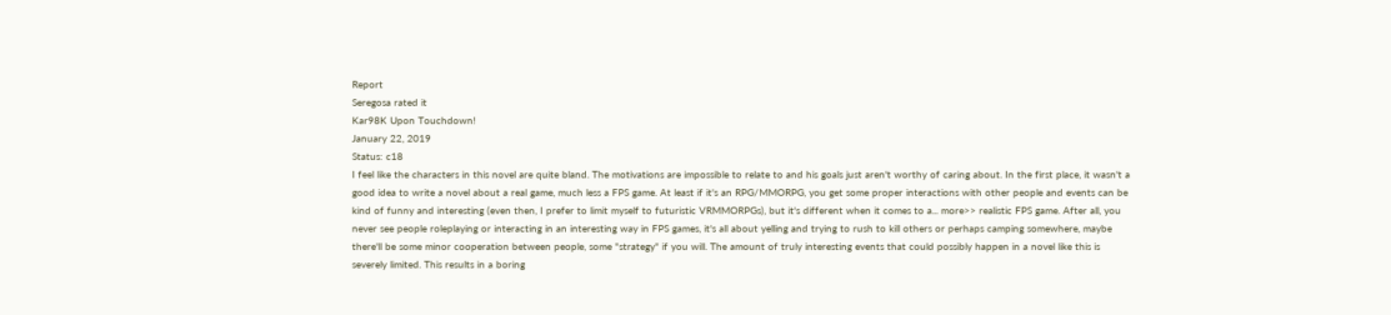Report
Seregosa rated it
Kar98K Upon Touchdown!
January 22, 2019
Status: c18
I feel like the characters in this novel are quite bland. The motivations are impossible to relate to and his goals just aren't worthy of caring about. In the first place, it wasn't a good idea to write a novel about a real game, much less a FPS game. At least if it's an RPG/MMORPG, you get some proper interactions with other people and events can be kind of funny and interesting (even then, I prefer to limit myself to futuristic VRMMORPGs), but it's different when it comes to a... more>> realistic FPS game. After all, you never see people roleplaying or interacting in an interesting way in FPS games, it's all about yelling and trying to rush to kill others or perhaps camping somewhere, maybe there'll be some minor cooperation between people, some "strategy" if you will. The amount of truly interesting events that could possibly happen in a novel like this is severely limited. This results in a boring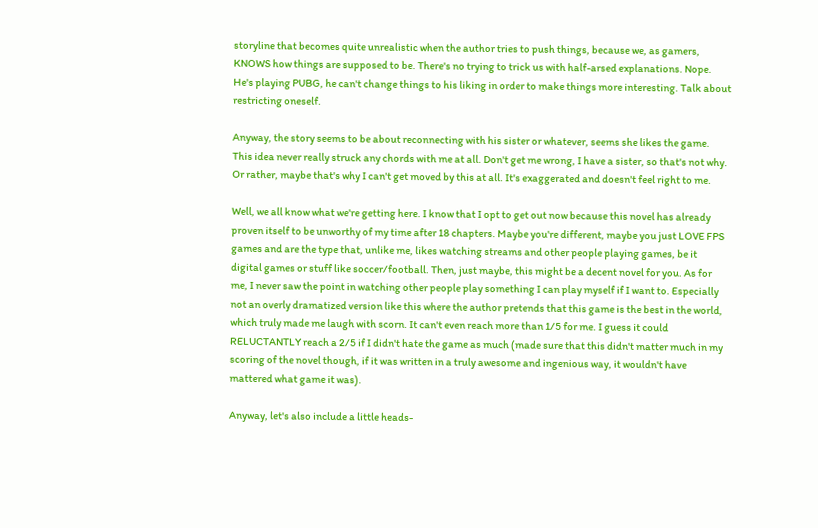storyline that becomes quite unrealistic when the author tries to push things, because we, as gamers, KNOWS how things are supposed to be. There's no trying to trick us with half-arsed explanations. Nope. He's playing PUBG, he can't change things to his liking in order to make things more interesting. Talk about restricting oneself.

Anyway, the story seems to be about reconnecting with his sister or whatever, seems she likes the game. This idea never really struck any chords with me at all. Don't get me wrong, I have a sister, so that's not why. Or rather, maybe that's why I can't get moved by this at all. It's exaggerated and doesn't feel right to me.

Well, we all know what we're getting here. I know that I opt to get out now because this novel has already proven itself to be unworthy of my time after 18 chapters. Maybe you're different, maybe you just LOVE FPS games and are the type that, unlike me, likes watching streams and other people playing games, be it digital games or stuff like soccer/football. Then, just maybe, this might be a decent novel for you. As for me, I never saw the point in watching other people play something I can play myself if I want to. Especially not an overly dramatized version like this where the author pretends that this game is the best in the world, which truly made me laugh with scorn. It can't even reach more than 1/5 for me. I guess it could RELUCTANTLY reach a 2/5 if I didn't hate the game as much (made sure that this didn't matter much in my scoring of the novel though, if it was written in a truly awesome and ingenious way, it wouldn't have mattered what game it was).

Anyway, let's also include a little heads-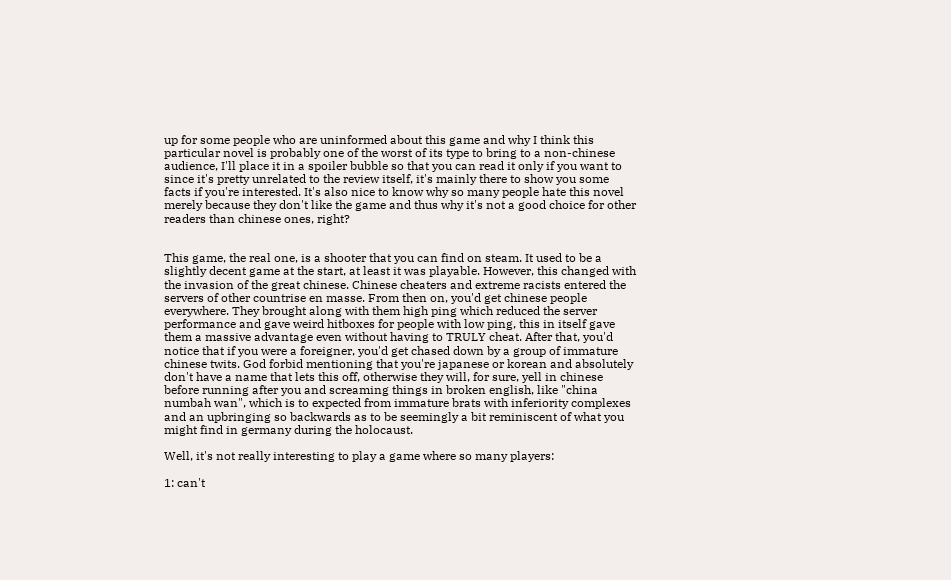up for some people who are uninformed about this game and why I think this particular novel is probably one of the worst of its type to bring to a non-chinese audience, I'll place it in a spoiler bubble so that you can read it only if you want to since it's pretty unrelated to the review itself, it's mainly there to show you some facts if you're interested. It's also nice to know why so many people hate this novel merely because they don't like the game and thus why it's not a good choice for other readers than chinese ones, right?


This game, the real one, is a shooter that you can find on steam. It used to be a slightly decent game at the start, at least it was playable. However, this changed with the invasion of the great chinese. Chinese cheaters and extreme racists entered the servers of other countrise en masse. From then on, you'd get chinese people everywhere. They brought along with them high ping which reduced the server performance and gave weird hitboxes for people with low ping, this in itself gave them a massive advantage even without having to TRULY cheat. After that, you'd notice that if you were a foreigner, you'd get chased down by a group of immature chinese twits. God forbid mentioning that you're japanese or korean and absolutely don't have a name that lets this off, otherwise they will, for sure, yell in chinese before running after you and screaming things in broken english, like "china numbah wan", which is to expected from immature brats with inferiority complexes and an upbringing so backwards as to be seemingly a bit reminiscent of what you might find in germany during the holocaust.

Well, it's not really interesting to play a game where so many players:

1: can't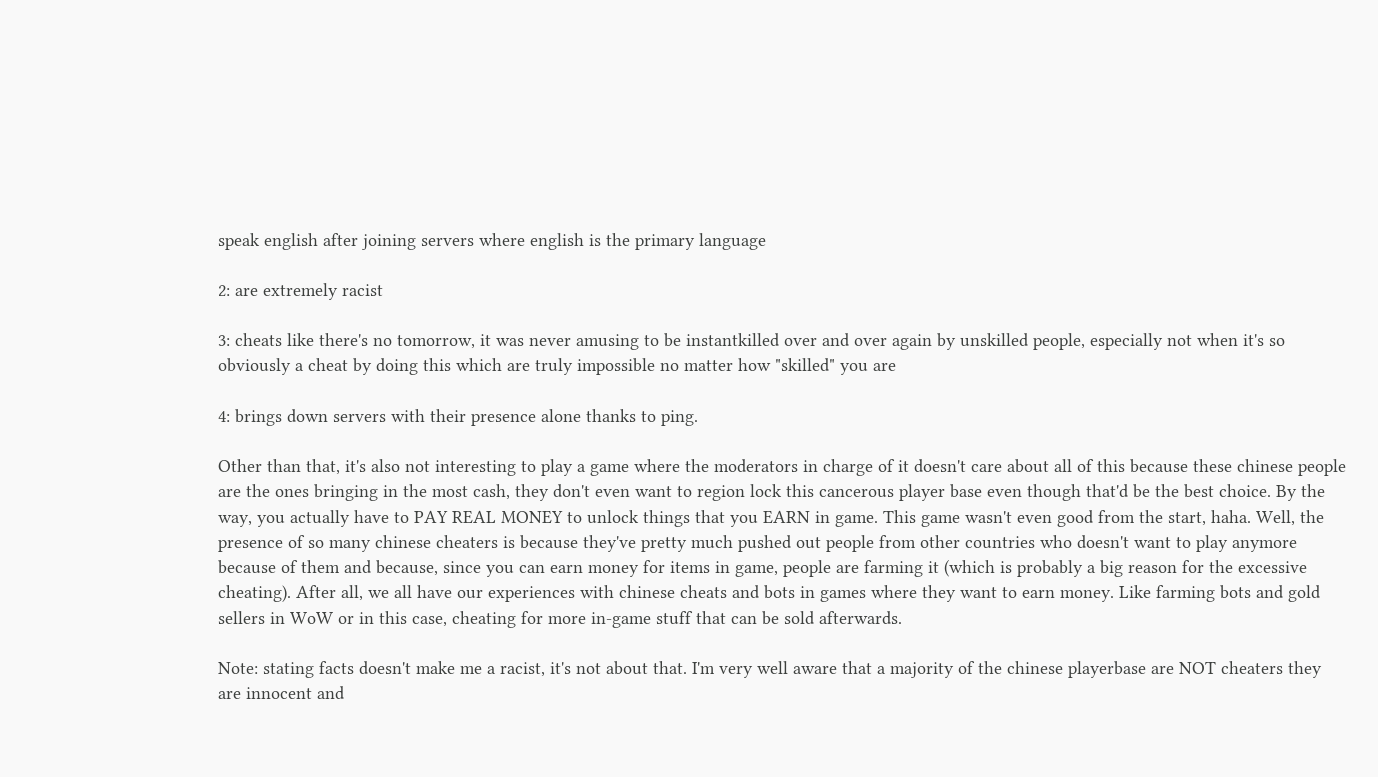speak english after joining servers where english is the primary language

2: are extremely racist

3: cheats like there's no tomorrow, it was never amusing to be instantkilled over and over again by unskilled people, especially not when it's so obviously a cheat by doing this which are truly impossible no matter how "skilled" you are

4: brings down servers with their presence alone thanks to ping.

Other than that, it's also not interesting to play a game where the moderators in charge of it doesn't care about all of this because these chinese people are the ones bringing in the most cash, they don't even want to region lock this cancerous player base even though that'd be the best choice. By the way, you actually have to PAY REAL MONEY to unlock things that you EARN in game. This game wasn't even good from the start, haha. Well, the presence of so many chinese cheaters is because they've pretty much pushed out people from other countries who doesn't want to play anymore because of them and because, since you can earn money for items in game, people are farming it (which is probably a big reason for the excessive cheating). After all, we all have our experiences with chinese cheats and bots in games where they want to earn money. Like farming bots and gold sellers in WoW or in this case, cheating for more in-game stuff that can be sold afterwards.

Note: stating facts doesn't make me a racist, it's not about that. I'm very well aware that a majority of the chinese playerbase are NOT cheaters they are innocent and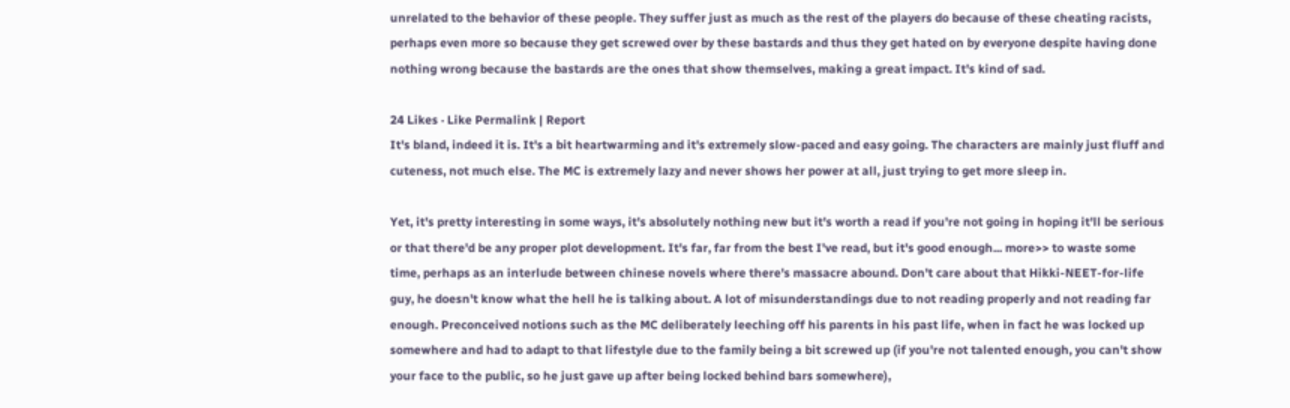unrelated to the behavior of these people. They suffer just as much as the rest of the players do because of these cheating racists, perhaps even more so because they get screwed over by these bastards and thus they get hated on by everyone despite having done nothing wrong because the bastards are the ones that show themselves, making a great impact. It's kind of sad.

24 Likes · Like Permalink | Report
It's bland, indeed it is. It's a bit heartwarming and it's extremely slow-paced and easy going. The characters are mainly just fluff and cuteness, not much else. The MC is extremely lazy and never shows her power at all, just trying to get more sleep in.

Yet, it's pretty interesting in some ways, it's absolutely nothing new but it's worth a read if you're not going in hoping it'll be serious or that there'd be any proper plot development. It's far, far from the best I've read, but it's good enough... more>> to waste some time, perhaps as an interlude between chinese novels where there's massacre abound. Don't care about that Hikki-NEET-for-life guy, he doesn't know what the hell he is talking about. A lot of misunderstandings due to not reading properly and not reading far enough. Preconceived notions such as the MC deliberately leeching off his parents in his past life, when in fact he was locked up somewhere and had to adapt to that lifestyle due to the family being a bit screwed up (if you're not talented enough, you can't show your face to the public, so he just gave up after being locked behind bars somewhere),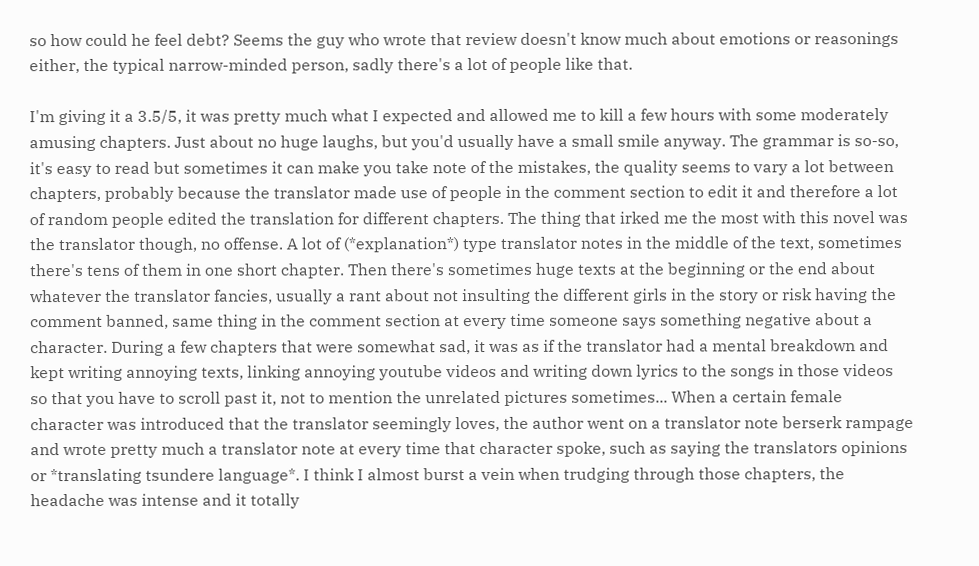so how could he feel debt? Seems the guy who wrote that review doesn't know much about emotions or reasonings either, the typical narrow-minded person, sadly there's a lot of people like that.

I'm giving it a 3.5/5, it was pretty much what I expected and allowed me to kill a few hours with some moderately amusing chapters. Just about no huge laughs, but you'd usually have a small smile anyway. The grammar is so-so, it's easy to read but sometimes it can make you take note of the mistakes, the quality seems to vary a lot between chapters, probably because the translator made use of people in the comment section to edit it and therefore a lot of random people edited the translation for different chapters. The thing that irked me the most with this novel was the translator though, no offense. A lot of (*explanation*) type translator notes in the middle of the text, sometimes there's tens of them in one short chapter. Then there's sometimes huge texts at the beginning or the end about whatever the translator fancies, usually a rant about not insulting the different girls in the story or risk having the comment banned, same thing in the comment section at every time someone says something negative about a character. During a few chapters that were somewhat sad, it was as if the translator had a mental breakdown and kept writing annoying texts, linking annoying youtube videos and writing down lyrics to the songs in those videos so that you have to scroll past it, not to mention the unrelated pictures sometimes... When a certain female character was introduced that the translator seemingly loves, the author went on a translator note berserk rampage and wrote pretty much a translator note at every time that character spoke, such as saying the translators opinions or *translating tsundere language*. I think I almost burst a vein when trudging through those chapters, the headache was intense and it totally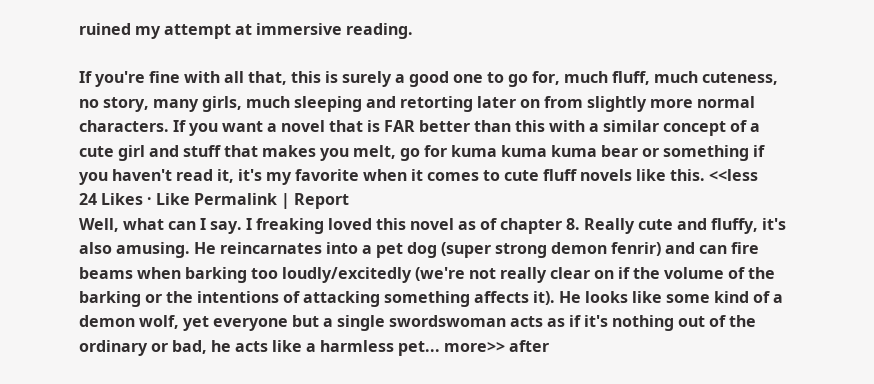ruined my attempt at immersive reading.

If you're fine with all that, this is surely a good one to go for, much fluff, much cuteness, no story, many girls, much sleeping and retorting later on from slightly more normal characters. If you want a novel that is FAR better than this with a similar concept of a cute girl and stuff that makes you melt, go for kuma kuma kuma bear or something if you haven't read it, it's my favorite when it comes to cute fluff novels like this. <<less
24 Likes · Like Permalink | Report
Well, what can I say. I freaking loved this novel as of chapter 8. Really cute and fluffy, it's also amusing. He reincarnates into a pet dog (super strong demon fenrir) and can fire beams when barking too loudly/excitedly (we're not really clear on if the volume of the barking or the intentions of attacking something affects it). He looks like some kind of a demon wolf, yet everyone but a single swordswoman acts as if it's nothing out of the ordinary or bad, he acts like a harmless pet... more>> after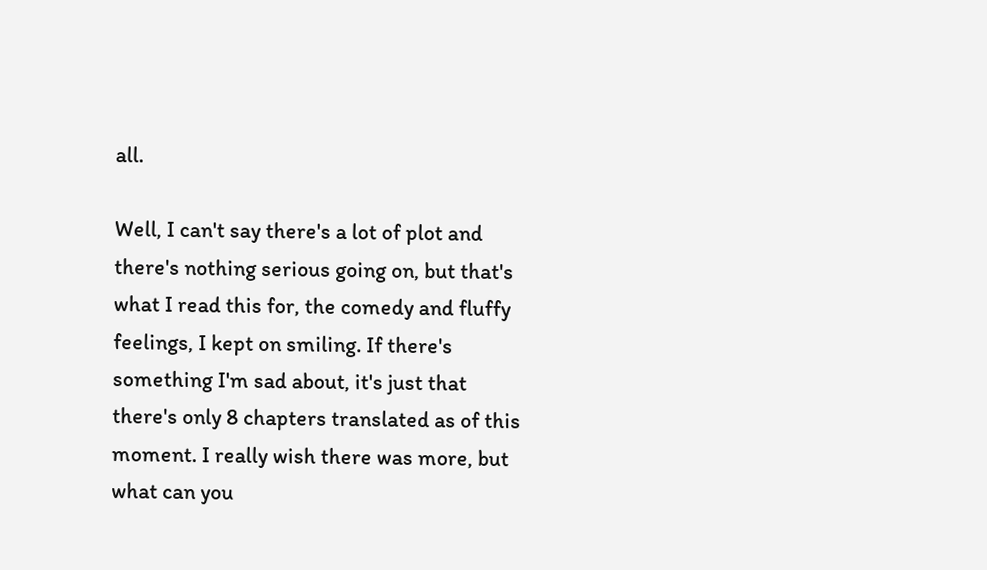all.

Well, I can't say there's a lot of plot and there's nothing serious going on, but that's what I read this for, the comedy and fluffy feelings, I kept on smiling. If there's something I'm sad about, it's just that there's only 8 chapters translated as of this moment. I really wish there was more, but what can you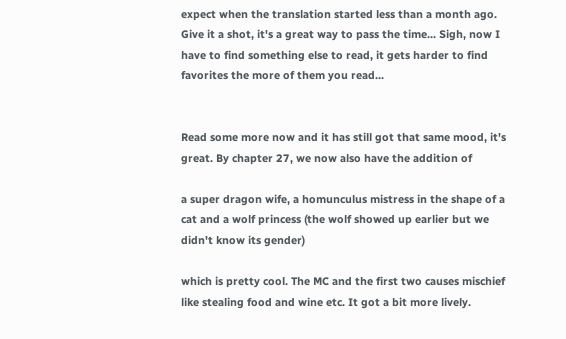expect when the translation started less than a month ago. Give it a shot, it's a great way to pass the time... Sigh, now I have to find something else to read, it gets harder to find favorites the more of them you read...


Read some more now and it has still got that same mood, it's great. By chapter 27, we now also have the addition of

a super dragon wife, a homunculus mistress in the shape of a cat and a wolf princess (the wolf showed up earlier but we didn't know its gender)

which is pretty cool. The MC and the first two causes mischief like stealing food and wine etc. It got a bit more lively.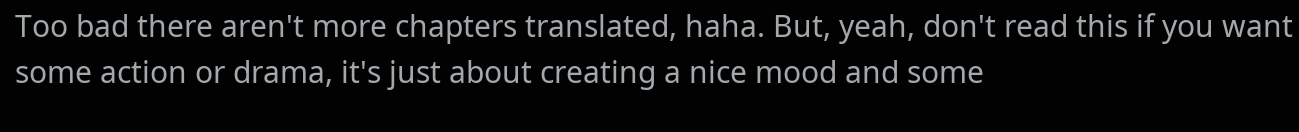Too bad there aren't more chapters translated, haha. But, yeah, don't read this if you want some action or drama, it's just about creating a nice mood and some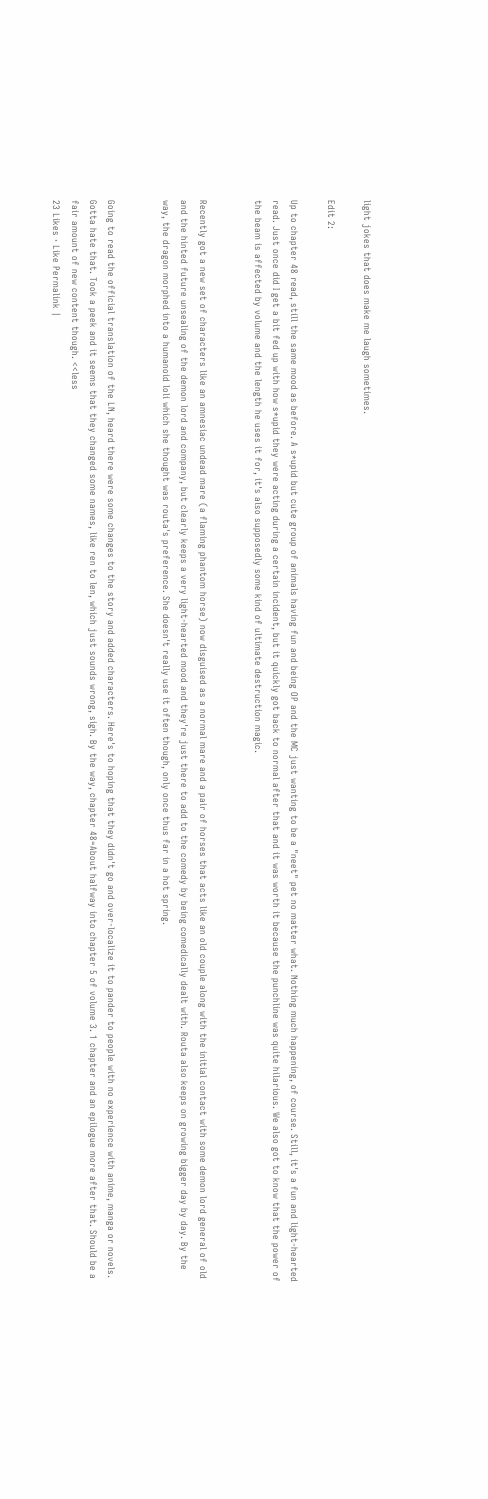light jokes that does make me laugh sometimes.

Edit 2:

Up to chapter 48 read, still the same mood as before. A s*upid but cute group of animals having fun and being OP and the MC just wanting to be a "neet" pet no matter what. Nothing much happening, of course. Still, it's a fun and light-hearted read. Just once did I get a bit fed up with how s*upid they were acting during a certain incident, but it quickly got back to normal after that and it was worth it because the punchline was quite hilarious. We also got to know that the power of the beam is affected by volume and the length he uses it for, it's also supposedly some kind of ultimate destruction magic.


Recently got a new set of characters like an amnesiac undead mare (a flaming phantom horse) now disguised as a normal mare and a pair of horses that acts like an old couple along with the initial contact with some demon lord general of old and the hinted future unsealing of the demon lord and company, but clearly keeps a very light-hearted mood and they're just there to add to the comedy by being comedically dealt with. Routa also keeps on growing bigger day by day. By the way, the dragon morphed into a humanoid loli which she thought was routa's preference. She doesn't really use it often though, only once thus far in a hot spring.


Going to read the official translation of the LN, heard there were some changes to the story and added characters. Here's to hoping that they didn't go and over-localize it to pander to people with no experience with anime, manga or novels. Gotta hate that. Took a peek and it seems that they changed some names, like ren to len, which just sounds wrong, sigh. By the way, chapter 48=About halfway into chapter 5 of volume 3. 1 chapter and an epilogue more after that. Should be a fair amount of new content though. <<less
23 Likes · Like Permalink |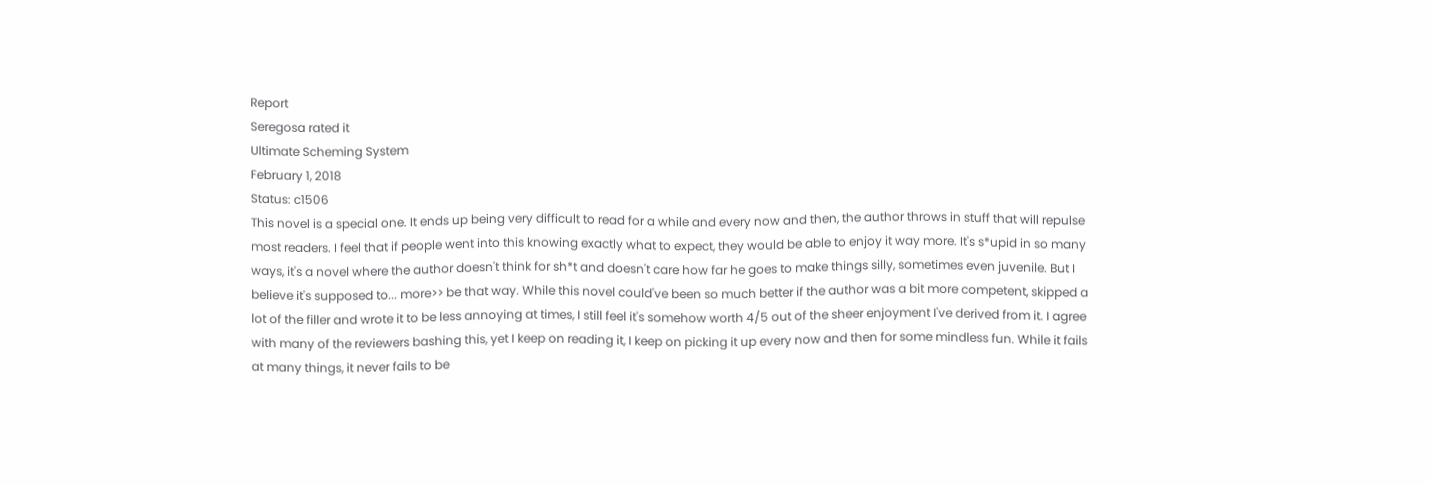Report
Seregosa rated it
Ultimate Scheming System
February 1, 2018
Status: c1506
This novel is a special one. It ends up being very difficult to read for a while and every now and then, the author throws in stuff that will repulse most readers. I feel that if people went into this knowing exactly what to expect, they would be able to enjoy it way more. It's s*upid in so many ways, it's a novel where the author doesn't think for sh*t and doesn't care how far he goes to make things silly, sometimes even juvenile. But I believe it's supposed to... more>> be that way. While this novel could've been so much better if the author was a bit more competent, skipped a lot of the filler and wrote it to be less annoying at times, I still feel it's somehow worth 4/5 out of the sheer enjoyment I've derived from it. I agree with many of the reviewers bashing this, yet I keep on reading it, I keep on picking it up every now and then for some mindless fun. While it fails at many things, it never fails to be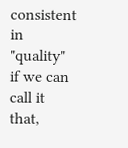consistent in "quality" if we can call it that,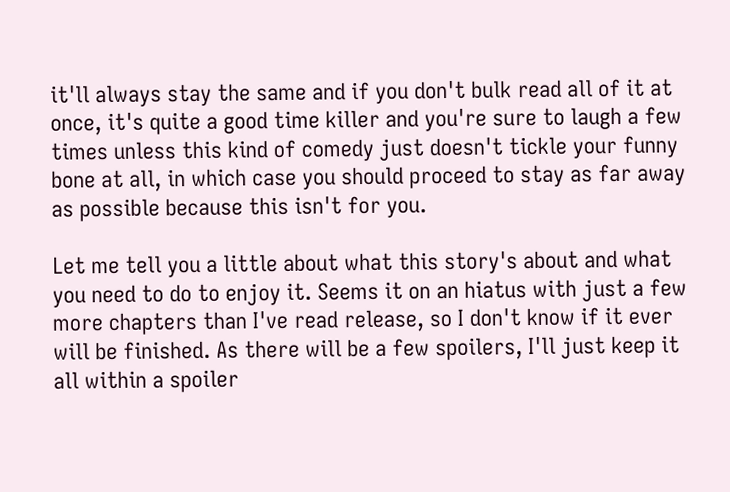it'll always stay the same and if you don't bulk read all of it at once, it's quite a good time killer and you're sure to laugh a few times unless this kind of comedy just doesn't tickle your funny bone at all, in which case you should proceed to stay as far away as possible because this isn't for you.

Let me tell you a little about what this story's about and what you need to do to enjoy it. Seems it on an hiatus with just a few more chapters than I've read release, so I don't know if it ever will be finished. As there will be a few spoilers, I'll just keep it all within a spoiler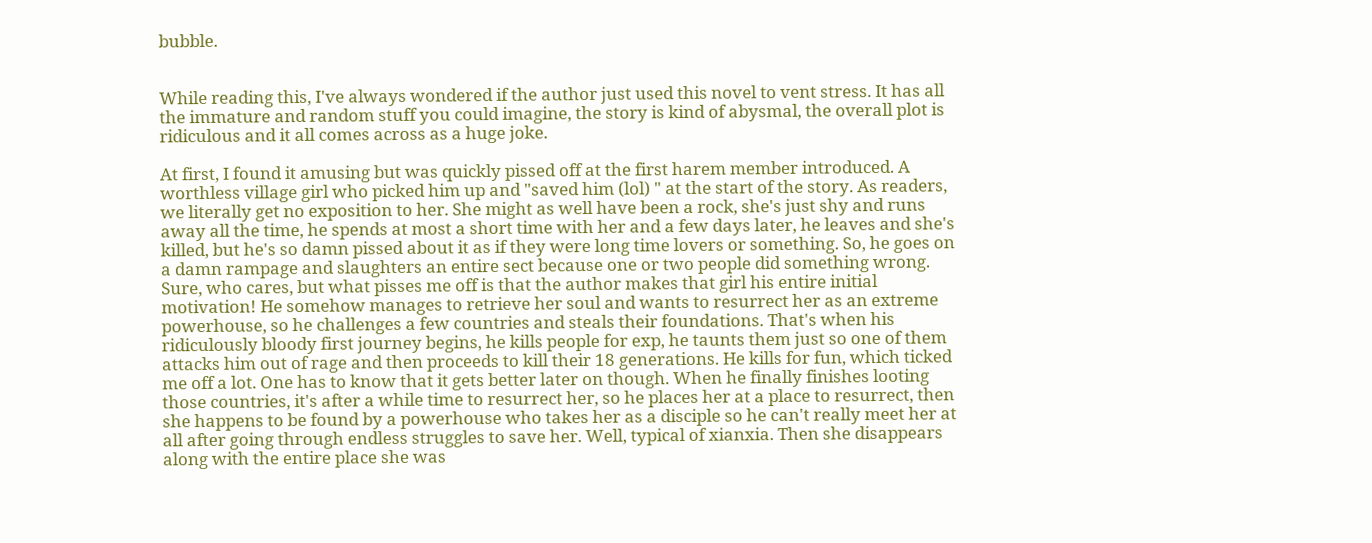bubble.


While reading this, I've always wondered if the author just used this novel to vent stress. It has all the immature and random stuff you could imagine, the story is kind of abysmal, the overall plot is ridiculous and it all comes across as a huge joke.

At first, I found it amusing but was quickly pissed off at the first harem member introduced. A worthless village girl who picked him up and "saved him (lol) " at the start of the story. As readers, we literally get no exposition to her. She might as well have been a rock, she's just shy and runs away all the time, he spends at most a short time with her and a few days later, he leaves and she's killed, but he's so damn pissed about it as if they were long time lovers or something. So, he goes on a damn rampage and slaughters an entire sect because one or two people did something wrong. Sure, who cares, but what pisses me off is that the author makes that girl his entire initial motivation! He somehow manages to retrieve her soul and wants to resurrect her as an extreme powerhouse, so he challenges a few countries and steals their foundations. That's when his ridiculously bloody first journey begins, he kills people for exp, he taunts them just so one of them attacks him out of rage and then proceeds to kill their 18 generations. He kills for fun, which ticked me off a lot. One has to know that it gets better later on though. When he finally finishes looting those countries, it's after a while time to resurrect her, so he places her at a place to resurrect, then she happens to be found by a powerhouse who takes her as a disciple so he can't really meet her at all after going through endless struggles to save her. Well, typical of xianxia. Then she disappears along with the entire place she was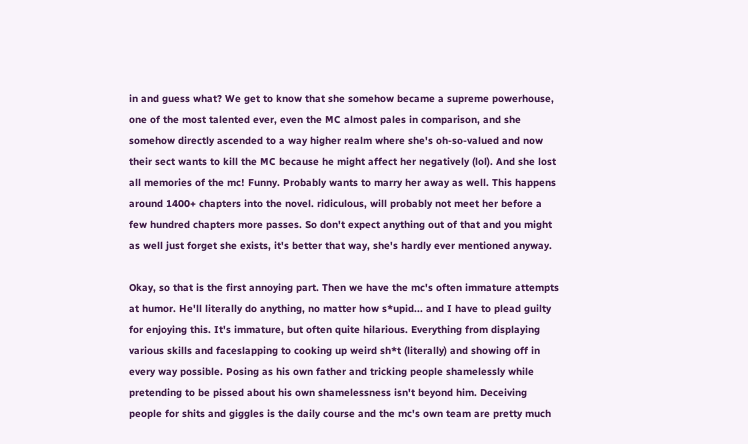in and guess what? We get to know that she somehow became a supreme powerhouse, one of the most talented ever, even the MC almost pales in comparison, and she somehow directly ascended to a way higher realm where she's oh-so-valued and now their sect wants to kill the MC because he might affect her negatively (lol). And she lost all memories of the mc! Funny. Probably wants to marry her away as well. This happens around 1400+ chapters into the novel. ridiculous, will probably not meet her before a few hundred chapters more passes. So don't expect anything out of that and you might as well just forget she exists, it's better that way, she's hardly ever mentioned anyway.

Okay, so that is the first annoying part. Then we have the mc's often immature attempts at humor. He'll literally do anything, no matter how s*upid... and I have to plead guilty for enjoying this. It's immature, but often quite hilarious. Everything from displaying various skills and faceslapping to cooking up weird sh*t (literally) and showing off in every way possible. Posing as his own father and tricking people shamelessly while pretending to be pissed about his own shamelessness isn't beyond him. Deceiving people for shits and giggles is the daily course and the mc's own team are pretty much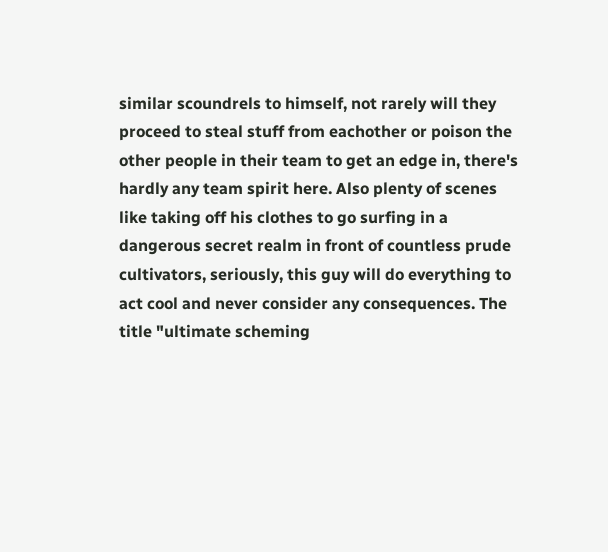similar scoundrels to himself, not rarely will they proceed to steal stuff from eachother or poison the other people in their team to get an edge in, there's hardly any team spirit here. Also plenty of scenes like taking off his clothes to go surfing in a dangerous secret realm in front of countless prude cultivators, seriously, this guy will do everything to act cool and never consider any consequences. The title "ultimate scheming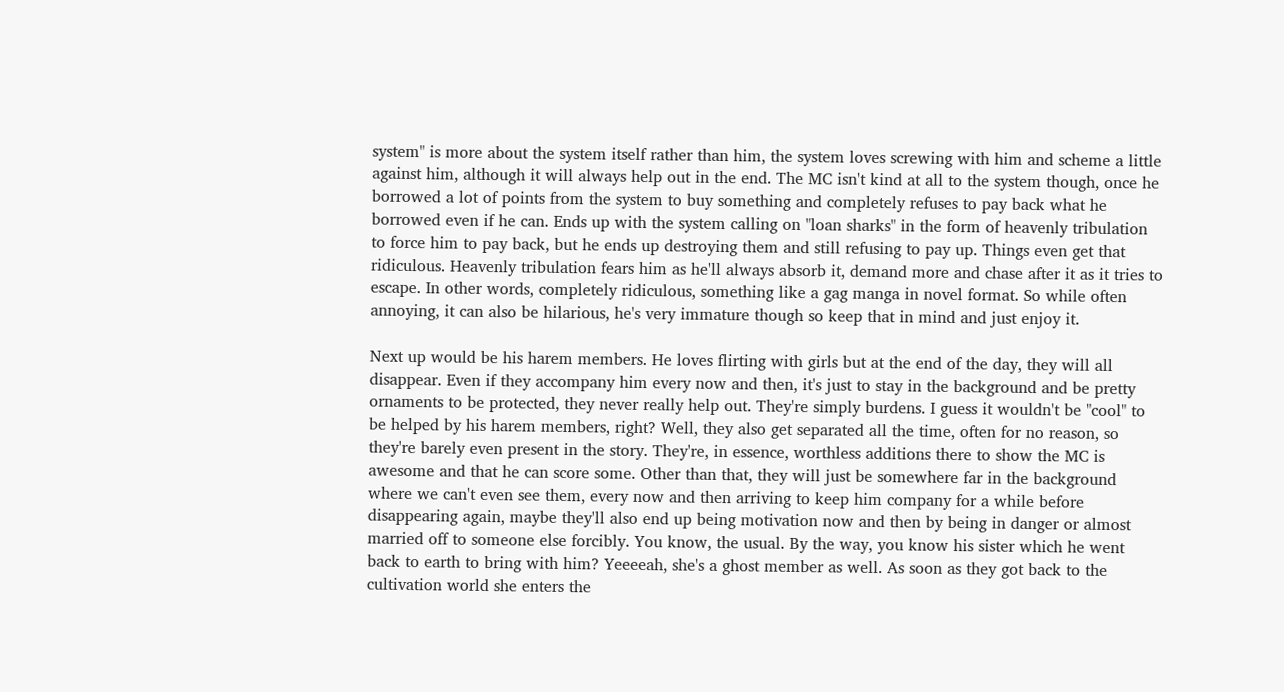system" is more about the system itself rather than him, the system loves screwing with him and scheme a little against him, although it will always help out in the end. The MC isn't kind at all to the system though, once he borrowed a lot of points from the system to buy something and completely refuses to pay back what he borrowed even if he can. Ends up with the system calling on "loan sharks" in the form of heavenly tribulation to force him to pay back, but he ends up destroying them and still refusing to pay up. Things even get that ridiculous. Heavenly tribulation fears him as he'll always absorb it, demand more and chase after it as it tries to escape. In other words, completely ridiculous, something like a gag manga in novel format. So while often annoying, it can also be hilarious, he's very immature though so keep that in mind and just enjoy it.

Next up would be his harem members. He loves flirting with girls but at the end of the day, they will all disappear. Even if they accompany him every now and then, it's just to stay in the background and be pretty ornaments to be protected, they never really help out. They're simply burdens. I guess it wouldn't be "cool" to be helped by his harem members, right? Well, they also get separated all the time, often for no reason, so they're barely even present in the story. They're, in essence, worthless additions there to show the MC is awesome and that he can score some. Other than that, they will just be somewhere far in the background where we can't even see them, every now and then arriving to keep him company for a while before disappearing again, maybe they'll also end up being motivation now and then by being in danger or almost married off to someone else forcibly. You know, the usual. By the way, you know his sister which he went back to earth to bring with him? Yeeeeah, she's a ghost member as well. As soon as they got back to the cultivation world she enters the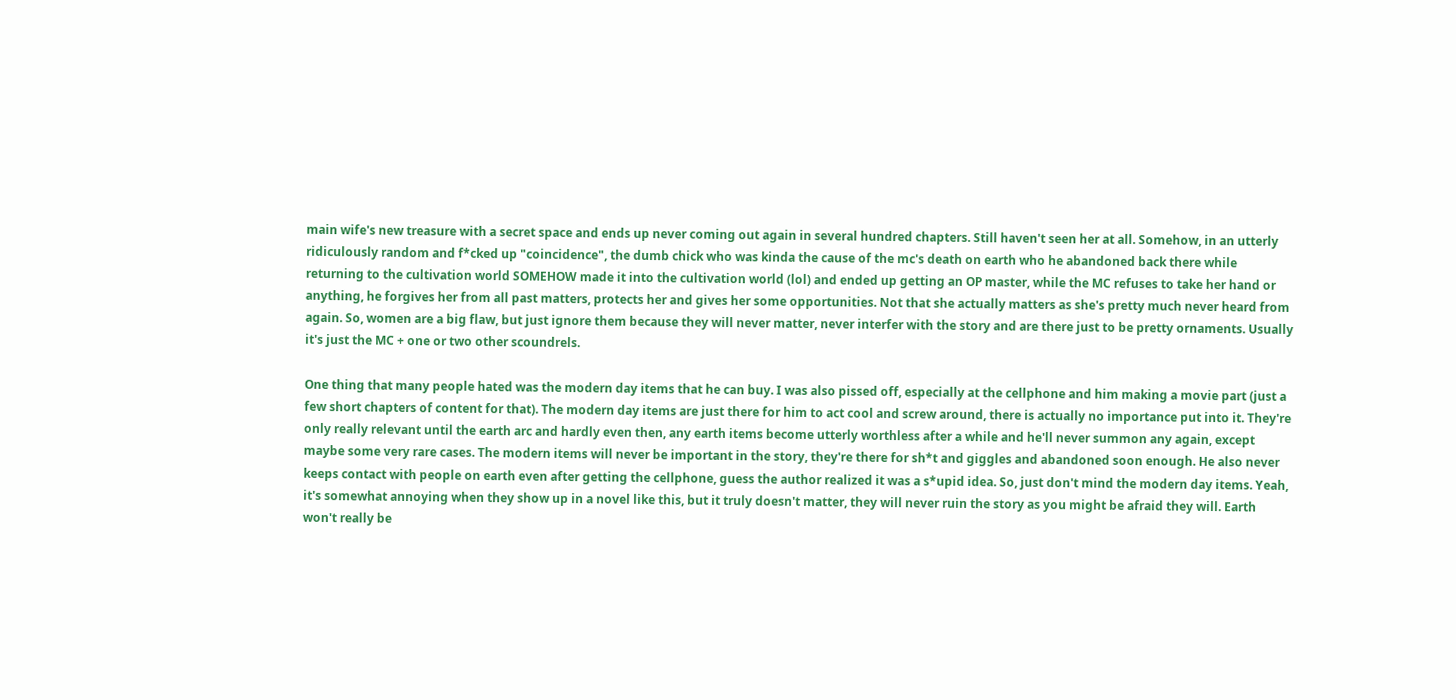main wife's new treasure with a secret space and ends up never coming out again in several hundred chapters. Still haven't seen her at all. Somehow, in an utterly ridiculously random and f*cked up "coincidence", the dumb chick who was kinda the cause of the mc's death on earth who he abandoned back there while returning to the cultivation world SOMEHOW made it into the cultivation world (lol) and ended up getting an OP master, while the MC refuses to take her hand or anything, he forgives her from all past matters, protects her and gives her some opportunities. Not that she actually matters as she's pretty much never heard from again. So, women are a big flaw, but just ignore them because they will never matter, never interfer with the story and are there just to be pretty ornaments. Usually it's just the MC + one or two other scoundrels.

One thing that many people hated was the modern day items that he can buy. I was also pissed off, especially at the cellphone and him making a movie part (just a few short chapters of content for that). The modern day items are just there for him to act cool and screw around, there is actually no importance put into it. They're only really relevant until the earth arc and hardly even then, any earth items become utterly worthless after a while and he'll never summon any again, except maybe some very rare cases. The modern items will never be important in the story, they're there for sh*t and giggles and abandoned soon enough. He also never keeps contact with people on earth even after getting the cellphone, guess the author realized it was a s*upid idea. So, just don't mind the modern day items. Yeah, it's somewhat annoying when they show up in a novel like this, but it truly doesn't matter, they will never ruin the story as you might be afraid they will. Earth won't really be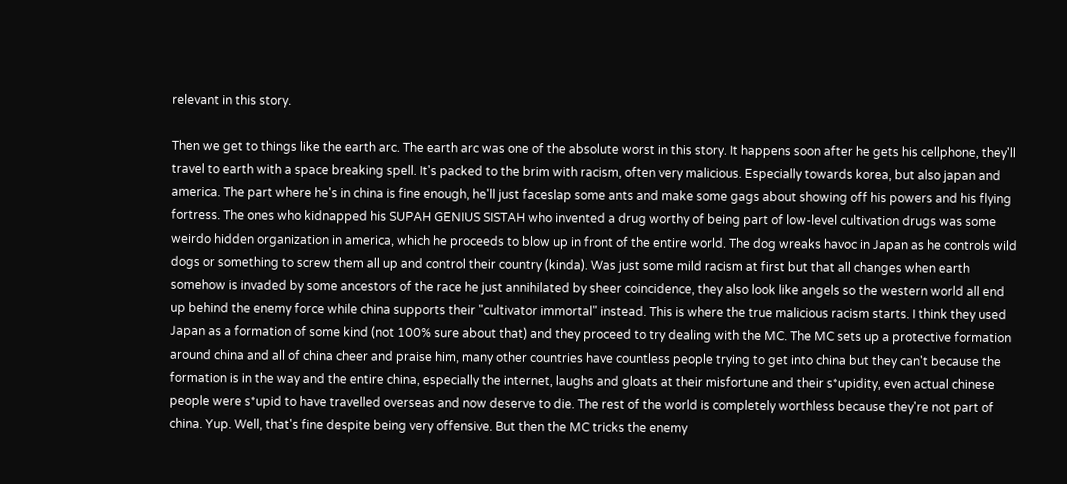relevant in this story.

Then we get to things like the earth arc. The earth arc was one of the absolute worst in this story. It happens soon after he gets his cellphone, they'll travel to earth with a space breaking spell. It's packed to the brim with racism, often very malicious. Especially towards korea, but also japan and america. The part where he's in china is fine enough, he'll just faceslap some ants and make some gags about showing off his powers and his flying fortress. The ones who kidnapped his SUPAH GENIUS SISTAH who invented a drug worthy of being part of low-level cultivation drugs was some weirdo hidden organization in america, which he proceeds to blow up in front of the entire world. The dog wreaks havoc in Japan as he controls wild dogs or something to screw them all up and control their country (kinda). Was just some mild racism at first but that all changes when earth somehow is invaded by some ancestors of the race he just annihilated by sheer coincidence, they also look like angels so the western world all end up behind the enemy force while china supports their "cultivator immortal" instead. This is where the true malicious racism starts. I think they used Japan as a formation of some kind (not 100% sure about that) and they proceed to try dealing with the MC. The MC sets up a protective formation around china and all of china cheer and praise him, many other countries have countless people trying to get into china but they can't because the formation is in the way and the entire china, especially the internet, laughs and gloats at their misfortune and their s*upidity, even actual chinese people were s*upid to have travelled overseas and now deserve to die. The rest of the world is completely worthless because they're not part of china. Yup. Well, that's fine despite being very offensive. But then the MC tricks the enemy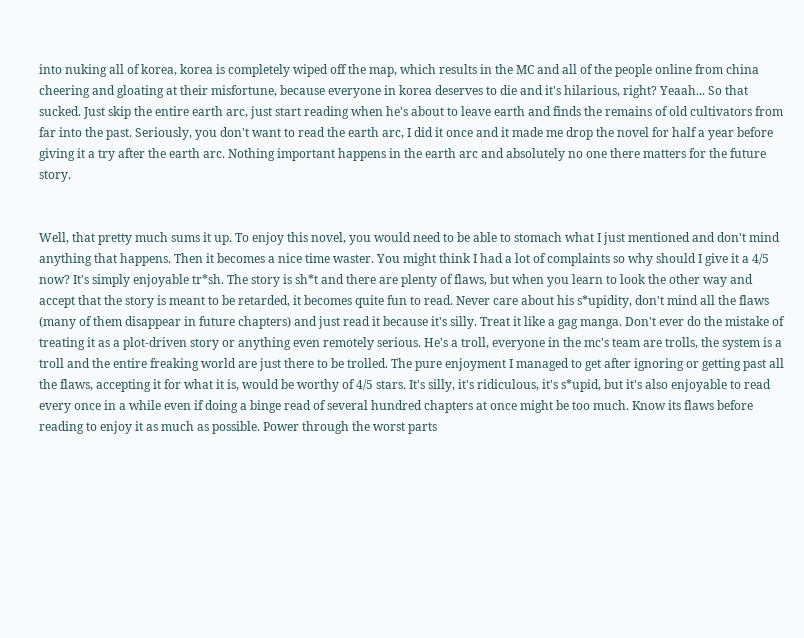into nuking all of korea, korea is completely wiped off the map, which results in the MC and all of the people online from china cheering and gloating at their misfortune, because everyone in korea deserves to die and it's hilarious, right? Yeaah... So that sucked. Just skip the entire earth arc, just start reading when he's about to leave earth and finds the remains of old cultivators from far into the past. Seriously, you don't want to read the earth arc, I did it once and it made me drop the novel for half a year before giving it a try after the earth arc. Nothing important happens in the earth arc and absolutely no one there matters for the future story.


Well, that pretty much sums it up. To enjoy this novel, you would need to be able to stomach what I just mentioned and don't mind anything that happens. Then it becomes a nice time waster. You might think I had a lot of complaints so why should I give it a 4/5 now? It's simply enjoyable tr*sh. The story is sh*t and there are plenty of flaws, but when you learn to look the other way and accept that the story is meant to be retarded, it becomes quite fun to read. Never care about his s*upidity, don't mind all the flaws (many of them disappear in future chapters) and just read it because it's silly. Treat it like a gag manga. Don't ever do the mistake of treating it as a plot-driven story or anything even remotely serious. He's a troll, everyone in the mc's team are trolls, the system is a troll and the entire freaking world are just there to be trolled. The pure enjoyment I managed to get after ignoring or getting past all the flaws, accepting it for what it is, would be worthy of 4/5 stars. It's silly, it's ridiculous, it's s*upid, but it's also enjoyable to read every once in a while even if doing a binge read of several hundred chapters at once might be too much. Know its flaws before reading to enjoy it as much as possible. Power through the worst parts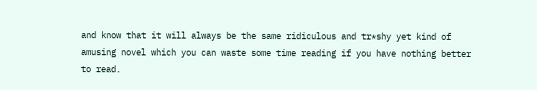and know that it will always be the same ridiculous and tr*shy yet kind of amusing novel which you can waste some time reading if you have nothing better to read.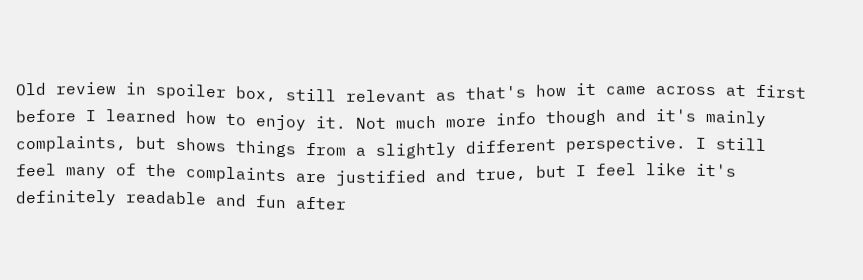Old review in spoiler box, still relevant as that's how it came across at first before I learned how to enjoy it. Not much more info though and it's mainly complaints, but shows things from a slightly different perspective. I still feel many of the complaints are justified and true, but I feel like it's definitely readable and fun after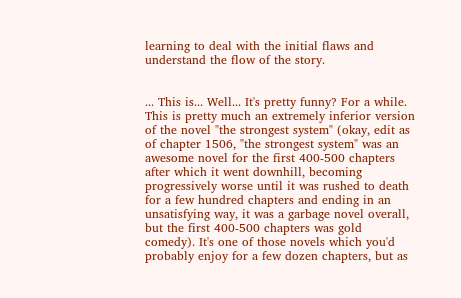learning to deal with the initial flaws and understand the flow of the story.


... This is... Well... It's pretty funny? For a while. This is pretty much an extremely inferior version of the novel "the strongest system" (okay, edit as of chapter 1506, "the strongest system" was an awesome novel for the first 400-500 chapters after which it went downhill, becoming progressively worse until it was rushed to death for a few hundred chapters and ending in an unsatisfying way, it was a garbage novel overall, but the first 400-500 chapters was gold comedy). It's one of those novels which you'd probably enjoy for a few dozen chapters, but as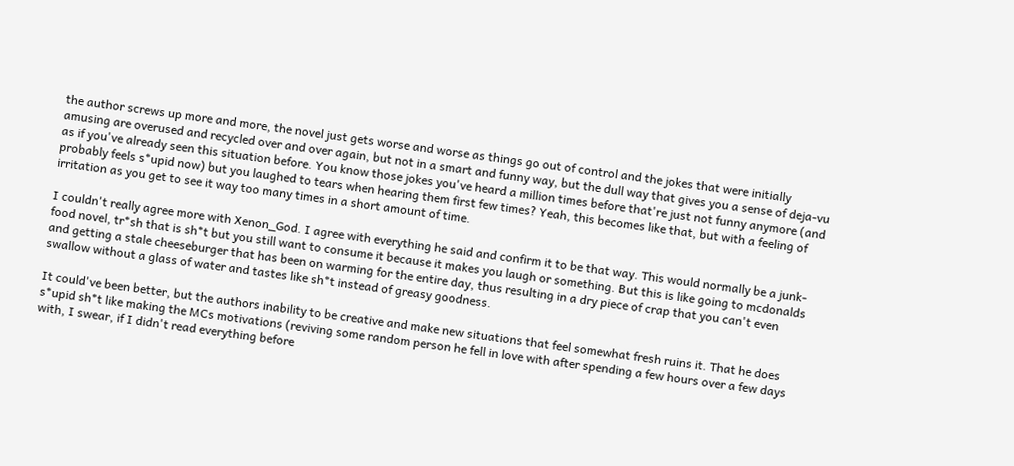the author screws up more and more, the novel just gets worse and worse as things go out of control and the jokes that were initially amusing are overused and recycled over and over again, but not in a smart and funny way, but the dull way that gives you a sense of deja-vu as if you've already seen this situation before. You know those jokes you've heard a million times before that're just not funny anymore (and probably feels s*upid now) but you laughed to tears when hearing them first few times? Yeah, this becomes like that, but with a feeling of irritation as you get to see it way too many times in a short amount of time.

I couldn't really agree more with Xenon_God. I agree with everything he said and confirm it to be that way. This would normally be a junk-food novel, tr*sh that is sh*t but you still want to consume it because it makes you laugh or something. But this is like going to mcdonalds and getting a stale cheeseburger that has been on warming for the entire day, thus resulting in a dry piece of crap that you can't even swallow without a glass of water and tastes like sh*t instead of greasy goodness.

It could've been better, but the authors inability to be creative and make new situations that feel somewhat fresh ruins it. That he does s*upid sh*t like making the MCs motivations (reviving some random person he fell in love with after spending a few hours over a few days with, I swear, if I didn't read everything before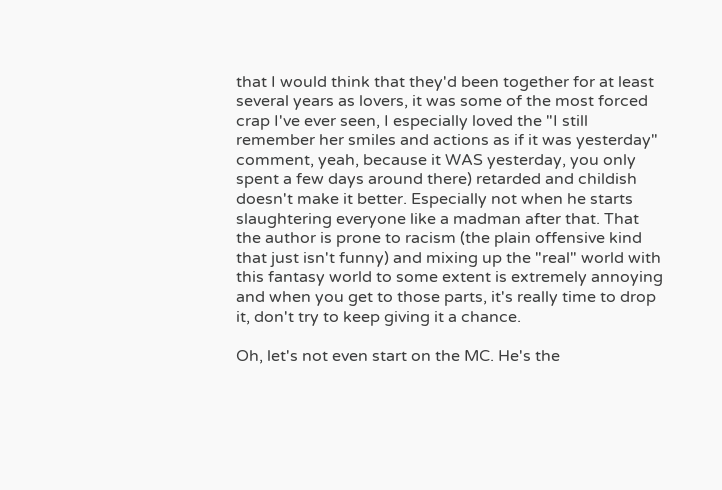that I would think that they'd been together for at least several years as lovers, it was some of the most forced crap I've ever seen, I especially loved the "I still remember her smiles and actions as if it was yesterday" comment, yeah, because it WAS yesterday, you only spent a few days around there) retarded and childish doesn't make it better. Especially not when he starts slaughtering everyone like a madman after that. That the author is prone to racism (the plain offensive kind that just isn't funny) and mixing up the "real" world with this fantasy world to some extent is extremely annoying and when you get to those parts, it's really time to drop it, don't try to keep giving it a chance.

Oh, let's not even start on the MC. He's the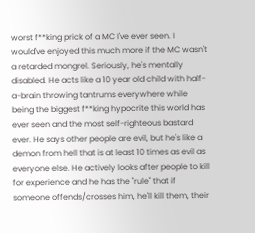worst f**king prick of a MC I've ever seen. I would've enjoyed this much more if the MC wasn't a retarded mongrel. Seriously, he's mentally disabled. He acts like a 10 year old child with half-a-brain throwing tantrums everywhere while being the biggest f**king hypocrite this world has ever seen and the most self-righteous bastard ever. He says other people are evil, but he's like a demon from hell that is at least 10 times as evil as everyone else. He actively looks after people to kill for experience and he has the "rule" that if someone offends/crosses him, he'll kill them, their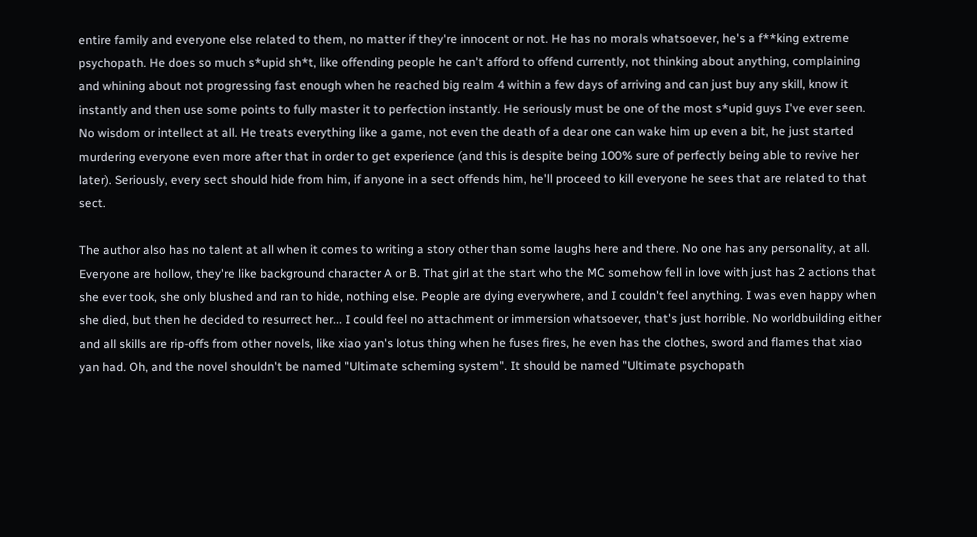entire family and everyone else related to them, no matter if they're innocent or not. He has no morals whatsoever, he's a f**king extreme psychopath. He does so much s*upid sh*t, like offending people he can't afford to offend currently, not thinking about anything, complaining and whining about not progressing fast enough when he reached big realm 4 within a few days of arriving and can just buy any skill, know it instantly and then use some points to fully master it to perfection instantly. He seriously must be one of the most s*upid guys I've ever seen. No wisdom or intellect at all. He treats everything like a game, not even the death of a dear one can wake him up even a bit, he just started murdering everyone even more after that in order to get experience (and this is despite being 100% sure of perfectly being able to revive her later). Seriously, every sect should hide from him, if anyone in a sect offends him, he'll proceed to kill everyone he sees that are related to that sect.

The author also has no talent at all when it comes to writing a story other than some laughs here and there. No one has any personality, at all. Everyone are hollow, they're like background character A or B. That girl at the start who the MC somehow fell in love with just has 2 actions that she ever took, she only blushed and ran to hide, nothing else. People are dying everywhere, and I couldn't feel anything. I was even happy when she died, but then he decided to resurrect her... I could feel no attachment or immersion whatsoever, that's just horrible. No worldbuilding either and all skills are rip-offs from other novels, like xiao yan's lotus thing when he fuses fires, he even has the clothes, sword and flames that xiao yan had. Oh, and the novel shouldn't be named "Ultimate scheming system". It should be named "Ultimate psychopath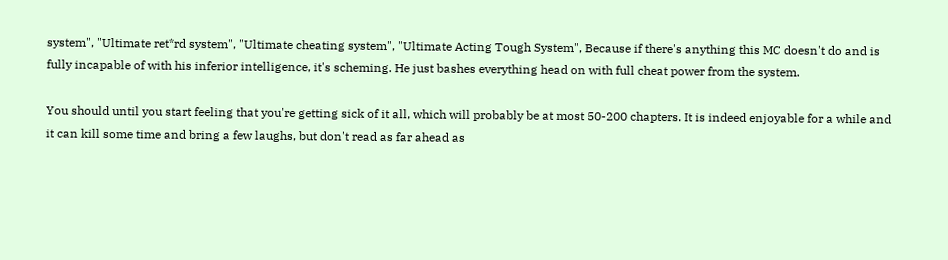system", "Ultimate ret*rd system", "Ultimate cheating system", "Ultimate Acting Tough System", Because if there's anything this MC doesn't do and is fully incapable of with his inferior intelligence, it's scheming. He just bashes everything head on with full cheat power from the system.

You should until you start feeling that you're getting sick of it all, which will probably be at most 50-200 chapters. It is indeed enjoyable for a while and it can kill some time and bring a few laughs, but don't read as far ahead as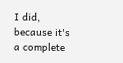I did, because it's a complete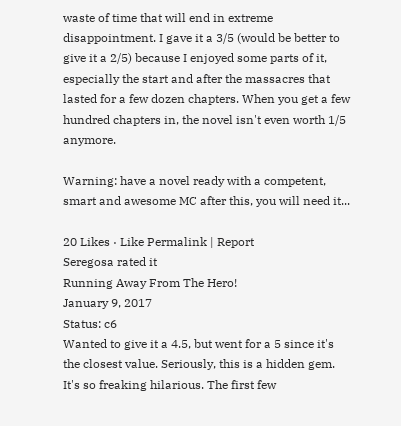waste of time that will end in extreme disappointment. I gave it a 3/5 (would be better to give it a 2/5) because I enjoyed some parts of it, especially the start and after the massacres that lasted for a few dozen chapters. When you get a few hundred chapters in, the novel isn't even worth 1/5 anymore.

Warning: have a novel ready with a competent, smart and awesome MC after this, you will need it...

20 Likes · Like Permalink | Report
Seregosa rated it
Running Away From The Hero!
January 9, 2017
Status: c6
Wanted to give it a 4.5, but went for a 5 since it's the closest value. Seriously, this is a hidden gem. It's so freaking hilarious. The first few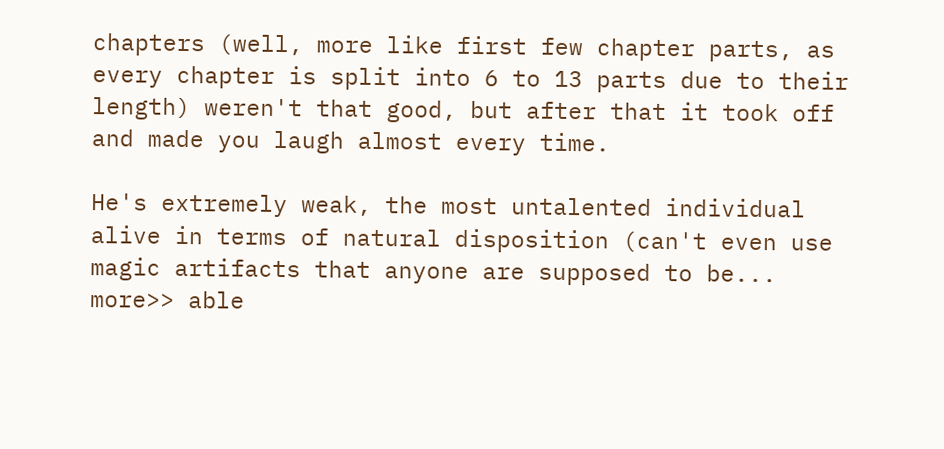chapters (well, more like first few chapter parts, as every chapter is split into 6 to 13 parts due to their length) weren't that good, but after that it took off and made you laugh almost every time.

He's extremely weak, the most untalented individual alive in terms of natural disposition (can't even use magic artifacts that anyone are supposed to be... more>> able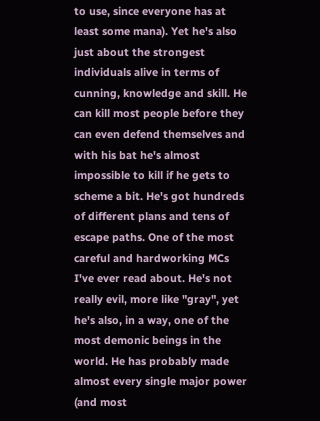to use, since everyone has at least some mana). Yet he's also just about the strongest individuals alive in terms of cunning, knowledge and skill. He can kill most people before they can even defend themselves and with his bat he's almost impossible to kill if he gets to scheme a bit. He's got hundreds of different plans and tens of escape paths. One of the most careful and hardworking MCs I've ever read about. He's not really evil, more like "gray", yet he's also, in a way, one of the most demonic beings in the world. He has probably made almost every single major power (and most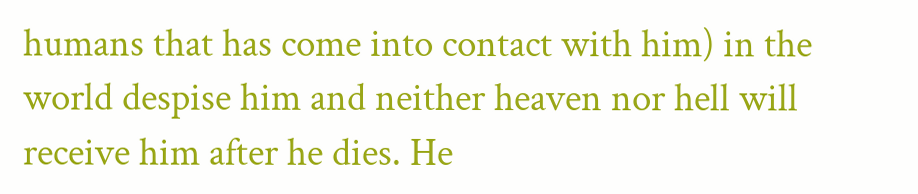humans that has come into contact with him) in the world despise him and neither heaven nor hell will receive him after he dies. He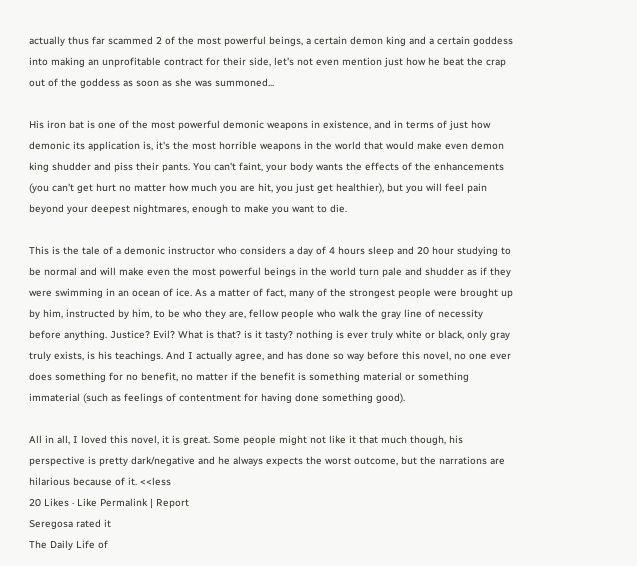actually thus far scammed 2 of the most powerful beings, a certain demon king and a certain goddess into making an unprofitable contract for their side, let's not even mention just how he beat the crap out of the goddess as soon as she was summoned...

His iron bat is one of the most powerful demonic weapons in existence, and in terms of just how demonic its application is, it's the most horrible weapons in the world that would make even demon king shudder and piss their pants. You can't faint, your body wants the effects of the enhancements (you can't get hurt no matter how much you are hit, you just get healthier), but you will feel pain beyond your deepest nightmares, enough to make you want to die.

This is the tale of a demonic instructor who considers a day of 4 hours sleep and 20 hour studying to be normal and will make even the most powerful beings in the world turn pale and shudder as if they were swimming in an ocean of ice. As a matter of fact, many of the strongest people were brought up by him, instructed by him, to be who they are, fellow people who walk the gray line of necessity before anything. Justice? Evil? What is that? is it tasty? nothing is ever truly white or black, only gray truly exists, is his teachings. And I actually agree, and has done so way before this novel, no one ever does something for no benefit, no matter if the benefit is something material or something immaterial (such as feelings of contentment for having done something good).

All in all, I loved this novel, it is great. Some people might not like it that much though, his perspective is pretty dark/negative and he always expects the worst outcome, but the narrations are hilarious because of it. <<less
20 Likes · Like Permalink | Report
Seregosa rated it
The Daily Life of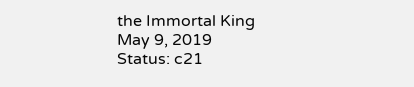the Immortal King
May 9, 2019
Status: c21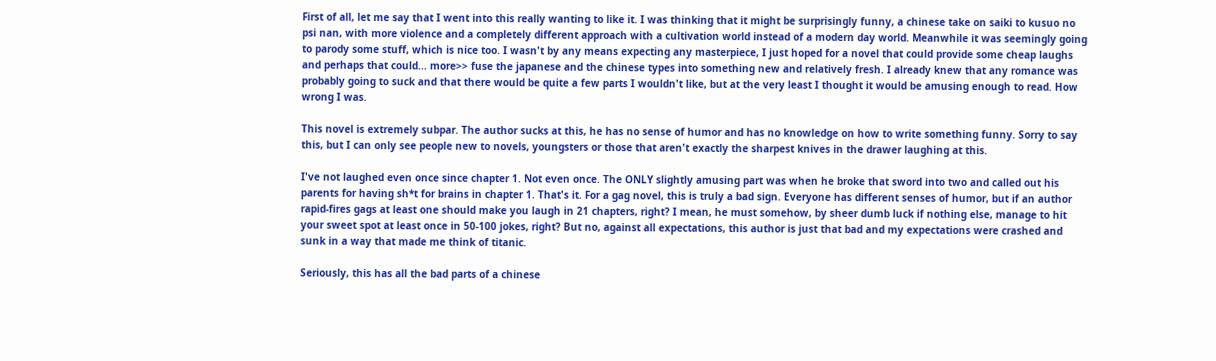First of all, let me say that I went into this really wanting to like it. I was thinking that it might be surprisingly funny, a chinese take on saiki to kusuo no psi nan, with more violence and a completely different approach with a cultivation world instead of a modern day world. Meanwhile it was seemingly going to parody some stuff, which is nice too. I wasn't by any means expecting any masterpiece, I just hoped for a novel that could provide some cheap laughs and perhaps that could... more>> fuse the japanese and the chinese types into something new and relatively fresh. I already knew that any romance was probably going to suck and that there would be quite a few parts I wouldn't like, but at the very least I thought it would be amusing enough to read. How wrong I was.

This novel is extremely subpar. The author sucks at this, he has no sense of humor and has no knowledge on how to write something funny. Sorry to say this, but I can only see people new to novels, youngsters or those that aren't exactly the sharpest knives in the drawer laughing at this.

I've not laughed even once since chapter 1. Not even once. The ONLY slightly amusing part was when he broke that sword into two and called out his parents for having sh*t for brains in chapter 1. That's it. For a gag novel, this is truly a bad sign. Everyone has different senses of humor, but if an author rapid-fires gags at least one should make you laugh in 21 chapters, right? I mean, he must somehow, by sheer dumb luck if nothing else, manage to hit your sweet spot at least once in 50-100 jokes, right? But no, against all expectations, this author is just that bad and my expectations were crashed and sunk in a way that made me think of titanic.

Seriously, this has all the bad parts of a chinese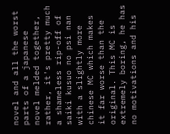novel and all the worst parts of a japanese novel melded together, rather, it's pretty much a shameless rip-off of saiki kusuo no psi nan with a slightly more chinese MC which makes it far worse than the original. This MC is extremely boring, he has no motivations and his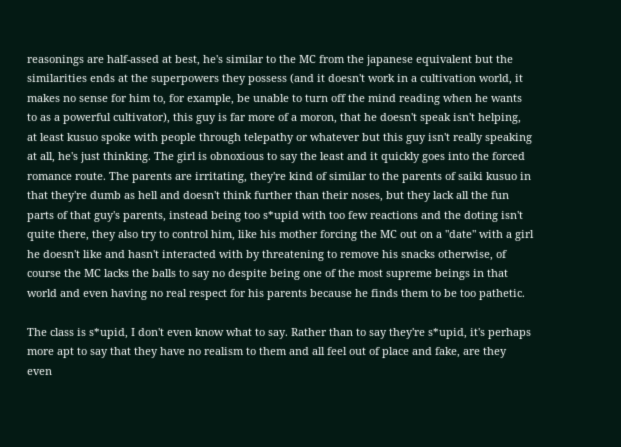reasonings are half-assed at best, he's similar to the MC from the japanese equivalent but the similarities ends at the superpowers they possess (and it doesn't work in a cultivation world, it makes no sense for him to, for example, be unable to turn off the mind reading when he wants to as a powerful cultivator), this guy is far more of a moron, that he doesn't speak isn't helping, at least kusuo spoke with people through telepathy or whatever but this guy isn't really speaking at all, he's just thinking. The girl is obnoxious to say the least and it quickly goes into the forced romance route. The parents are irritating, they're kind of similar to the parents of saiki kusuo in that they're dumb as hell and doesn't think further than their noses, but they lack all the fun parts of that guy's parents, instead being too s*upid with too few reactions and the doting isn't quite there, they also try to control him, like his mother forcing the MC out on a "date" with a girl he doesn't like and hasn't interacted with by threatening to remove his snacks otherwise, of course the MC lacks the balls to say no despite being one of the most supreme beings in that world and even having no real respect for his parents because he finds them to be too pathetic.

The class is s*upid, I don't even know what to say. Rather than to say they're s*upid, it's perhaps more apt to say that they have no realism to them and all feel out of place and fake, are they even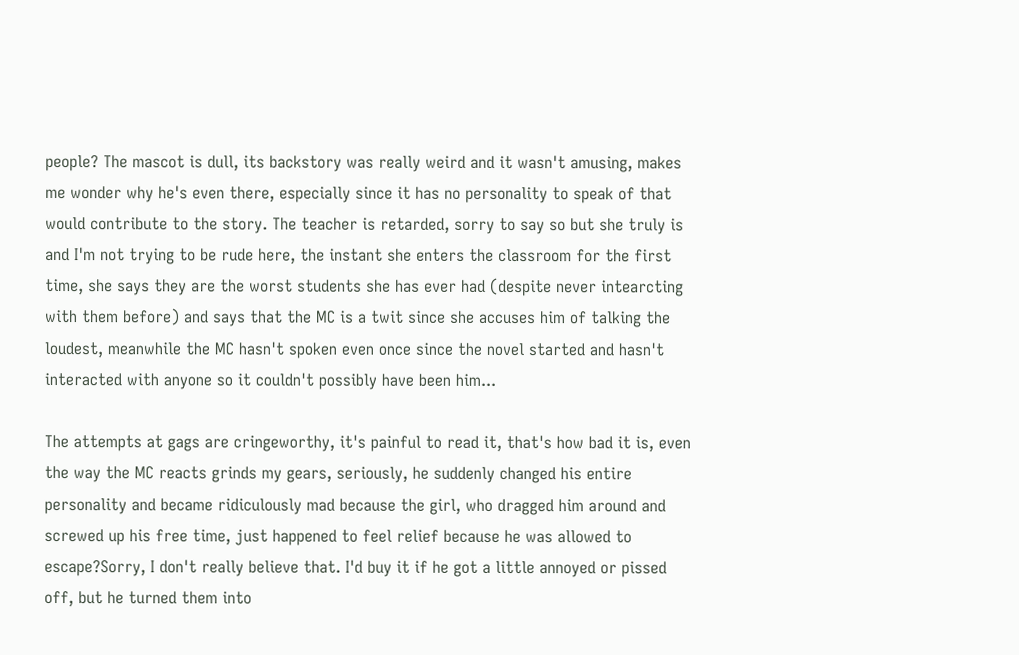people? The mascot is dull, its backstory was really weird and it wasn't amusing, makes me wonder why he's even there, especially since it has no personality to speak of that would contribute to the story. The teacher is retarded, sorry to say so but she truly is and I'm not trying to be rude here, the instant she enters the classroom for the first time, she says they are the worst students she has ever had (despite never intearcting with them before) and says that the MC is a twit since she accuses him of talking the loudest, meanwhile the MC hasn't spoken even once since the novel started and hasn't interacted with anyone so it couldn't possibly have been him...

The attempts at gags are cringeworthy, it's painful to read it, that's how bad it is, even the way the MC reacts grinds my gears, seriously, he suddenly changed his entire personality and became ridiculously mad because the girl, who dragged him around and screwed up his free time, just happened to feel relief because he was allowed to escape?Sorry, I don't really believe that. I'd buy it if he got a little annoyed or pissed off, but he turned them into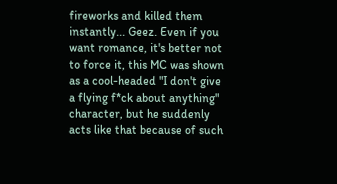fireworks and killed them instantly... Geez. Even if you want romance, it's better not to force it, this MC was shown as a cool-headed "I don't give a flying f*ck about anything" character, but he suddenly acts like that because of such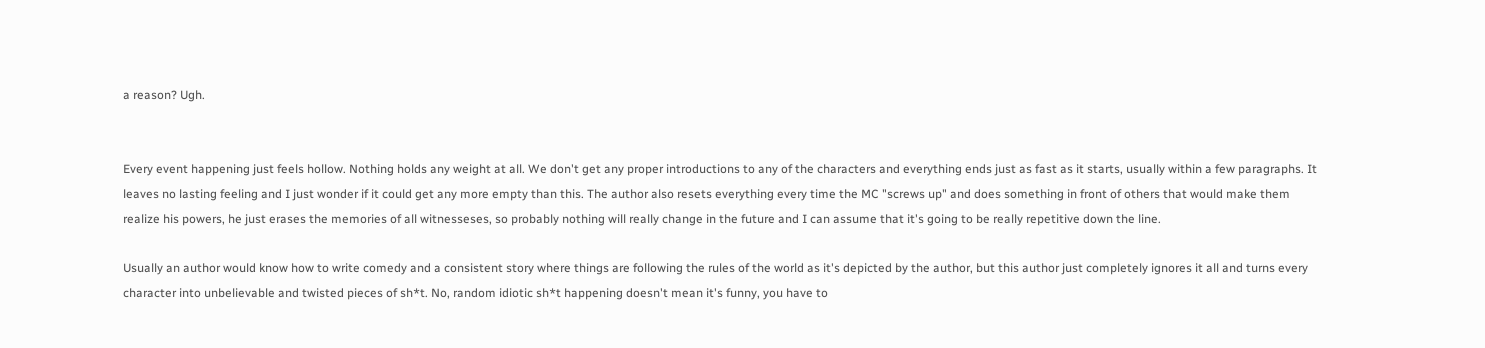a reason? Ugh.


Every event happening just feels hollow. Nothing holds any weight at all. We don't get any proper introductions to any of the characters and everything ends just as fast as it starts, usually within a few paragraphs. It leaves no lasting feeling and I just wonder if it could get any more empty than this. The author also resets everything every time the MC "screws up" and does something in front of others that would make them realize his powers, he just erases the memories of all witnesseses, so probably nothing will really change in the future and I can assume that it's going to be really repetitive down the line.

Usually an author would know how to write comedy and a consistent story where things are following the rules of the world as it's depicted by the author, but this author just completely ignores it all and turns every character into unbelievable and twisted pieces of sh*t. No, random idiotic sh*t happening doesn't mean it's funny, you have to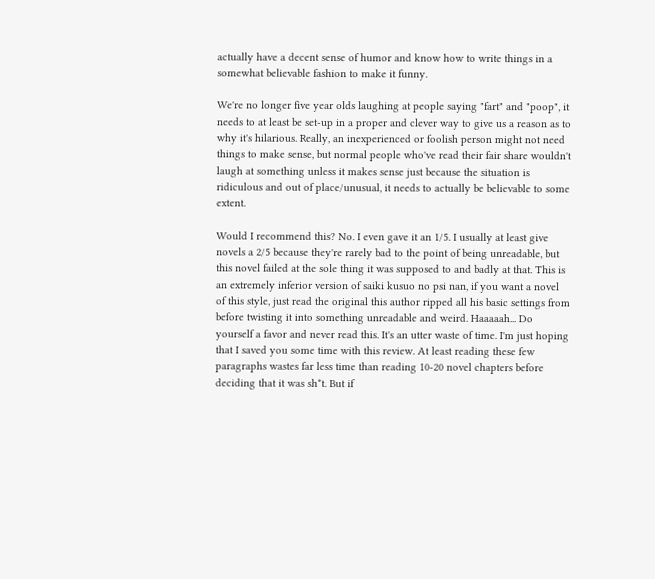actually have a decent sense of humor and know how to write things in a somewhat believable fashion to make it funny.

We're no longer five year olds laughing at people saying "fart" and "poop", it needs to at least be set-up in a proper and clever way to give us a reason as to why it's hilarious. Really, an inexperienced or foolish person might not need things to make sense, but normal people who've read their fair share wouldn't laugh at something unless it makes sense just because the situation is ridiculous and out of place/unusual, it needs to actually be believable to some extent.

Would I recommend this? No. I even gave it an 1/5. I usually at least give novels a 2/5 because they're rarely bad to the point of being unreadable, but this novel failed at the sole thing it was supposed to and badly at that. This is an extremely inferior version of saiki kusuo no psi nan, if you want a novel of this style, just read the original this author ripped all his basic settings from before twisting it into something unreadable and weird. Haaaaah... Do yourself a favor and never read this. It's an utter waste of time. I'm just hoping that I saved you some time with this review. At least reading these few paragraphs wastes far less time than reading 10-20 novel chapters before deciding that it was sh*t. But if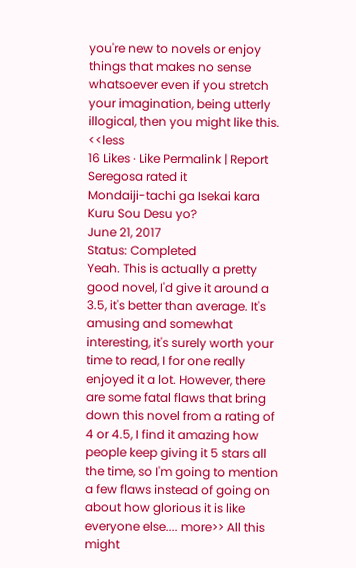you're new to novels or enjoy things that makes no sense whatsoever even if you stretch your imagination, being utterly illogical, then you might like this. <<less
16 Likes · Like Permalink | Report
Seregosa rated it
Mondaiji-tachi ga Isekai kara Kuru Sou Desu yo?
June 21, 2017
Status: Completed
Yeah. This is actually a pretty good novel, I'd give it around a 3.5, it's better than average. It's amusing and somewhat interesting, it's surely worth your time to read, I for one really enjoyed it a lot. However, there are some fatal flaws that bring down this novel from a rating of 4 or 4.5, I find it amazing how people keep giving it 5 stars all the time, so I'm going to mention a few flaws instead of going on about how glorious it is like everyone else.... more>> All this might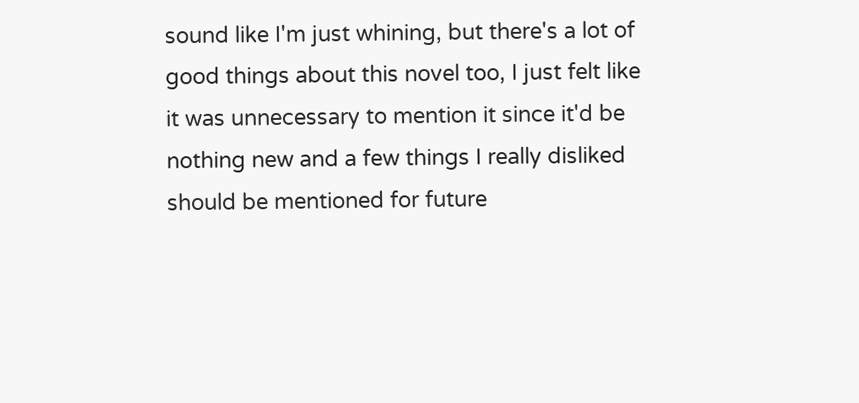sound like I'm just whining, but there's a lot of good things about this novel too, I just felt like it was unnecessary to mention it since it'd be nothing new and a few things I really disliked should be mentioned for future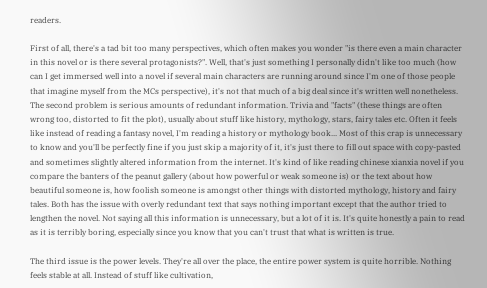readers.

First of all, there's a tad bit too many perspectives, which often makes you wonder "is there even a main character in this novel or is there several protagonists?". Well, that's just something I personally didn't like too much (how can I get immersed well into a novel if several main characters are running around since I'm one of those people that imagine myself from the MCs perspective), it's not that much of a big deal since it's written well nonetheless. The second problem is serious amounts of redundant information. Trivia and "facts" (these things are often wrong too, distorted to fit the plot), usually about stuff like history, mythology, stars, fairy tales etc. Often it feels like instead of reading a fantasy novel, I'm reading a history or mythology book... Most of this crap is unnecessary to know and you'll be perfectly fine if you just skip a majority of it, it's just there to fill out space with copy-pasted and sometimes slightly altered information from the internet. It's kind of like reading chinese xianxia novel if you compare the banters of the peanut gallery (about how powerful or weak someone is) or the text about how beautiful someone is, how foolish someone is amongst other things with distorted mythology, history and fairy tales. Both has the issue with overly redundant text that says nothing important except that the author tried to lengthen the novel. Not saying all this information is unnecessary, but a lot of it is. It's quite honestly a pain to read as it is terribly boring, especially since you know that you can't trust that what is written is true.

The third issue is the power levels. They're all over the place, the entire power system is quite horrible. Nothing feels stable at all. Instead of stuff like cultivation,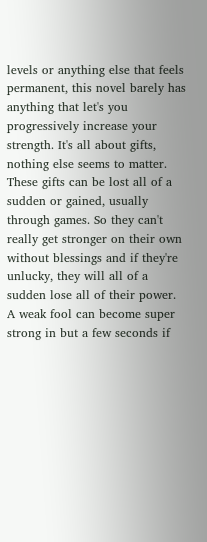levels or anything else that feels permanent, this novel barely has anything that let's you progressively increase your strength. It's all about gifts, nothing else seems to matter. These gifts can be lost all of a sudden or gained, usually through games. So they can't really get stronger on their own without blessings and if they're unlucky, they will all of a sudden lose all of their power. A weak fool can become super strong in but a few seconds if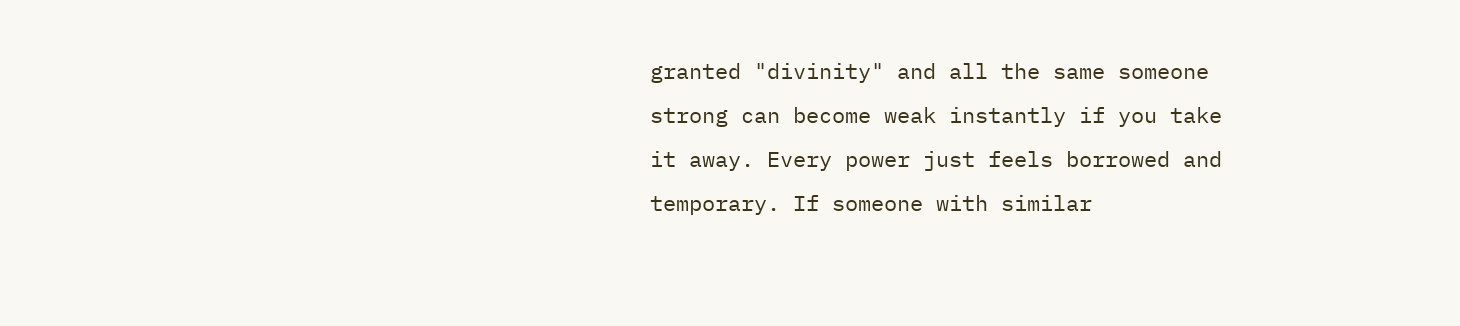granted "divinity" and all the same someone strong can become weak instantly if you take it away. Every power just feels borrowed and temporary. If someone with similar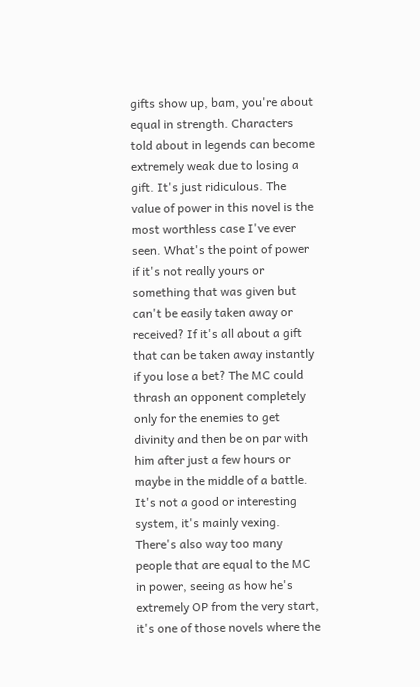gifts show up, bam, you're about equal in strength. Characters told about in legends can become extremely weak due to losing a gift. It's just ridiculous. The value of power in this novel is the most worthless case I've ever seen. What's the point of power if it's not really yours or something that was given but can't be easily taken away or received? If it's all about a gift that can be taken away instantly if you lose a bet? The MC could thrash an opponent completely only for the enemies to get divinity and then be on par with him after just a few hours or maybe in the middle of a battle. It's not a good or interesting system, it's mainly vexing. There's also way too many people that are equal to the MC in power, seeing as how he's extremely OP from the very start, it's one of those novels where the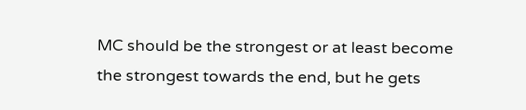MC should be the strongest or at least become the strongest towards the end, but he gets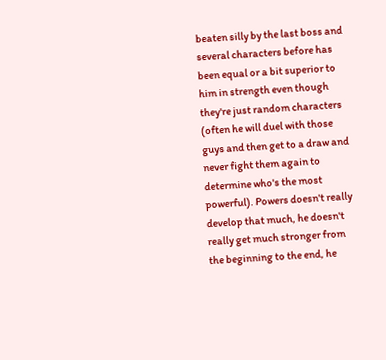beaten silly by the last boss and several characters before has been equal or a bit superior to him in strength even though they're just random characters (often he will duel with those guys and then get to a draw and never fight them again to determine who's the most powerful). Powers doesn't really develop that much, he doesn't really get much stronger from the beginning to the end, he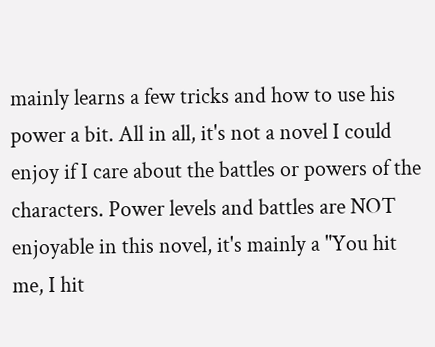mainly learns a few tricks and how to use his power a bit. All in all, it's not a novel I could enjoy if I care about the battles or powers of the characters. Power levels and battles are NOT enjoyable in this novel, it's mainly a "You hit me, I hit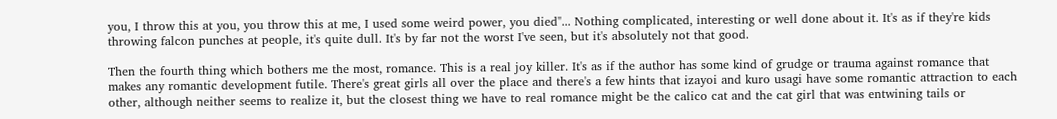you, I throw this at you, you throw this at me, I used some weird power, you died"... Nothing complicated, interesting or well done about it. It's as if they're kids throwing falcon punches at people, it's quite dull. It's by far not the worst I've seen, but it's absolutely not that good.

Then the fourth thing which bothers me the most, romance. This is a real joy killer. It's as if the author has some kind of grudge or trauma against romance that makes any romantic development futile. There's great girls all over the place and there's a few hints that izayoi and kuro usagi have some romantic attraction to each other, although neither seems to realize it, but the closest thing we have to real romance might be the calico cat and the cat girl that was entwining tails or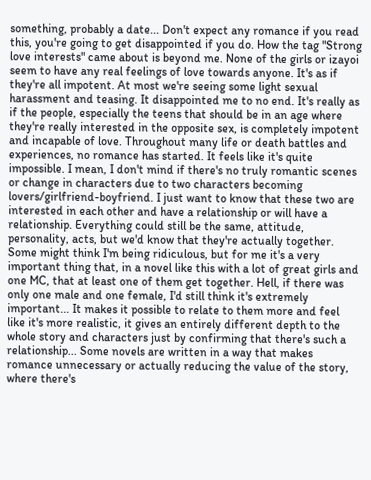something, probably a date... Don't expect any romance if you read this, you're going to get disappointed if you do. How the tag "Strong love interests" came about is beyond me. None of the girls or izayoi seem to have any real feelings of love towards anyone. It's as if they're all impotent. At most we're seeing some light sexual harassment and teasing. It disappointed me to no end. It's really as if the people, especially the teens that should be in an age where they're really interested in the opposite sex, is completely impotent and incapable of love. Throughout many life or death battles and experiences, no romance has started. It feels like it's quite impossible. I mean, I don't mind if there's no truly romantic scenes or change in characters due to two characters becoming lovers/girlfriend-boyfriend. I just want to know that these two are interested in each other and have a relationship or will have a relationship. Everything could still be the same, attitude, personality, acts, but we'd know that they're actually together. Some might think I'm being ridiculous, but for me it's a very important thing that, in a novel like this with a lot of great girls and one MC, that at least one of them get together. Hell, if there was only one male and one female, I'd still think it's extremely important... It makes it possible to relate to them more and feel like it's more realistic, it gives an entirely different depth to the whole story and characters just by confirming that there's such a relationship... Some novels are written in a way that makes romance unnecessary or actually reducing the value of the story, where there's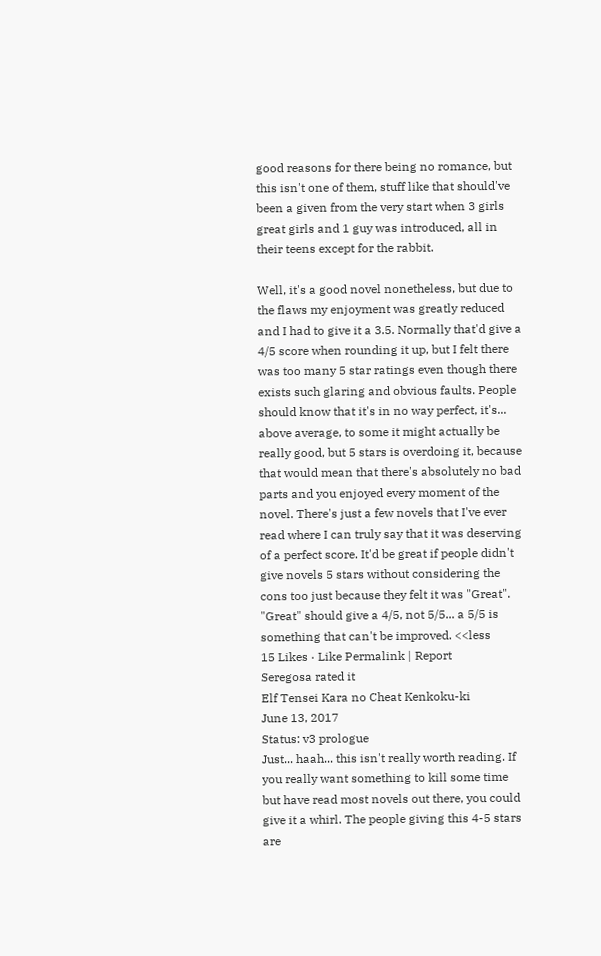good reasons for there being no romance, but this isn't one of them, stuff like that should've been a given from the very start when 3 girls great girls and 1 guy was introduced, all in their teens except for the rabbit.

Well, it's a good novel nonetheless, but due to the flaws my enjoyment was greatly reduced and I had to give it a 3.5. Normally that'd give a 4/5 score when rounding it up, but I felt there was too many 5 star ratings even though there exists such glaring and obvious faults. People should know that it's in no way perfect, it's... above average, to some it might actually be really good, but 5 stars is overdoing it, because that would mean that there's absolutely no bad parts and you enjoyed every moment of the novel. There's just a few novels that I've ever read where I can truly say that it was deserving of a perfect score. It'd be great if people didn't give novels 5 stars without considering the cons too just because they felt it was "Great". "Great" should give a 4/5, not 5/5... a 5/5 is something that can't be improved. <<less
15 Likes · Like Permalink | Report
Seregosa rated it
Elf Tensei Kara no Cheat Kenkoku-ki
June 13, 2017
Status: v3 prologue
Just... haah... this isn't really worth reading. If you really want something to kill some time but have read most novels out there, you could give it a whirl. The people giving this 4-5 stars are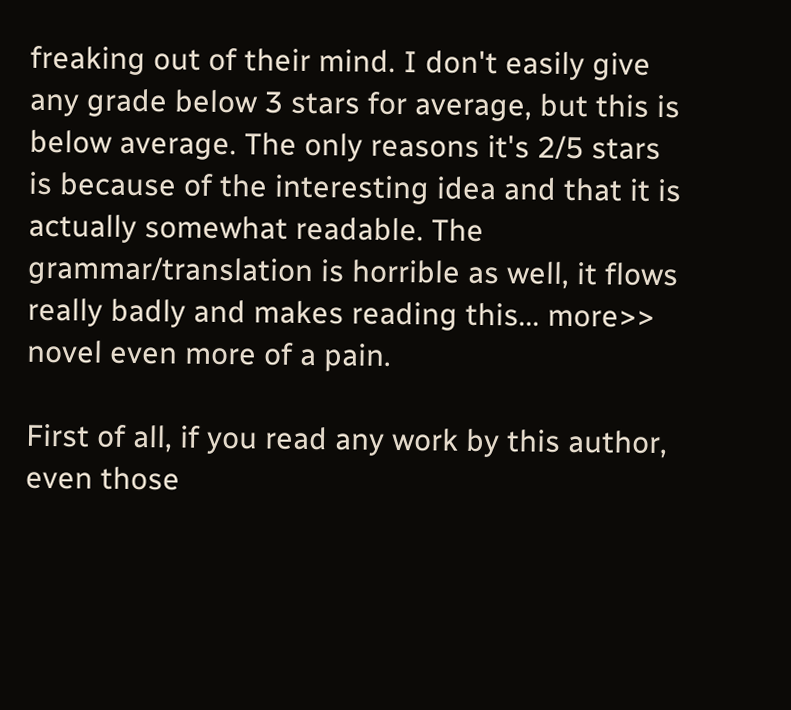freaking out of their mind. I don't easily give any grade below 3 stars for average, but this is below average. The only reasons it's 2/5 stars is because of the interesting idea and that it is actually somewhat readable. The grammar/translation is horrible as well, it flows really badly and makes reading this... more>> novel even more of a pain.

First of all, if you read any work by this author, even those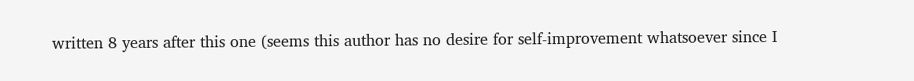written 8 years after this one (seems this author has no desire for self-improvement whatsoever since I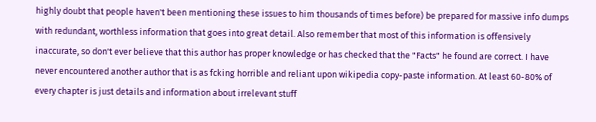highly doubt that people haven't been mentioning these issues to him thousands of times before) be prepared for massive info dumps with redundant, worthless information that goes into great detail. Also remember that most of this information is offensively inaccurate, so don't ever believe that this author has proper knowledge or has checked that the "Facts" he found are correct. I have never encountered another author that is as fcking horrible and reliant upon wikipedia copy-paste information. At least 60-80% of every chapter is just details and information about irrelevant stuff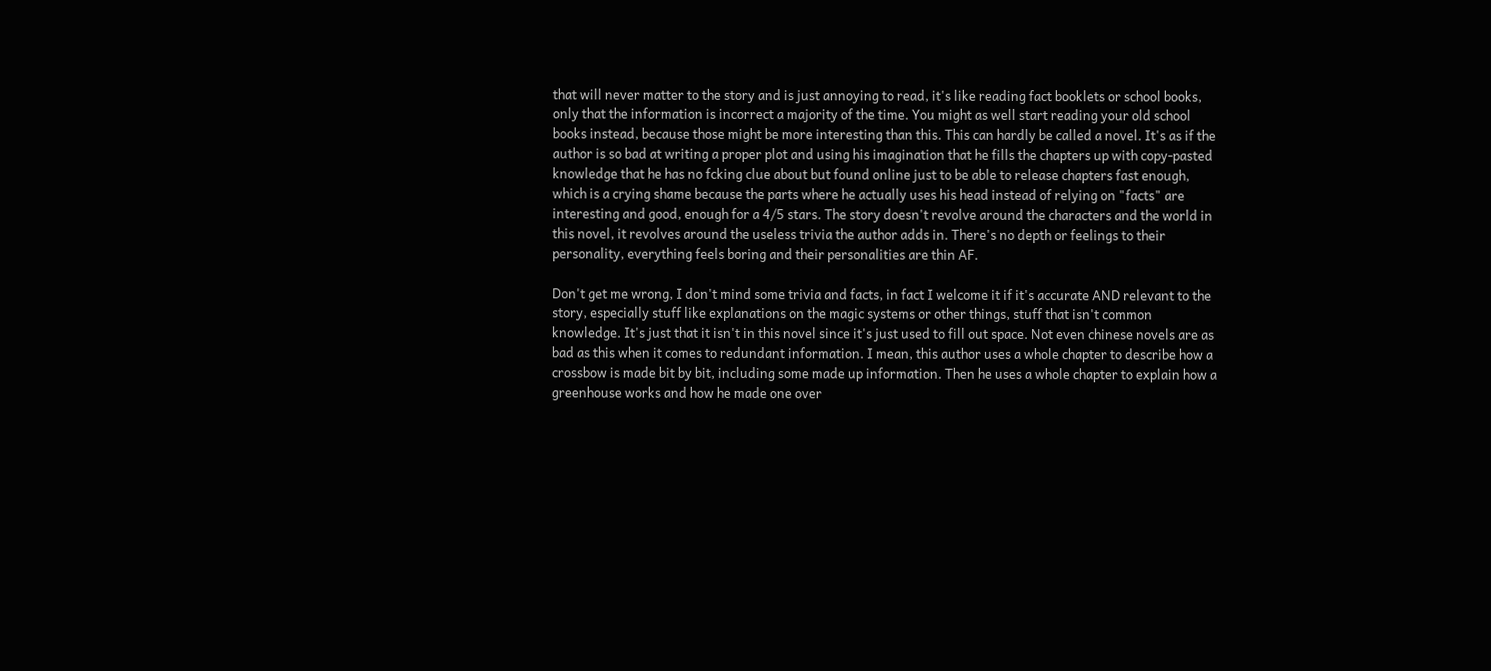that will never matter to the story and is just annoying to read, it's like reading fact booklets or school books, only that the information is incorrect a majority of the time. You might as well start reading your old school books instead, because those might be more interesting than this. This can hardly be called a novel. It's as if the author is so bad at writing a proper plot and using his imagination that he fills the chapters up with copy-pasted knowledge that he has no fcking clue about but found online just to be able to release chapters fast enough, which is a crying shame because the parts where he actually uses his head instead of relying on "facts" are interesting and good, enough for a 4/5 stars. The story doesn't revolve around the characters and the world in this novel, it revolves around the useless trivia the author adds in. There's no depth or feelings to their personality, everything feels boring and their personalities are thin AF.

Don't get me wrong, I don't mind some trivia and facts, in fact I welcome it if it's accurate AND relevant to the story, especially stuff like explanations on the magic systems or other things, stuff that isn't common knowledge. It's just that it isn't in this novel since it's just used to fill out space. Not even chinese novels are as bad as this when it comes to redundant information. I mean, this author uses a whole chapter to describe how a crossbow is made bit by bit, including some made up information. Then he uses a whole chapter to explain how a greenhouse works and how he made one over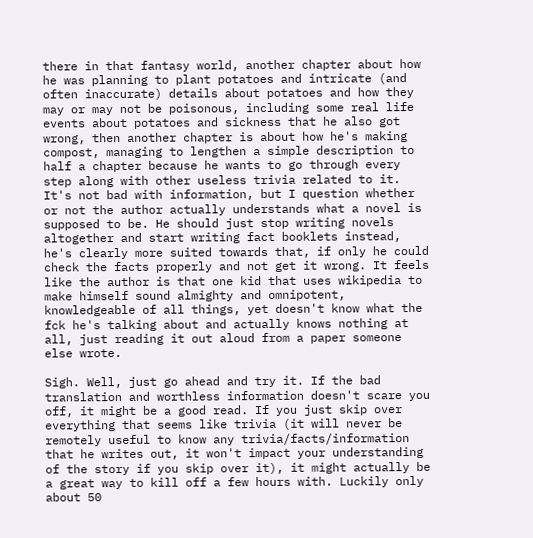there in that fantasy world, another chapter about how he was planning to plant potatoes and intricate (and often inaccurate) details about potatoes and how they may or may not be poisonous, including some real life events about potatoes and sickness that he also got wrong, then another chapter is about how he's making compost, managing to lengthen a simple description to half a chapter because he wants to go through every step along with other useless trivia related to it. It's not bad with information, but I question whether or not the author actually understands what a novel is supposed to be. He should just stop writing novels altogether and start writing fact booklets instead, he's clearly more suited towards that, if only he could check the facts properly and not get it wrong. It feels like the author is that one kid that uses wikipedia to make himself sound almighty and omnipotent, knowledgeable of all things, yet doesn't know what the fck he's talking about and actually knows nothing at all, just reading it out aloud from a paper someone else wrote.

Sigh. Well, just go ahead and try it. If the bad translation and worthless information doesn't scare you off, it might be a good read. If you just skip over everything that seems like trivia (it will never be remotely useful to know any trivia/facts/information that he writes out, it won't impact your understanding of the story if you skip over it), it might actually be a great way to kill off a few hours with. Luckily only about 50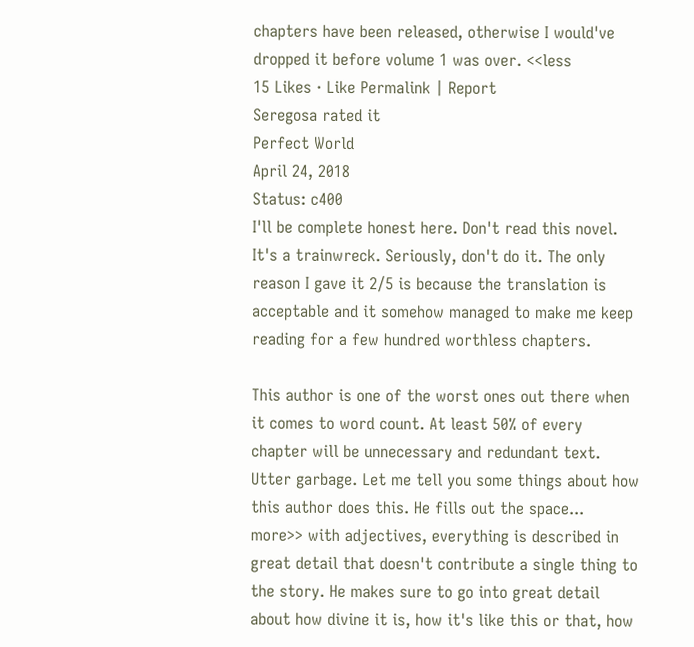chapters have been released, otherwise I would've dropped it before volume 1 was over. <<less
15 Likes · Like Permalink | Report
Seregosa rated it
Perfect World
April 24, 2018
Status: c400
I'll be complete honest here. Don't read this novel. It's a trainwreck. Seriously, don't do it. The only reason I gave it 2/5 is because the translation is acceptable and it somehow managed to make me keep reading for a few hundred worthless chapters.

This author is one of the worst ones out there when it comes to word count. At least 50% of every chapter will be unnecessary and redundant text. Utter garbage. Let me tell you some things about how this author does this. He fills out the space... more>> with adjectives, everything is described in great detail that doesn't contribute a single thing to the story. He makes sure to go into great detail about how divine it is, how it's like this or that, how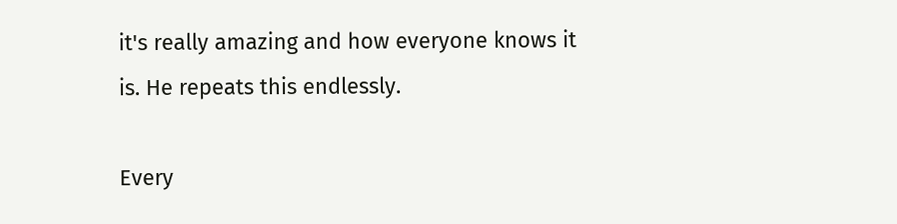it's really amazing and how everyone knows it is. He repeats this endlessly.

Every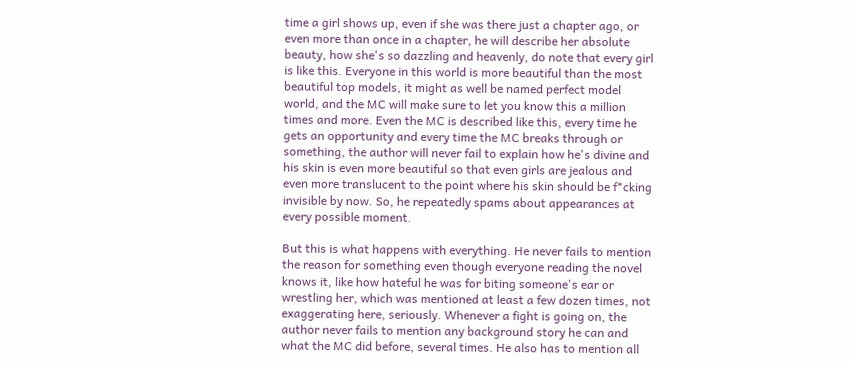time a girl shows up, even if she was there just a chapter ago, or even more than once in a chapter, he will describe her absolute beauty, how she's so dazzling and heavenly, do note that every girl is like this. Everyone in this world is more beautiful than the most beautiful top models, it might as well be named perfect model world, and the MC will make sure to let you know this a million times and more. Even the MC is described like this, every time he gets an opportunity and every time the MC breaks through or something, the author will never fail to explain how he's divine and his skin is even more beautiful so that even girls are jealous and even more translucent to the point where his skin should be f*cking invisible by now. So, he repeatedly spams about appearances at every possible moment.

But this is what happens with everything. He never fails to mention the reason for something even though everyone reading the novel knows it, like how hateful he was for biting someone's ear or wrestling her, which was mentioned at least a few dozen times, not exaggerating here, seriously. Whenever a fight is going on, the author never fails to mention any background story he can and what the MC did before, several times. He also has to mention all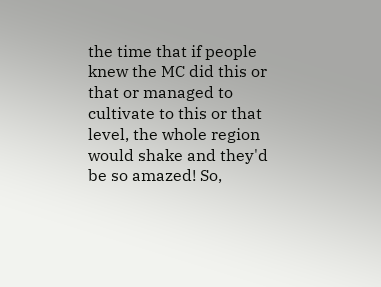the time that if people knew the MC did this or that or managed to cultivate to this or that level, the whole region would shake and they'd be so amazed! So,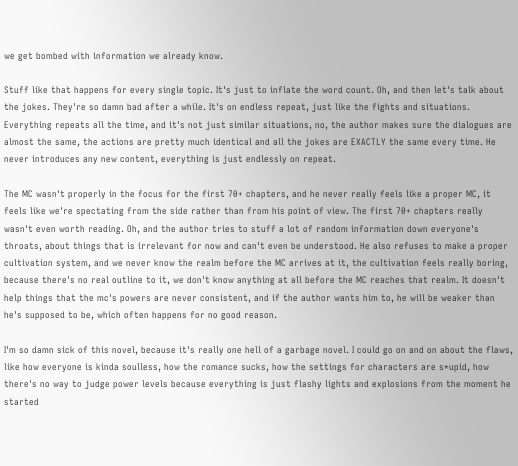we get bombed with information we already know.

Stuff like that happens for every single topic. It's just to inflate the word count. Oh, and then let's talk about the jokes. They're so damn bad after a while. It's on endless repeat, just like the fights and situations. Everything repeats all the time, and it's not just similar situations, no, the author makes sure the dialogues are almost the same, the actions are pretty much identical and all the jokes are EXACTLY the same every time. He never introduces any new content, everything is just endlessly on repeat.

The MC wasn't properly in the focus for the first 70+ chapters, and he never really feels like a proper MC, it feels like we're spectating from the side rather than from his point of view. The first 70+ chapters really wasn't even worth reading. Oh, and the author tries to stuff a lot of random information down everyone's throats, about things that is irrelevant for now and can't even be understood. He also refuses to make a proper cultivation system, and we never know the realm before the MC arrives at it, the cultivation feels really boring, because there's no real outline to it, we don't know anything at all before the MC reaches that realm. It doesn't help things that the mc's powers are never consistent, and if the author wants him to, he will be weaker than he's supposed to be, which often happens for no good reason.

I'm so damn sick of this novel, because it's really one hell of a garbage novel. I could go on and on about the flaws, like how everyone is kinda soulless, how the romance sucks, how the settings for characters are s*upid, how there's no way to judge power levels because everything is just flashy lights and explosions from the moment he started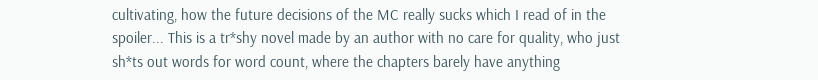cultivating, how the future decisions of the MC really sucks which I read of in the spoiler... This is a tr*shy novel made by an author with no care for quality, who just sh*ts out words for word count, where the chapters barely have anything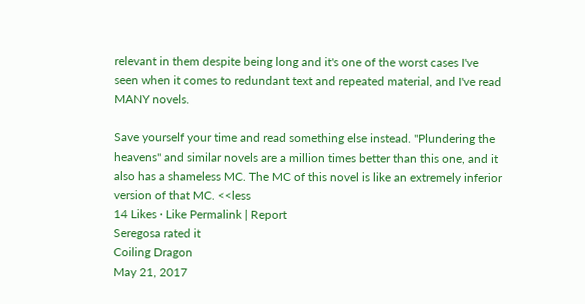relevant in them despite being long and it's one of the worst cases I've seen when it comes to redundant text and repeated material, and I've read MANY novels.

Save yourself your time and read something else instead. "Plundering the heavens" and similar novels are a million times better than this one, and it also has a shameless MC. The MC of this novel is like an extremely inferior version of that MC. <<less
14 Likes · Like Permalink | Report
Seregosa rated it
Coiling Dragon
May 21, 2017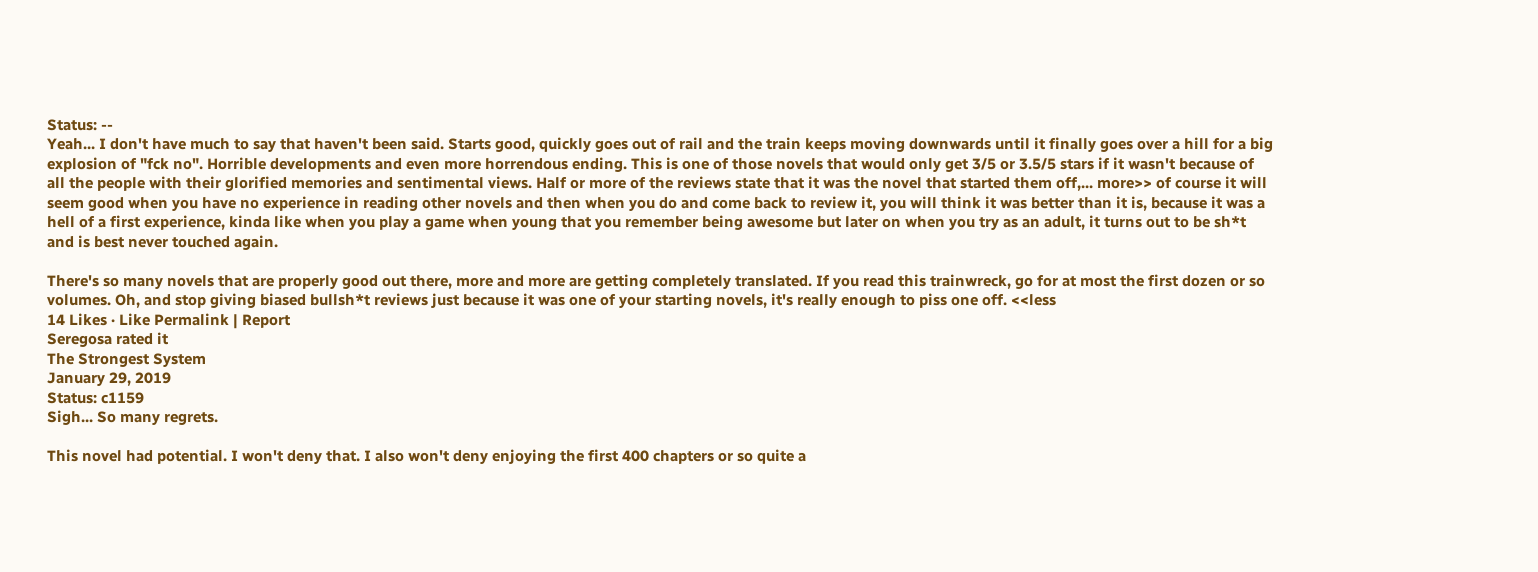Status: --
Yeah... I don't have much to say that haven't been said. Starts good, quickly goes out of rail and the train keeps moving downwards until it finally goes over a hill for a big explosion of "fck no". Horrible developments and even more horrendous ending. This is one of those novels that would only get 3/5 or 3.5/5 stars if it wasn't because of all the people with their glorified memories and sentimental views. Half or more of the reviews state that it was the novel that started them off,... more>> of course it will seem good when you have no experience in reading other novels and then when you do and come back to review it, you will think it was better than it is, because it was a hell of a first experience, kinda like when you play a game when young that you remember being awesome but later on when you try as an adult, it turns out to be sh*t and is best never touched again.

There's so many novels that are properly good out there, more and more are getting completely translated. If you read this trainwreck, go for at most the first dozen or so volumes. Oh, and stop giving biased bullsh*t reviews just because it was one of your starting novels, it's really enough to piss one off. <<less
14 Likes · Like Permalink | Report
Seregosa rated it
The Strongest System
January 29, 2019
Status: c1159
Sigh... So many regrets.

This novel had potential. I won't deny that. I also won't deny enjoying the first 400 chapters or so quite a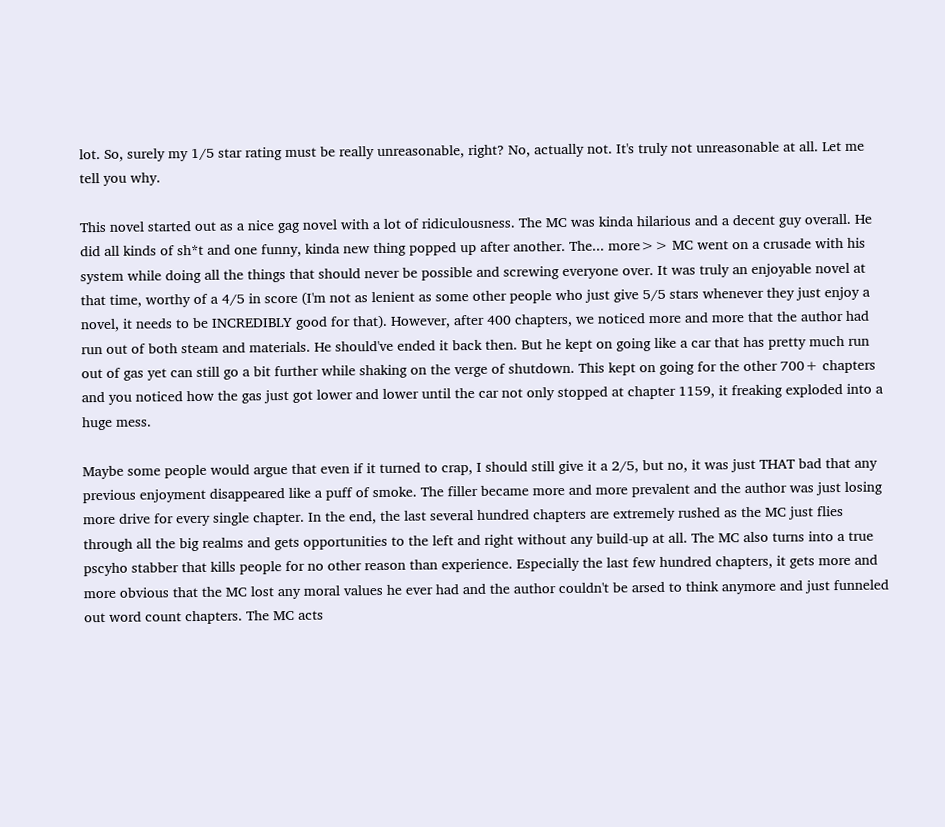lot. So, surely my 1/5 star rating must be really unreasonable, right? No, actually not. It's truly not unreasonable at all. Let me tell you why.

This novel started out as a nice gag novel with a lot of ridiculousness. The MC was kinda hilarious and a decent guy overall. He did all kinds of sh*t and one funny, kinda new thing popped up after another. The... more>> MC went on a crusade with his system while doing all the things that should never be possible and screwing everyone over. It was truly an enjoyable novel at that time, worthy of a 4/5 in score (I'm not as lenient as some other people who just give 5/5 stars whenever they just enjoy a novel, it needs to be INCREDIBLY good for that). However, after 400 chapters, we noticed more and more that the author had run out of both steam and materials. He should've ended it back then. But he kept on going like a car that has pretty much run out of gas yet can still go a bit further while shaking on the verge of shutdown. This kept on going for the other 700+ chapters and you noticed how the gas just got lower and lower until the car not only stopped at chapter 1159, it freaking exploded into a huge mess.

Maybe some people would argue that even if it turned to crap, I should still give it a 2/5, but no, it was just THAT bad that any previous enjoyment disappeared like a puff of smoke. The filler became more and more prevalent and the author was just losing more drive for every single chapter. In the end, the last several hundred chapters are extremely rushed as the MC just flies through all the big realms and gets opportunities to the left and right without any build-up at all. The MC also turns into a true pscyho stabber that kills people for no other reason than experience. Especially the last few hundred chapters, it gets more and more obvious that the MC lost any moral values he ever had and the author couldn't be arsed to think anymore and just funneled out word count chapters. The MC acts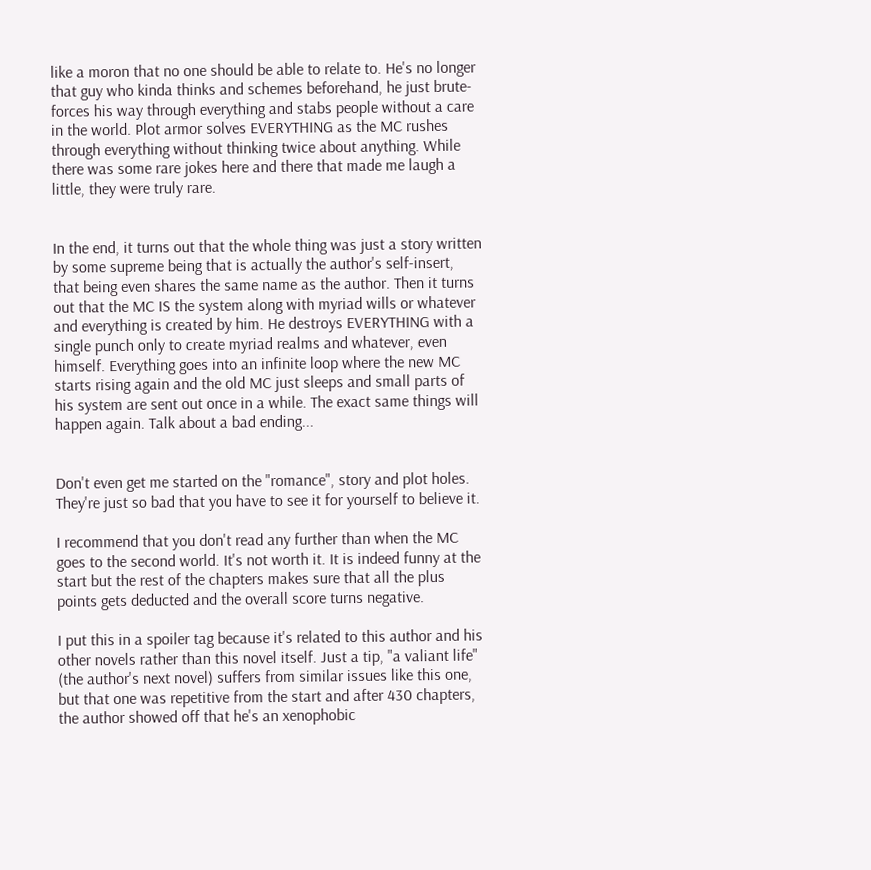like a moron that no one should be able to relate to. He's no longer that guy who kinda thinks and schemes beforehand, he just brute-forces his way through everything and stabs people without a care in the world. Plot armor solves EVERYTHING as the MC rushes through everything without thinking twice about anything. While there was some rare jokes here and there that made me laugh a little, they were truly rare.


In the end, it turns out that the whole thing was just a story written by some supreme being that is actually the author's self-insert, that being even shares the same name as the author. Then it turns out that the MC IS the system along with myriad wills or whatever and everything is created by him. He destroys EVERYTHING with a single punch only to create myriad realms and whatever, even himself. Everything goes into an infinite loop where the new MC starts rising again and the old MC just sleeps and small parts of his system are sent out once in a while. The exact same things will happen again. Talk about a bad ending...


Don't even get me started on the "romance", story and plot holes. They're just so bad that you have to see it for yourself to believe it.

I recommend that you don't read any further than when the MC goes to the second world. It's not worth it. It is indeed funny at the start but the rest of the chapters makes sure that all the plus points gets deducted and the overall score turns negative.

I put this in a spoiler tag because it's related to this author and his other novels rather than this novel itself. Just a tip, "a valiant life" (the author's next novel) suffers from similar issues like this one, but that one was repetitive from the start and after 430 chapters, the author showed off that he's an xenophobic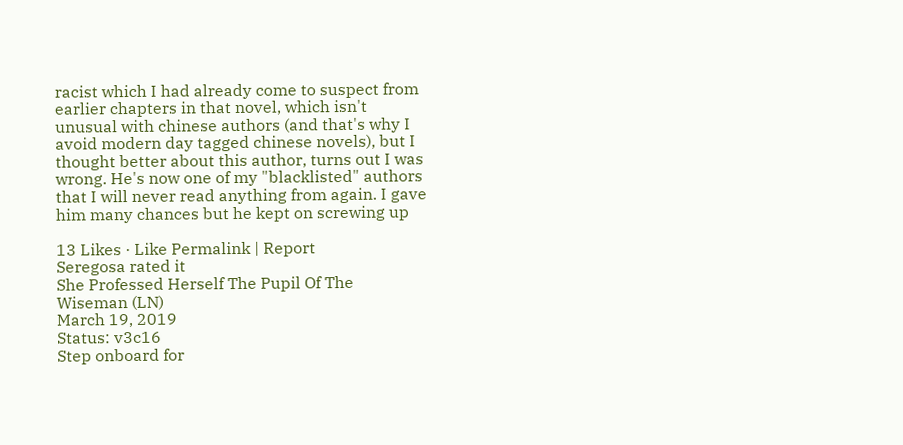racist which I had already come to suspect from earlier chapters in that novel, which isn't unusual with chinese authors (and that's why I avoid modern day tagged chinese novels), but I thought better about this author, turns out I was wrong. He's now one of my "blacklisted" authors that I will never read anything from again. I gave him many chances but he kept on screwing up

13 Likes · Like Permalink | Report
Seregosa rated it
She Professed Herself The Pupil Of The Wiseman (LN)
March 19, 2019
Status: v3c16
Step onboard for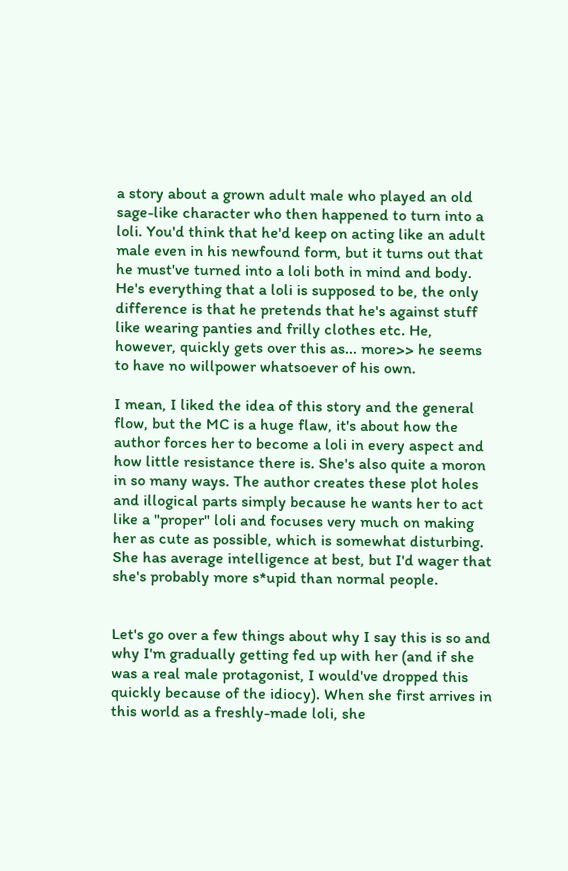a story about a grown adult male who played an old sage-like character who then happened to turn into a loli. You'd think that he'd keep on acting like an adult male even in his newfound form, but it turns out that he must've turned into a loli both in mind and body. He's everything that a loli is supposed to be, the only difference is that he pretends that he's against stuff like wearing panties and frilly clothes etc. He, however, quickly gets over this as... more>> he seems to have no willpower whatsoever of his own.

I mean, I liked the idea of this story and the general flow, but the MC is a huge flaw, it's about how the author forces her to become a loli in every aspect and how little resistance there is. She's also quite a moron in so many ways. The author creates these plot holes and illogical parts simply because he wants her to act like a "proper" loli and focuses very much on making her as cute as possible, which is somewhat disturbing. She has average intelligence at best, but I'd wager that she's probably more s*upid than normal people.


Let's go over a few things about why I say this is so and why I'm gradually getting fed up with her (and if she was a real male protagonist, I would've dropped this quickly because of the idiocy). When she first arrives in this world as a freshly-made loli, she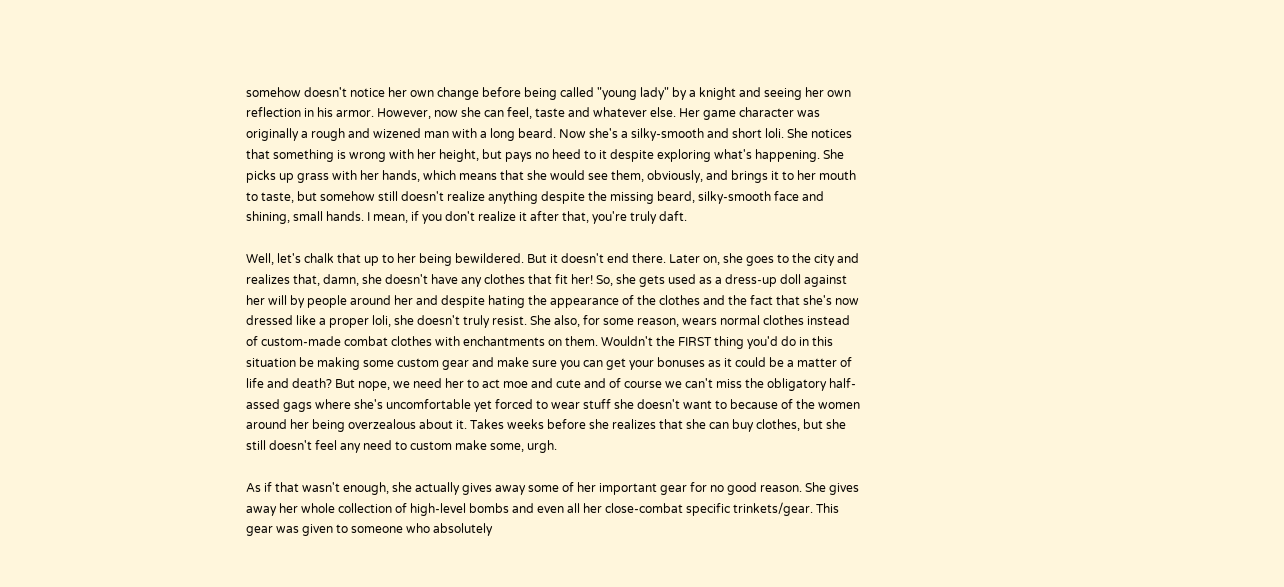somehow doesn't notice her own change before being called "young lady" by a knight and seeing her own reflection in his armor. However, now she can feel, taste and whatever else. Her game character was originally a rough and wizened man with a long beard. Now she's a silky-smooth and short loli. She notices that something is wrong with her height, but pays no heed to it despite exploring what's happening. She picks up grass with her hands, which means that she would see them, obviously, and brings it to her mouth to taste, but somehow still doesn't realize anything despite the missing beard, silky-smooth face and shining, small hands. I mean, if you don't realize it after that, you're truly daft.

Well, let's chalk that up to her being bewildered. But it doesn't end there. Later on, she goes to the city and realizes that, damn, she doesn't have any clothes that fit her! So, she gets used as a dress-up doll against her will by people around her and despite hating the appearance of the clothes and the fact that she's now dressed like a proper loli, she doesn't truly resist. She also, for some reason, wears normal clothes instead of custom-made combat clothes with enchantments on them. Wouldn't the FIRST thing you'd do in this situation be making some custom gear and make sure you can get your bonuses as it could be a matter of life and death? But nope, we need her to act moe and cute and of course we can't miss the obligatory half-assed gags where she's uncomfortable yet forced to wear stuff she doesn't want to because of the women around her being overzealous about it. Takes weeks before she realizes that she can buy clothes, but she still doesn't feel any need to custom make some, urgh.

As if that wasn't enough, she actually gives away some of her important gear for no good reason. She gives away her whole collection of high-level bombs and even all her close-combat specific trinkets/gear. This gear was given to someone who absolutely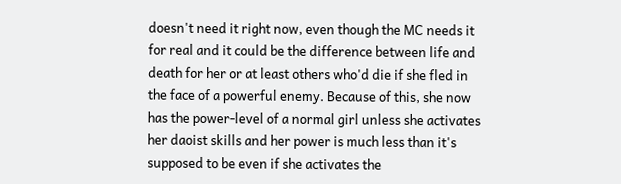doesn't need it right now, even though the MC needs it for real and it could be the difference between life and death for her or at least others who'd die if she fled in the face of a powerful enemy. Because of this, she now has the power-level of a normal girl unless she activates her daoist skills and her power is much less than it's supposed to be even if she activates the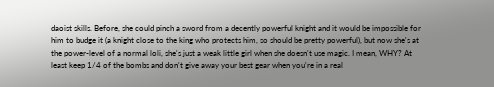daoist skills. Before, she could pinch a sword from a decently powerful knight and it would be impossible for him to budge it (a knight close to the king who protects him, so should be pretty powerful), but now she's at the power-level of a normal loli, she's just a weak little girl when she doesn't use magic. I mean, WHY? At least keep 1/4 of the bombs and don't give away your best gear when you're in a real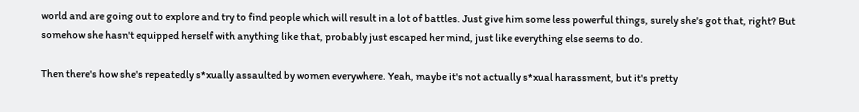world and are going out to explore and try to find people which will result in a lot of battles. Just give him some less powerful things, surely she's got that, right? But somehow she hasn't equipped herself with anything like that, probably just escaped her mind, just like everything else seems to do.

Then there's how she's repeatedly s*xually assaulted by women everywhere. Yeah, maybe it's not actually s*xual harassment, but it's pretty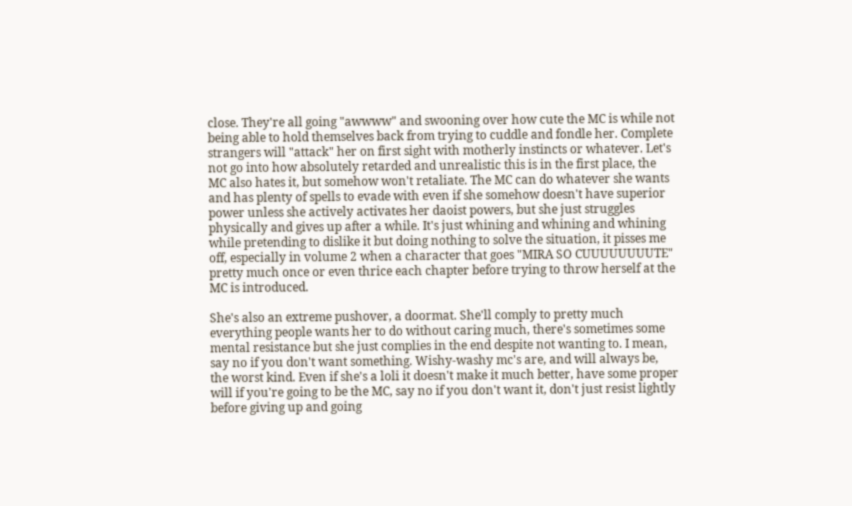close. They're all going "awwww" and swooning over how cute the MC is while not being able to hold themselves back from trying to cuddle and fondle her. Complete strangers will "attack" her on first sight with motherly instincts or whatever. Let's not go into how absolutely retarded and unrealistic this is in the first place, the MC also hates it, but somehow won't retaliate. The MC can do whatever she wants and has plenty of spells to evade with even if she somehow doesn't have superior power unless she actively activates her daoist powers, but she just struggles physically and gives up after a while. It's just whining and whining and whining while pretending to dislike it but doing nothing to solve the situation, it pisses me off, especially in volume 2 when a character that goes "MIRA SO CUUUUUUUUTE" pretty much once or even thrice each chapter before trying to throw herself at the MC is introduced.

She's also an extreme pushover, a doormat. She'll comply to pretty much everything people wants her to do without caring much, there's sometimes some mental resistance but she just complies in the end despite not wanting to. I mean, say no if you don't want something. Wishy-washy mc's are, and will always be, the worst kind. Even if she's a loli it doesn't make it much better, have some proper will if you're going to be the MC, say no if you don't want it, don't just resist lightly before giving up and going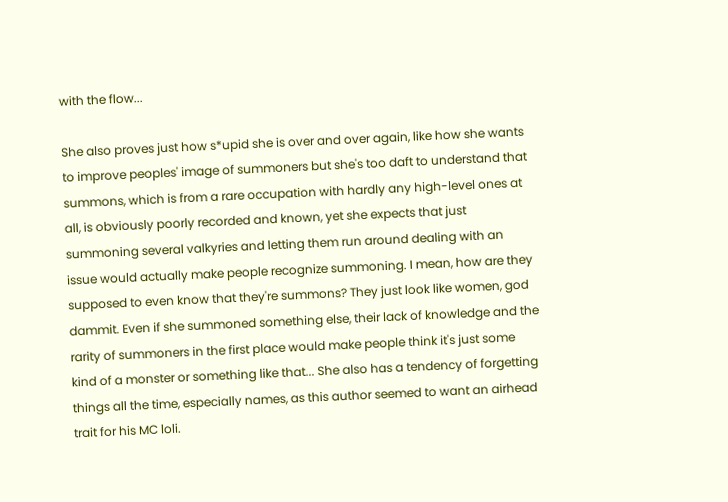with the flow...

She also proves just how s*upid she is over and over again, like how she wants to improve peoples' image of summoners but she's too daft to understand that summons, which is from a rare occupation with hardly any high-level ones at all, is obviously poorly recorded and known, yet she expects that just summoning several valkyries and letting them run around dealing with an issue would actually make people recognize summoning. I mean, how are they supposed to even know that they're summons? They just look like women, god dammit. Even if she summoned something else, their lack of knowledge and the rarity of summoners in the first place would make people think it's just some kind of a monster or something like that... She also has a tendency of forgetting things all the time, especially names, as this author seemed to want an airhead trait for his MC loli.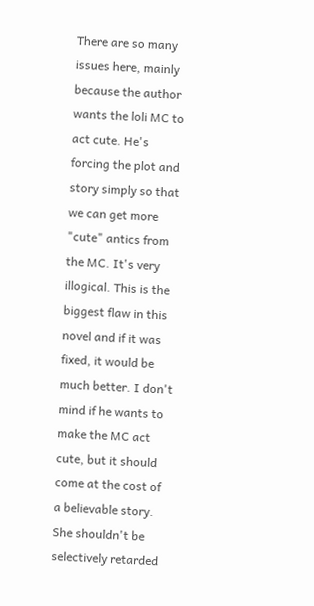There are so many issues here, mainly because the author wants the loli MC to act cute. He's forcing the plot and story simply so that we can get more "cute" antics from the MC. It's very illogical. This is the biggest flaw in this novel and if it was fixed, it would be much better. I don't mind if he wants to make the MC act cute, but it should come at the cost of a believable story. She shouldn't be selectively retarded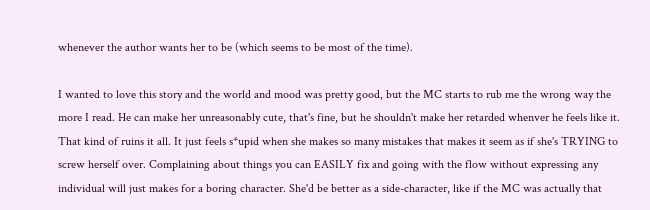whenever the author wants her to be (which seems to be most of the time).

I wanted to love this story and the world and mood was pretty good, but the MC starts to rub me the wrong way the more I read. He can make her unreasonably cute, that's fine, but he shouldn't make her retarded whenver he feels like it. That kind of ruins it all. It just feels s*upid when she makes so many mistakes that makes it seem as if she's TRYING to screw herself over. Complaining about things you can EASILY fix and going with the flow without expressing any individual will just makes for a boring character. She'd be better as a side-character, like if the MC was actually that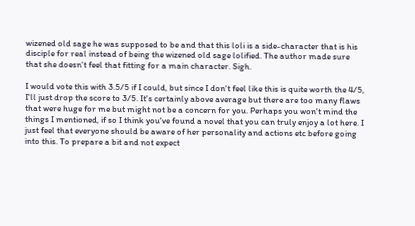wizened old sage he was supposed to be and that this loli is a side-character that is his disciple for real instead of being the wizened old sage lolified. The author made sure that she doesn't feel that fitting for a main character. Sigh.

I would vote this with 3.5/5 if I could, but since I don't feel like this is quite worth the 4/5, I'll just drop the score to 3/5. It's certainly above average but there are too many flaws that were huge for me but might not be a concern for you. Perhaps you won't mind the things I mentioned, if so I think you've found a novel that you can truly enjoy a lot here. I just feel that everyone should be aware of her personality and actions etc before going into this. To prepare a bit and not expect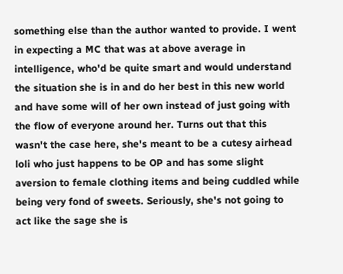something else than the author wanted to provide. I went in expecting a MC that was at above average in intelligence, who'd be quite smart and would understand the situation she is in and do her best in this new world and have some will of her own instead of just going with the flow of everyone around her. Turns out that this wasn't the case here, she's meant to be a cutesy airhead loli who just happens to be OP and has some slight aversion to female clothing items and being cuddled while being very fond of sweets. Seriously, she's not going to act like the sage she is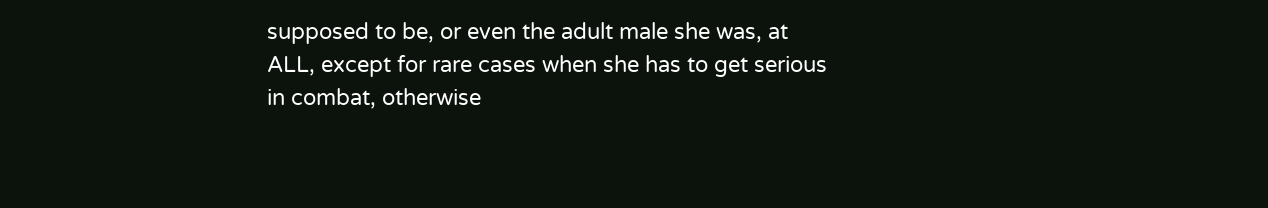supposed to be, or even the adult male she was, at ALL, except for rare cases when she has to get serious in combat, otherwise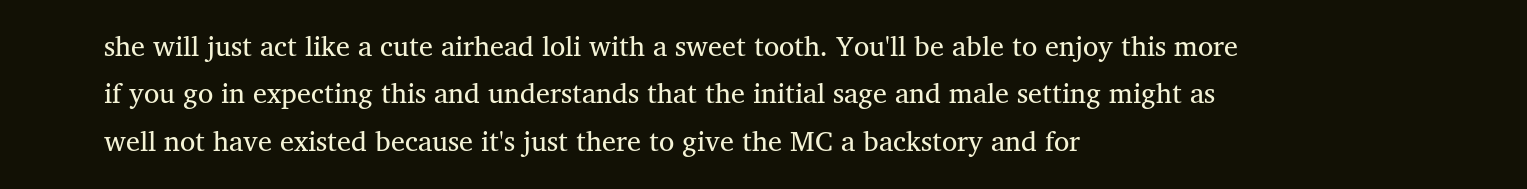she will just act like a cute airhead loli with a sweet tooth. You'll be able to enjoy this more if you go in expecting this and understands that the initial sage and male setting might as well not have existed because it's just there to give the MC a backstory and for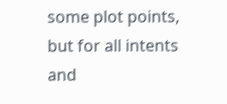some plot points, but for all intents and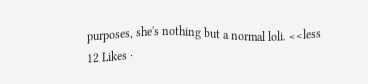purposes, she's nothing but a normal loli. <<less
12 Likes ·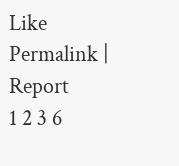Like Permalink | Report
1 2 3 6